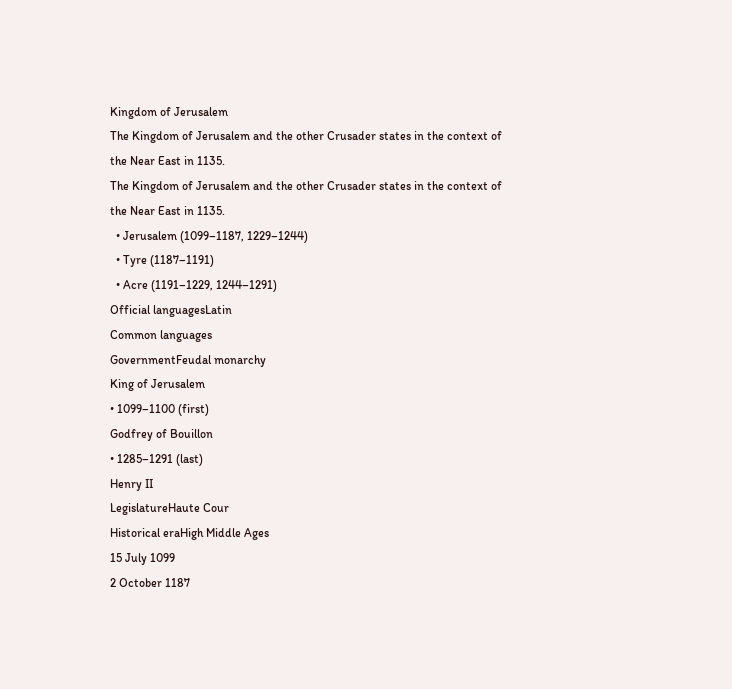Kingdom of Jerusalem
The Kingdom of Jerusalem and the other Crusader states in the context of the Near East in 1135.
The Kingdom of Jerusalem and the other Crusader states in the context of the Near East in 1135.
  • Jerusalem (1099–1187, 1229–1244)
  • Tyre (1187–1191)
  • Acre (1191–1229, 1244–1291)
Official languagesLatin
Common languages
GovernmentFeudal monarchy
King of Jerusalem
• 1099–1100 (first)
Godfrey of Bouillon
• 1285–1291 (last)
Henry II
LegislatureHaute Cour
Historical eraHigh Middle Ages
15 July 1099
2 October 1187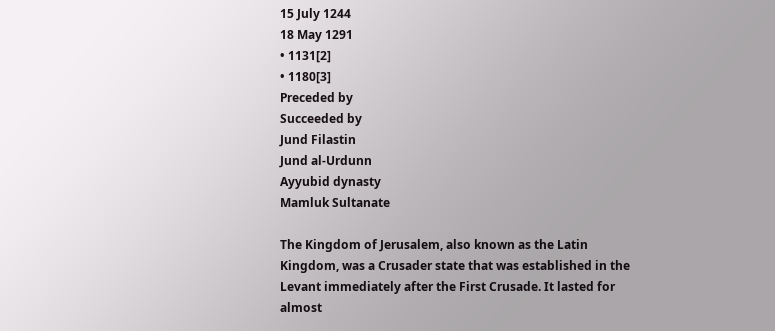15 July 1244
18 May 1291
• 1131[2]
• 1180[3]
Preceded by
Succeeded by
Jund Filastin
Jund al-Urdunn
Ayyubid dynasty
Mamluk Sultanate

The Kingdom of Jerusalem, also known as the Latin Kingdom, was a Crusader state that was established in the Levant immediately after the First Crusade. It lasted for almost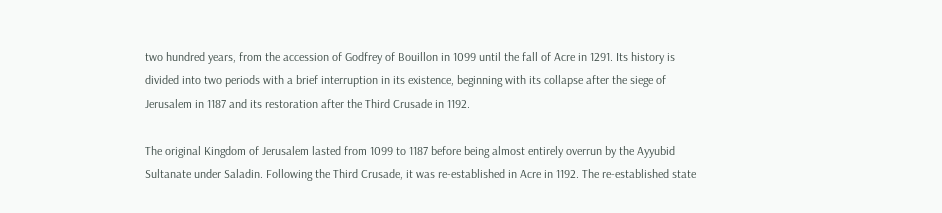two hundred years, from the accession of Godfrey of Bouillon in 1099 until the fall of Acre in 1291. Its history is divided into two periods with a brief interruption in its existence, beginning with its collapse after the siege of Jerusalem in 1187 and its restoration after the Third Crusade in 1192.

The original Kingdom of Jerusalem lasted from 1099 to 1187 before being almost entirely overrun by the Ayyubid Sultanate under Saladin. Following the Third Crusade, it was re-established in Acre in 1192. The re-established state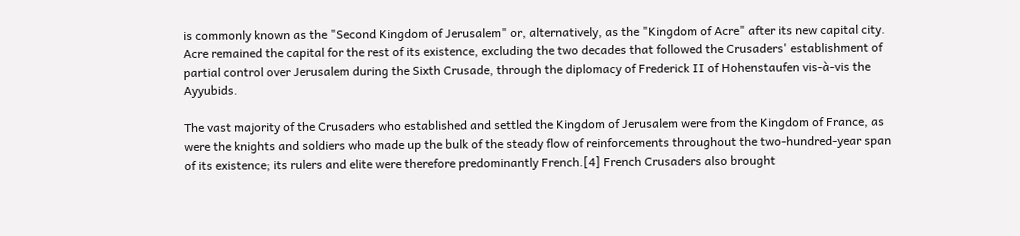is commonly known as the "Second Kingdom of Jerusalem" or, alternatively, as the "Kingdom of Acre" after its new capital city. Acre remained the capital for the rest of its existence, excluding the two decades that followed the Crusaders' establishment of partial control over Jerusalem during the Sixth Crusade, through the diplomacy of Frederick II of Hohenstaufen vis-à-vis the Ayyubids.

The vast majority of the Crusaders who established and settled the Kingdom of Jerusalem were from the Kingdom of France, as were the knights and soldiers who made up the bulk of the steady flow of reinforcements throughout the two-hundred-year span of its existence; its rulers and elite were therefore predominantly French.[4] French Crusaders also brought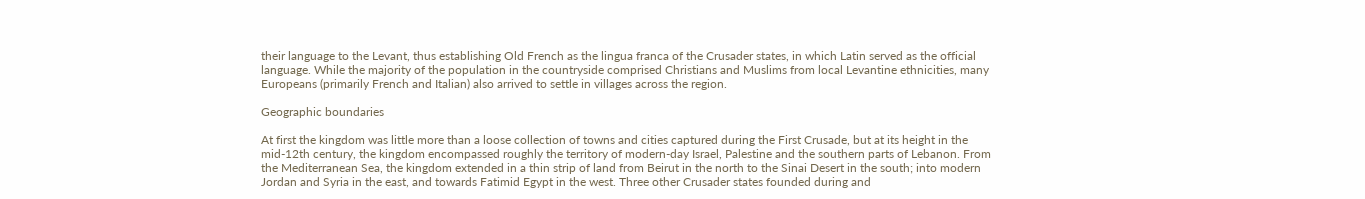their language to the Levant, thus establishing Old French as the lingua franca of the Crusader states, in which Latin served as the official language. While the majority of the population in the countryside comprised Christians and Muslims from local Levantine ethnicities, many Europeans (primarily French and Italian) also arrived to settle in villages across the region.

Geographic boundaries

At first the kingdom was little more than a loose collection of towns and cities captured during the First Crusade, but at its height in the mid-12th century, the kingdom encompassed roughly the territory of modern-day Israel, Palestine and the southern parts of Lebanon. From the Mediterranean Sea, the kingdom extended in a thin strip of land from Beirut in the north to the Sinai Desert in the south; into modern Jordan and Syria in the east, and towards Fatimid Egypt in the west. Three other Crusader states founded during and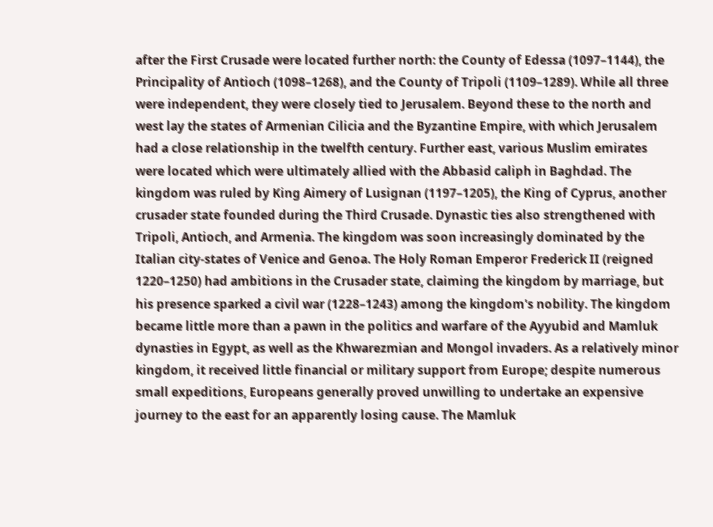after the First Crusade were located further north: the County of Edessa (1097–1144), the Principality of Antioch (1098–1268), and the County of Tripoli (1109–1289). While all three were independent, they were closely tied to Jerusalem. Beyond these to the north and west lay the states of Armenian Cilicia and the Byzantine Empire, with which Jerusalem had a close relationship in the twelfth century. Further east, various Muslim emirates were located which were ultimately allied with the Abbasid caliph in Baghdad. The kingdom was ruled by King Aimery of Lusignan (1197–1205), the King of Cyprus, another crusader state founded during the Third Crusade. Dynastic ties also strengthened with Tripoli, Antioch, and Armenia. The kingdom was soon increasingly dominated by the Italian city-states of Venice and Genoa. The Holy Roman Emperor Frederick II (reigned 1220–1250) had ambitions in the Crusader state, claiming the kingdom by marriage, but his presence sparked a civil war (1228–1243) among the kingdom's nobility. The kingdom became little more than a pawn in the politics and warfare of the Ayyubid and Mamluk dynasties in Egypt, as well as the Khwarezmian and Mongol invaders. As a relatively minor kingdom, it received little financial or military support from Europe; despite numerous small expeditions, Europeans generally proved unwilling to undertake an expensive journey to the east for an apparently losing cause. The Mamluk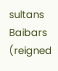sultans Baibars (reigned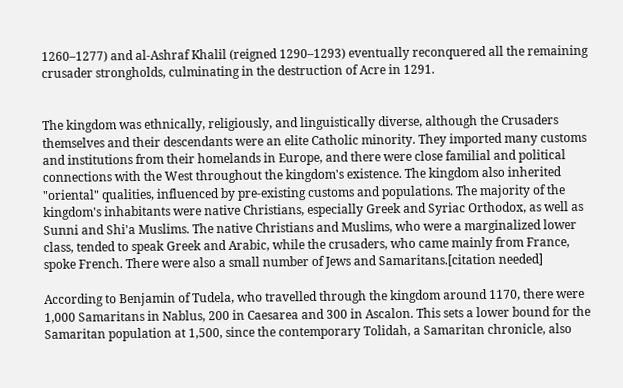1260–1277) and al-Ashraf Khalil (reigned 1290–1293) eventually reconquered all the remaining crusader strongholds, culminating in the destruction of Acre in 1291.


The kingdom was ethnically, religiously, and linguistically diverse, although the Crusaders themselves and their descendants were an elite Catholic minority. They imported many customs and institutions from their homelands in Europe, and there were close familial and political connections with the West throughout the kingdom's existence. The kingdom also inherited "oriental" qualities, influenced by pre-existing customs and populations. The majority of the kingdom's inhabitants were native Christians, especially Greek and Syriac Orthodox, as well as Sunni and Shi'a Muslims. The native Christians and Muslims, who were a marginalized lower class, tended to speak Greek and Arabic, while the crusaders, who came mainly from France, spoke French. There were also a small number of Jews and Samaritans.[citation needed]

According to Benjamin of Tudela, who travelled through the kingdom around 1170, there were 1,000 Samaritans in Nablus, 200 in Caesarea and 300 in Ascalon. This sets a lower bound for the Samaritan population at 1,500, since the contemporary Tolidah, a Samaritan chronicle, also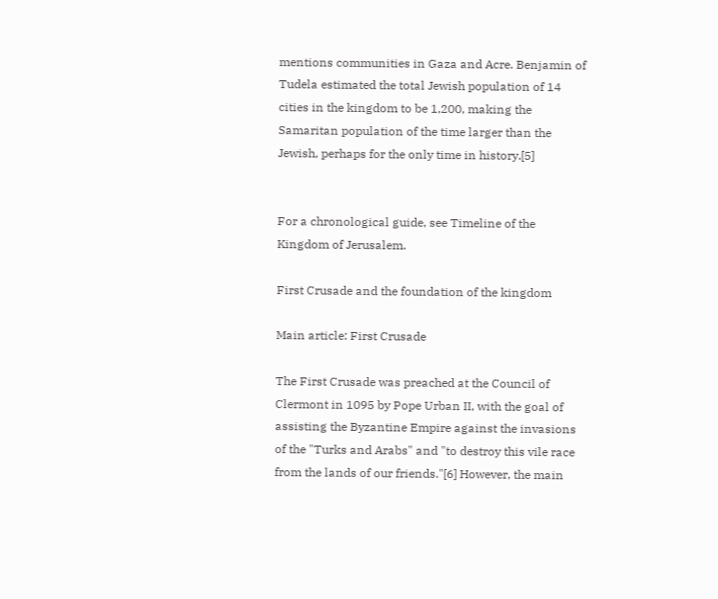mentions communities in Gaza and Acre. Benjamin of Tudela estimated the total Jewish population of 14 cities in the kingdom to be 1,200, making the Samaritan population of the time larger than the Jewish, perhaps for the only time in history.[5]


For a chronological guide, see Timeline of the Kingdom of Jerusalem.

First Crusade and the foundation of the kingdom

Main article: First Crusade

The First Crusade was preached at the Council of Clermont in 1095 by Pope Urban II, with the goal of assisting the Byzantine Empire against the invasions of the "Turks and Arabs" and "to destroy this vile race from the lands of our friends."[6] However, the main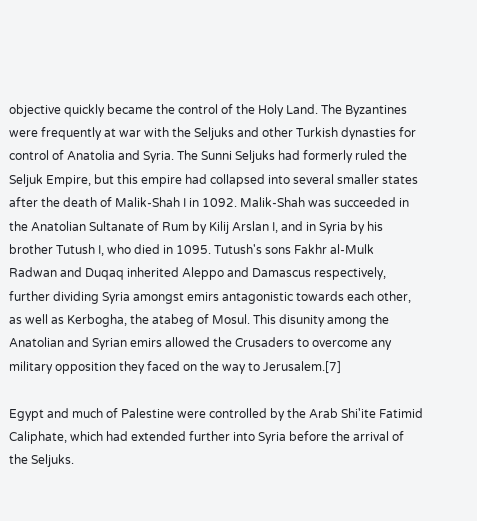objective quickly became the control of the Holy Land. The Byzantines were frequently at war with the Seljuks and other Turkish dynasties for control of Anatolia and Syria. The Sunni Seljuks had formerly ruled the Seljuk Empire, but this empire had collapsed into several smaller states after the death of Malik-Shah I in 1092. Malik-Shah was succeeded in the Anatolian Sultanate of Rum by Kilij Arslan I, and in Syria by his brother Tutush I, who died in 1095. Tutush's sons Fakhr al-Mulk Radwan and Duqaq inherited Aleppo and Damascus respectively, further dividing Syria amongst emirs antagonistic towards each other, as well as Kerbogha, the atabeg of Mosul. This disunity among the Anatolian and Syrian emirs allowed the Crusaders to overcome any military opposition they faced on the way to Jerusalem.[7]

Egypt and much of Palestine were controlled by the Arab Shi'ite Fatimid Caliphate, which had extended further into Syria before the arrival of the Seljuks.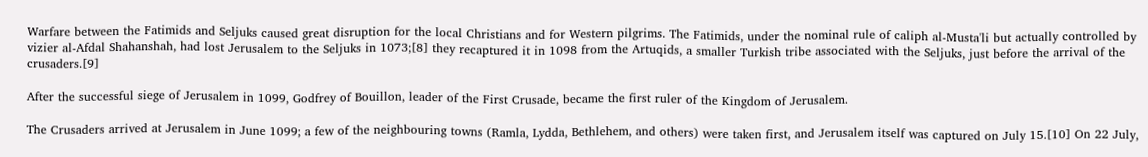Warfare between the Fatimids and Seljuks caused great disruption for the local Christians and for Western pilgrims. The Fatimids, under the nominal rule of caliph al-Musta'li but actually controlled by vizier al-Afdal Shahanshah, had lost Jerusalem to the Seljuks in 1073;[8] they recaptured it in 1098 from the Artuqids, a smaller Turkish tribe associated with the Seljuks, just before the arrival of the crusaders.[9]

After the successful siege of Jerusalem in 1099, Godfrey of Bouillon, leader of the First Crusade, became the first ruler of the Kingdom of Jerusalem.

The Crusaders arrived at Jerusalem in June 1099; a few of the neighbouring towns (Ramla, Lydda, Bethlehem, and others) were taken first, and Jerusalem itself was captured on July 15.[10] On 22 July,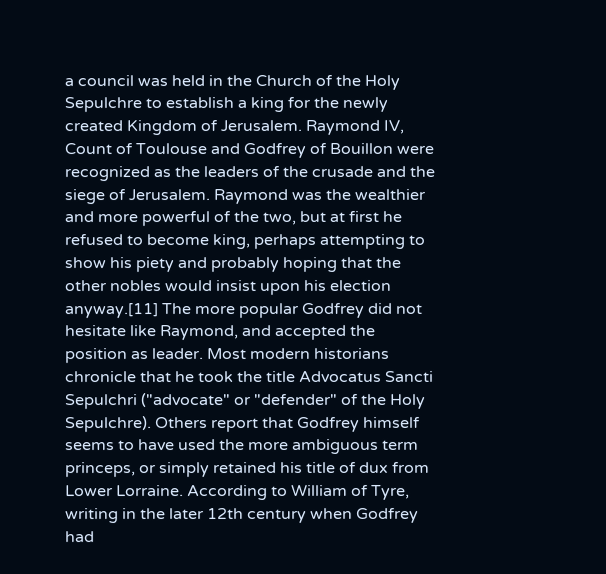a council was held in the Church of the Holy Sepulchre to establish a king for the newly created Kingdom of Jerusalem. Raymond IV, Count of Toulouse and Godfrey of Bouillon were recognized as the leaders of the crusade and the siege of Jerusalem. Raymond was the wealthier and more powerful of the two, but at first he refused to become king, perhaps attempting to show his piety and probably hoping that the other nobles would insist upon his election anyway.[11] The more popular Godfrey did not hesitate like Raymond, and accepted the position as leader. Most modern historians chronicle that he took the title Advocatus Sancti Sepulchri ("advocate" or "defender" of the Holy Sepulchre). Others report that Godfrey himself seems to have used the more ambiguous term princeps, or simply retained his title of dux from Lower Lorraine. According to William of Tyre, writing in the later 12th century when Godfrey had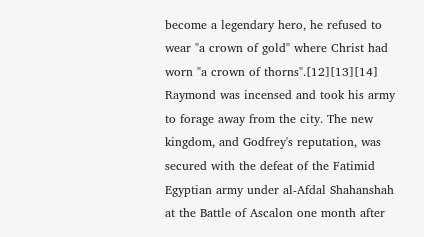become a legendary hero, he refused to wear "a crown of gold" where Christ had worn "a crown of thorns".[12][13][14] Raymond was incensed and took his army to forage away from the city. The new kingdom, and Godfrey's reputation, was secured with the defeat of the Fatimid Egyptian army under al-Afdal Shahanshah at the Battle of Ascalon one month after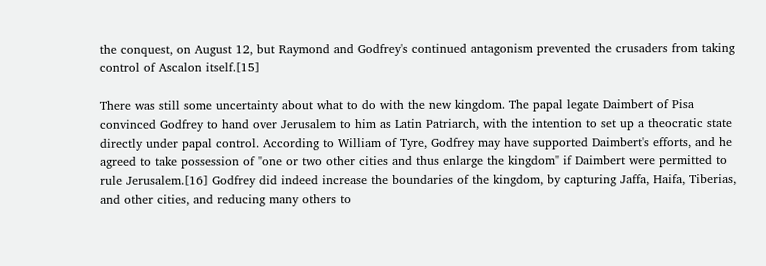the conquest, on August 12, but Raymond and Godfrey's continued antagonism prevented the crusaders from taking control of Ascalon itself.[15]

There was still some uncertainty about what to do with the new kingdom. The papal legate Daimbert of Pisa convinced Godfrey to hand over Jerusalem to him as Latin Patriarch, with the intention to set up a theocratic state directly under papal control. According to William of Tyre, Godfrey may have supported Daimbert's efforts, and he agreed to take possession of "one or two other cities and thus enlarge the kingdom" if Daimbert were permitted to rule Jerusalem.[16] Godfrey did indeed increase the boundaries of the kingdom, by capturing Jaffa, Haifa, Tiberias, and other cities, and reducing many others to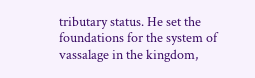tributary status. He set the foundations for the system of vassalage in the kingdom,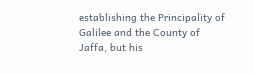establishing the Principality of Galilee and the County of Jaffa, but his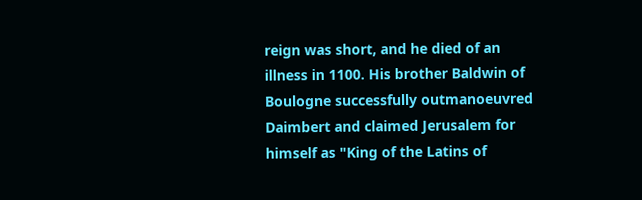reign was short, and he died of an illness in 1100. His brother Baldwin of Boulogne successfully outmanoeuvred Daimbert and claimed Jerusalem for himself as "King of the Latins of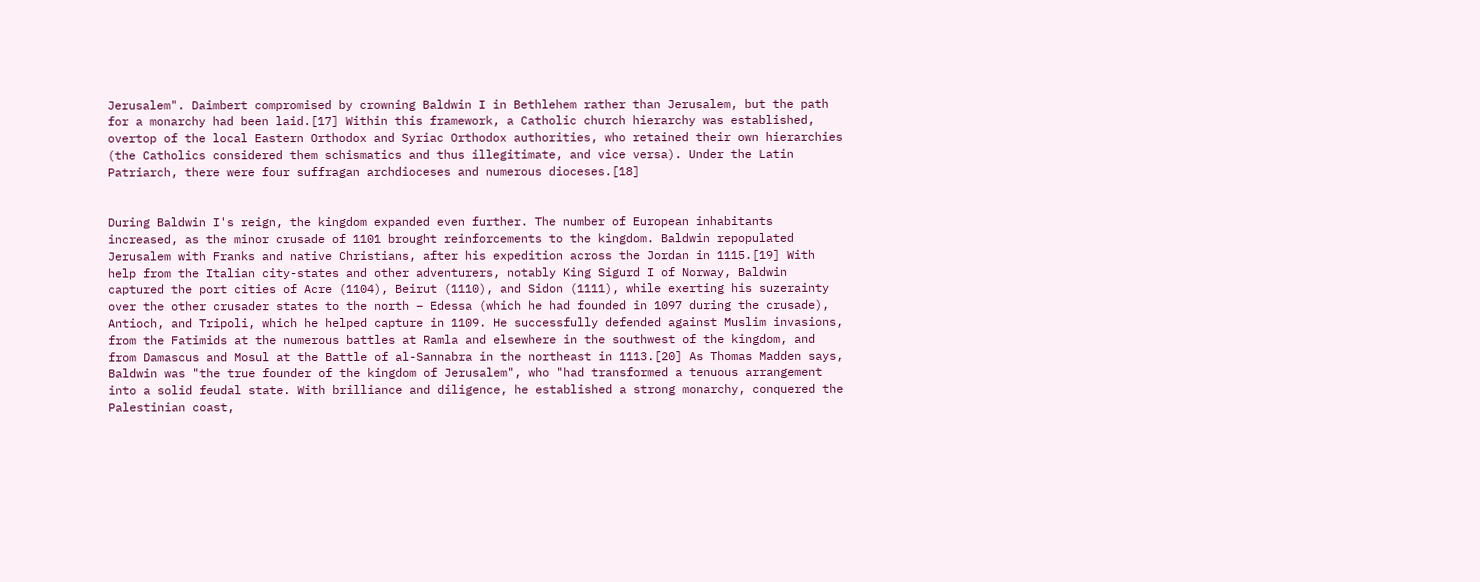Jerusalem". Daimbert compromised by crowning Baldwin I in Bethlehem rather than Jerusalem, but the path for a monarchy had been laid.[17] Within this framework, a Catholic church hierarchy was established, overtop of the local Eastern Orthodox and Syriac Orthodox authorities, who retained their own hierarchies (the Catholics considered them schismatics and thus illegitimate, and vice versa). Under the Latin Patriarch, there were four suffragan archdioceses and numerous dioceses.[18]


During Baldwin I's reign, the kingdom expanded even further. The number of European inhabitants increased, as the minor crusade of 1101 brought reinforcements to the kingdom. Baldwin repopulated Jerusalem with Franks and native Christians, after his expedition across the Jordan in 1115.[19] With help from the Italian city-states and other adventurers, notably King Sigurd I of Norway, Baldwin captured the port cities of Acre (1104), Beirut (1110), and Sidon (1111), while exerting his suzerainty over the other crusader states to the north – Edessa (which he had founded in 1097 during the crusade), Antioch, and Tripoli, which he helped capture in 1109. He successfully defended against Muslim invasions, from the Fatimids at the numerous battles at Ramla and elsewhere in the southwest of the kingdom, and from Damascus and Mosul at the Battle of al-Sannabra in the northeast in 1113.[20] As Thomas Madden says, Baldwin was "the true founder of the kingdom of Jerusalem", who "had transformed a tenuous arrangement into a solid feudal state. With brilliance and diligence, he established a strong monarchy, conquered the Palestinian coast,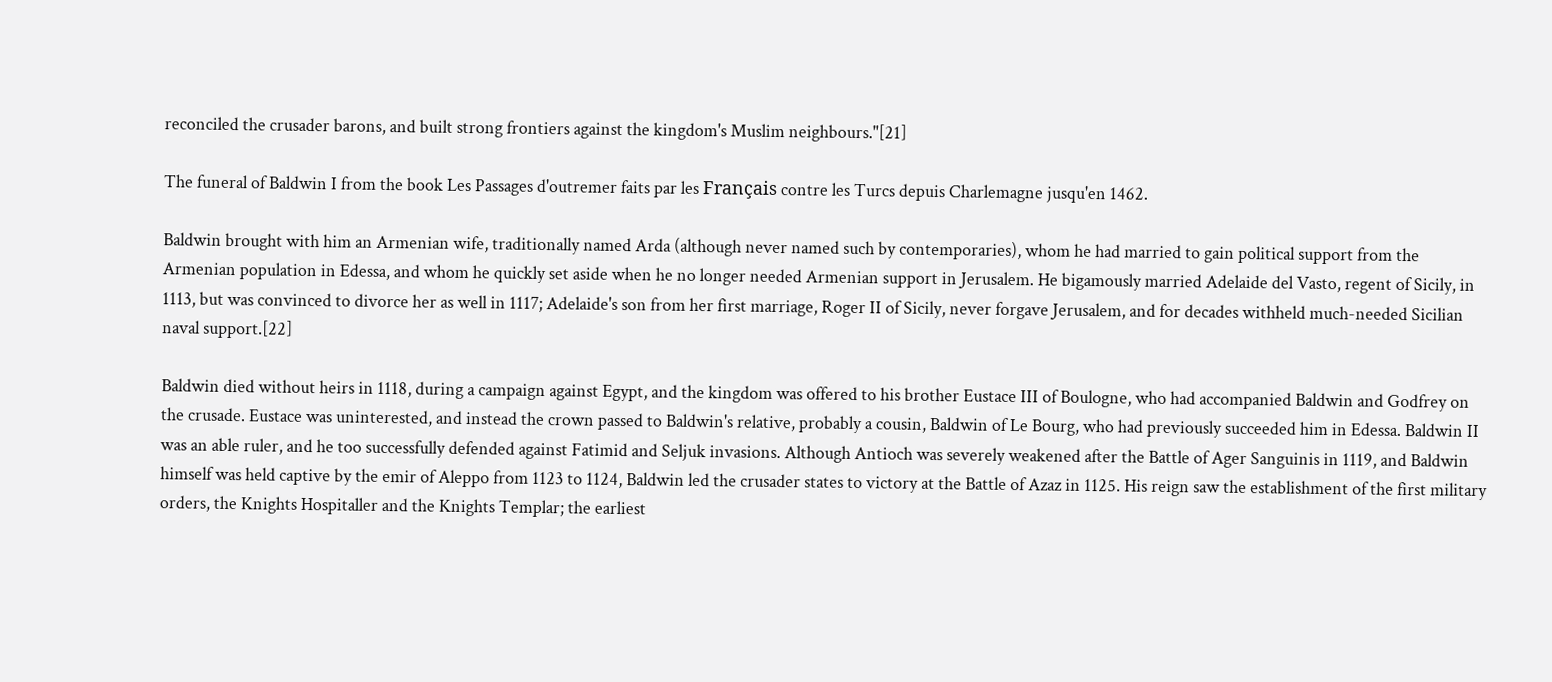reconciled the crusader barons, and built strong frontiers against the kingdom's Muslim neighbours."[21]

The funeral of Baldwin I from the book Les Passages d'outremer faits par les Français contre les Turcs depuis Charlemagne jusqu'en 1462.

Baldwin brought with him an Armenian wife, traditionally named Arda (although never named such by contemporaries), whom he had married to gain political support from the Armenian population in Edessa, and whom he quickly set aside when he no longer needed Armenian support in Jerusalem. He bigamously married Adelaide del Vasto, regent of Sicily, in 1113, but was convinced to divorce her as well in 1117; Adelaide's son from her first marriage, Roger II of Sicily, never forgave Jerusalem, and for decades withheld much-needed Sicilian naval support.[22]

Baldwin died without heirs in 1118, during a campaign against Egypt, and the kingdom was offered to his brother Eustace III of Boulogne, who had accompanied Baldwin and Godfrey on the crusade. Eustace was uninterested, and instead the crown passed to Baldwin's relative, probably a cousin, Baldwin of Le Bourg, who had previously succeeded him in Edessa. Baldwin II was an able ruler, and he too successfully defended against Fatimid and Seljuk invasions. Although Antioch was severely weakened after the Battle of Ager Sanguinis in 1119, and Baldwin himself was held captive by the emir of Aleppo from 1123 to 1124, Baldwin led the crusader states to victory at the Battle of Azaz in 1125. His reign saw the establishment of the first military orders, the Knights Hospitaller and the Knights Templar; the earliest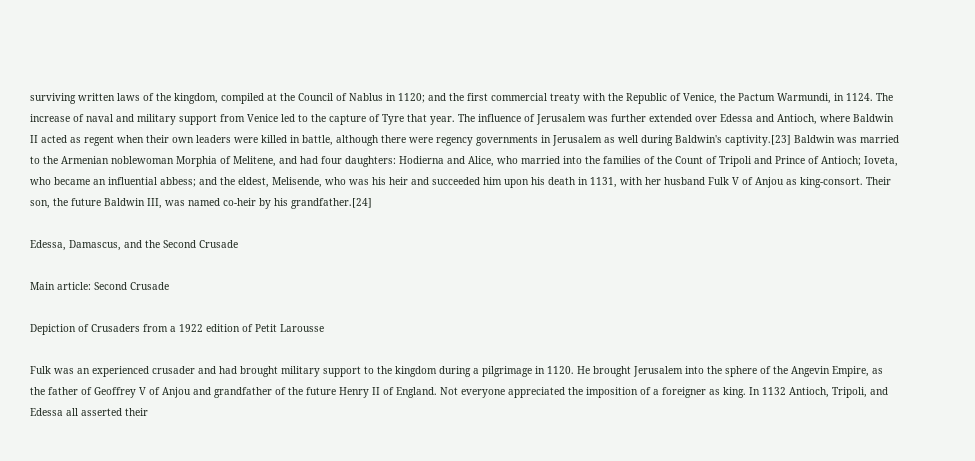surviving written laws of the kingdom, compiled at the Council of Nablus in 1120; and the first commercial treaty with the Republic of Venice, the Pactum Warmundi, in 1124. The increase of naval and military support from Venice led to the capture of Tyre that year. The influence of Jerusalem was further extended over Edessa and Antioch, where Baldwin II acted as regent when their own leaders were killed in battle, although there were regency governments in Jerusalem as well during Baldwin's captivity.[23] Baldwin was married to the Armenian noblewoman Morphia of Melitene, and had four daughters: Hodierna and Alice, who married into the families of the Count of Tripoli and Prince of Antioch; Ioveta, who became an influential abbess; and the eldest, Melisende, who was his heir and succeeded him upon his death in 1131, with her husband Fulk V of Anjou as king-consort. Their son, the future Baldwin III, was named co-heir by his grandfather.[24]

Edessa, Damascus, and the Second Crusade

Main article: Second Crusade

Depiction of Crusaders from a 1922 edition of Petit Larousse

Fulk was an experienced crusader and had brought military support to the kingdom during a pilgrimage in 1120. He brought Jerusalem into the sphere of the Angevin Empire, as the father of Geoffrey V of Anjou and grandfather of the future Henry II of England. Not everyone appreciated the imposition of a foreigner as king. In 1132 Antioch, Tripoli, and Edessa all asserted their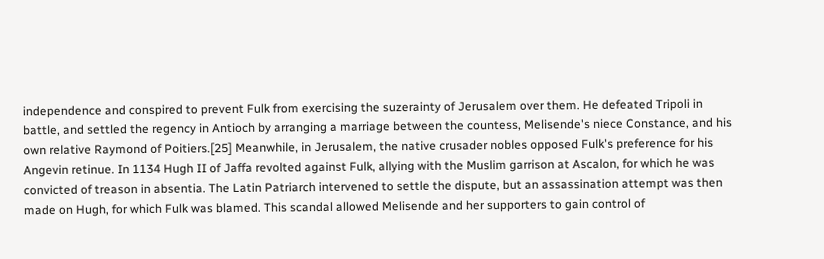independence and conspired to prevent Fulk from exercising the suzerainty of Jerusalem over them. He defeated Tripoli in battle, and settled the regency in Antioch by arranging a marriage between the countess, Melisende's niece Constance, and his own relative Raymond of Poitiers.[25] Meanwhile, in Jerusalem, the native crusader nobles opposed Fulk's preference for his Angevin retinue. In 1134 Hugh II of Jaffa revolted against Fulk, allying with the Muslim garrison at Ascalon, for which he was convicted of treason in absentia. The Latin Patriarch intervened to settle the dispute, but an assassination attempt was then made on Hugh, for which Fulk was blamed. This scandal allowed Melisende and her supporters to gain control of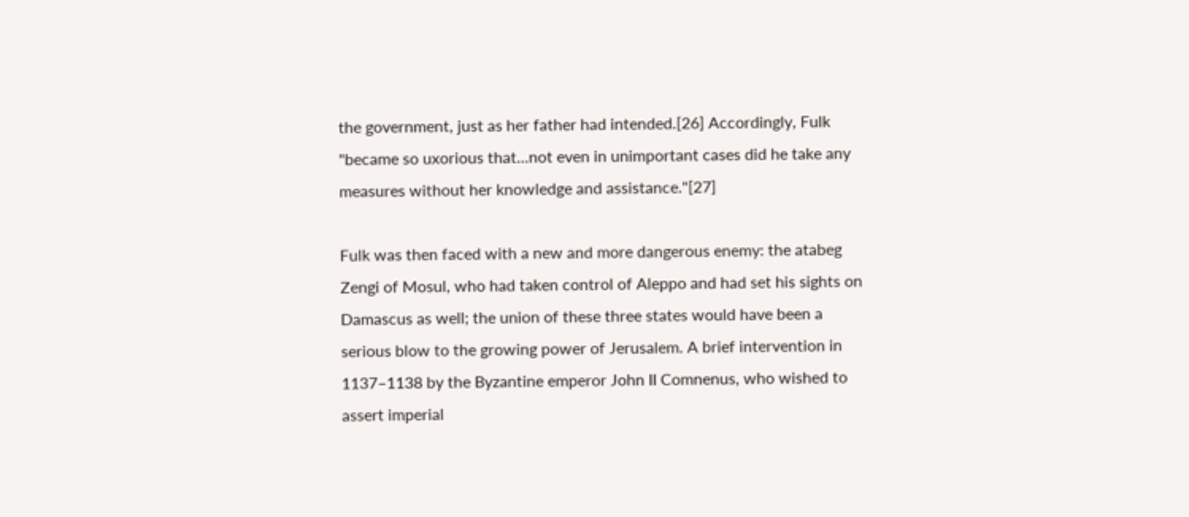the government, just as her father had intended.[26] Accordingly, Fulk "became so uxorious that...not even in unimportant cases did he take any measures without her knowledge and assistance."[27]

Fulk was then faced with a new and more dangerous enemy: the atabeg Zengi of Mosul, who had taken control of Aleppo and had set his sights on Damascus as well; the union of these three states would have been a serious blow to the growing power of Jerusalem. A brief intervention in 1137–1138 by the Byzantine emperor John II Comnenus, who wished to assert imperial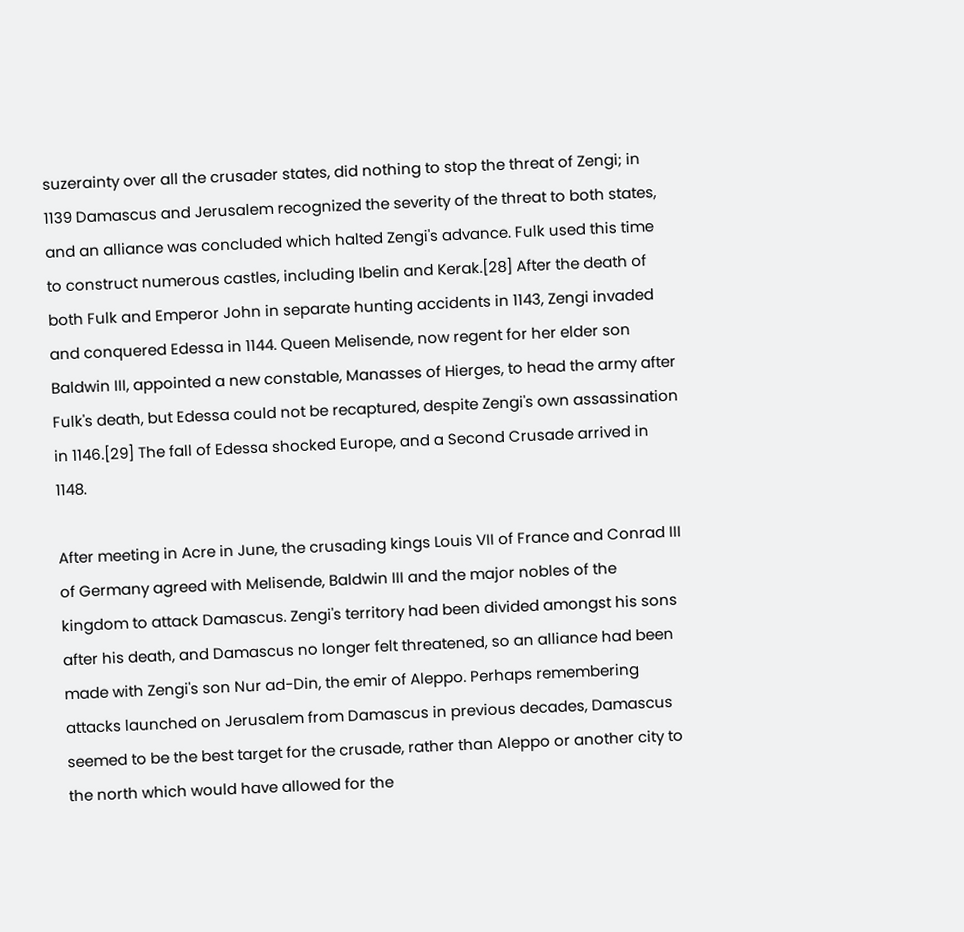suzerainty over all the crusader states, did nothing to stop the threat of Zengi; in 1139 Damascus and Jerusalem recognized the severity of the threat to both states, and an alliance was concluded which halted Zengi's advance. Fulk used this time to construct numerous castles, including Ibelin and Kerak.[28] After the death of both Fulk and Emperor John in separate hunting accidents in 1143, Zengi invaded and conquered Edessa in 1144. Queen Melisende, now regent for her elder son Baldwin III, appointed a new constable, Manasses of Hierges, to head the army after Fulk's death, but Edessa could not be recaptured, despite Zengi's own assassination in 1146.[29] The fall of Edessa shocked Europe, and a Second Crusade arrived in 1148.

After meeting in Acre in June, the crusading kings Louis VII of France and Conrad III of Germany agreed with Melisende, Baldwin III and the major nobles of the kingdom to attack Damascus. Zengi's territory had been divided amongst his sons after his death, and Damascus no longer felt threatened, so an alliance had been made with Zengi's son Nur ad-Din, the emir of Aleppo. Perhaps remembering attacks launched on Jerusalem from Damascus in previous decades, Damascus seemed to be the best target for the crusade, rather than Aleppo or another city to the north which would have allowed for the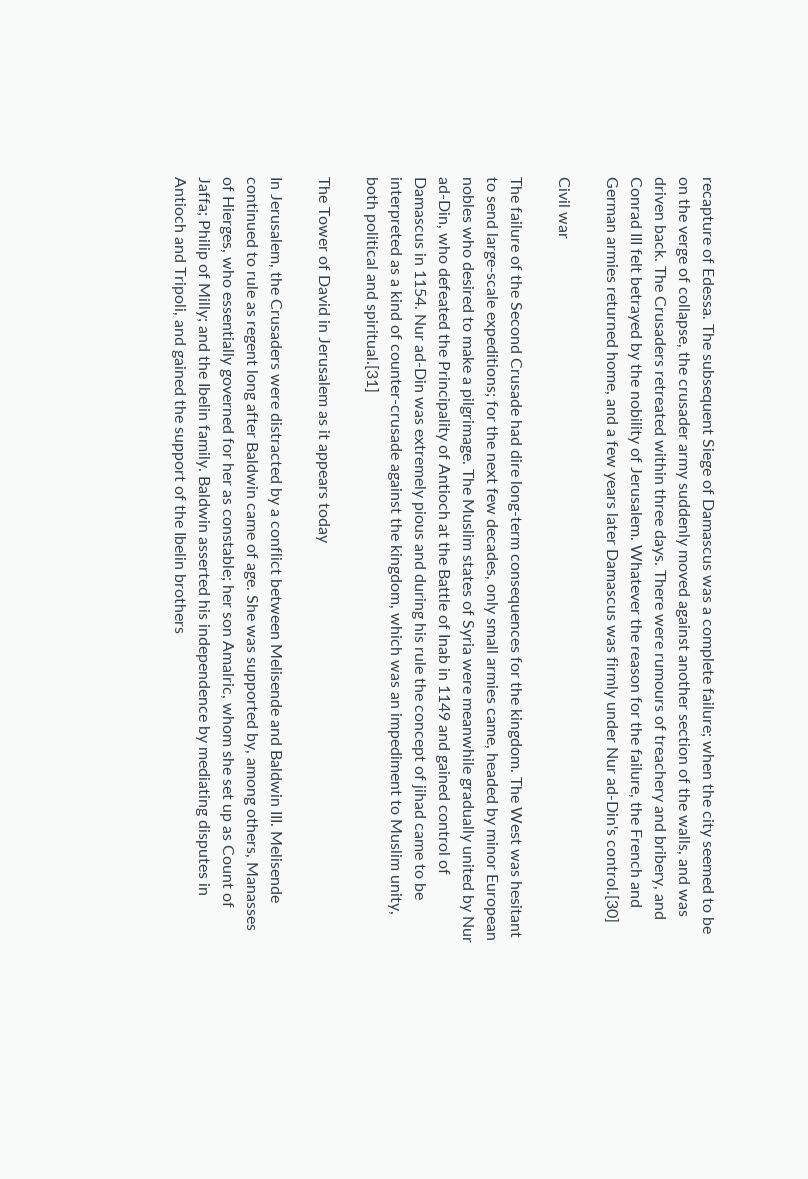recapture of Edessa. The subsequent Siege of Damascus was a complete failure; when the city seemed to be on the verge of collapse, the crusader army suddenly moved against another section of the walls, and was driven back. The Crusaders retreated within three days. There were rumours of treachery and bribery, and Conrad III felt betrayed by the nobility of Jerusalem. Whatever the reason for the failure, the French and German armies returned home, and a few years later Damascus was firmly under Nur ad-Din's control.[30]

Civil war

The failure of the Second Crusade had dire long-term consequences for the kingdom. The West was hesitant to send large-scale expeditions; for the next few decades, only small armies came, headed by minor European nobles who desired to make a pilgrimage. The Muslim states of Syria were meanwhile gradually united by Nur ad-Din, who defeated the Principality of Antioch at the Battle of Inab in 1149 and gained control of Damascus in 1154. Nur ad-Din was extremely pious and during his rule the concept of jihad came to be interpreted as a kind of counter-crusade against the kingdom, which was an impediment to Muslim unity, both political and spiritual.[31]

The Tower of David in Jerusalem as it appears today

In Jerusalem, the Crusaders were distracted by a conflict between Melisende and Baldwin III. Melisende continued to rule as regent long after Baldwin came of age. She was supported by, among others, Manasses of Hierges, who essentially governed for her as constable; her son Amalric, whom she set up as Count of Jaffa; Philip of Milly; and the Ibelin family. Baldwin asserted his independence by mediating disputes in Antioch and Tripoli, and gained the support of the Ibelin brothers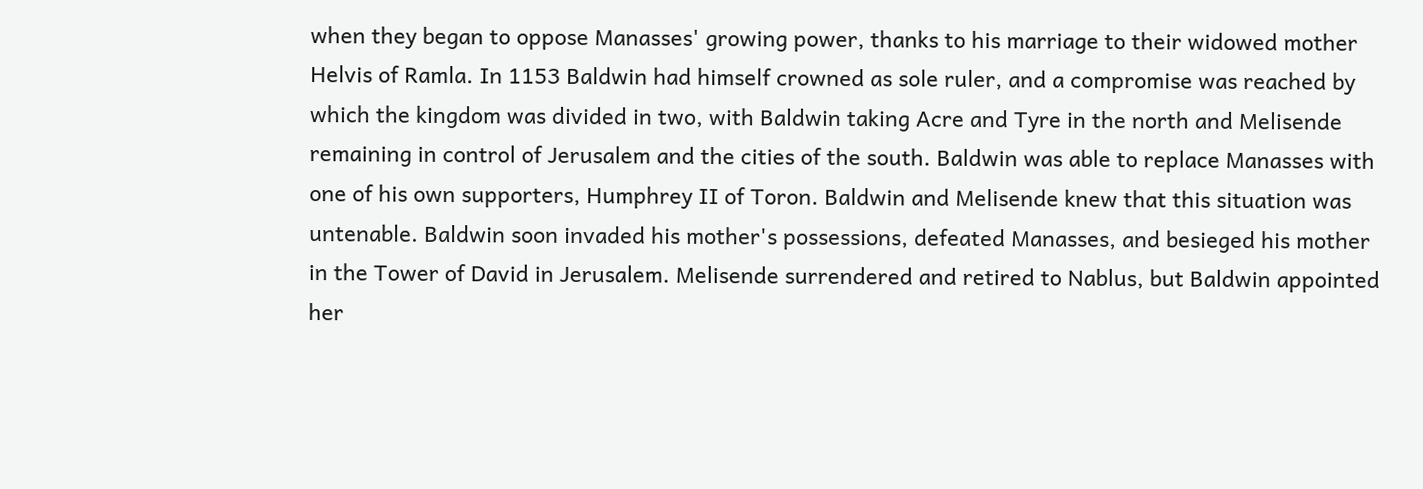when they began to oppose Manasses' growing power, thanks to his marriage to their widowed mother Helvis of Ramla. In 1153 Baldwin had himself crowned as sole ruler, and a compromise was reached by which the kingdom was divided in two, with Baldwin taking Acre and Tyre in the north and Melisende remaining in control of Jerusalem and the cities of the south. Baldwin was able to replace Manasses with one of his own supporters, Humphrey II of Toron. Baldwin and Melisende knew that this situation was untenable. Baldwin soon invaded his mother's possessions, defeated Manasses, and besieged his mother in the Tower of David in Jerusalem. Melisende surrendered and retired to Nablus, but Baldwin appointed her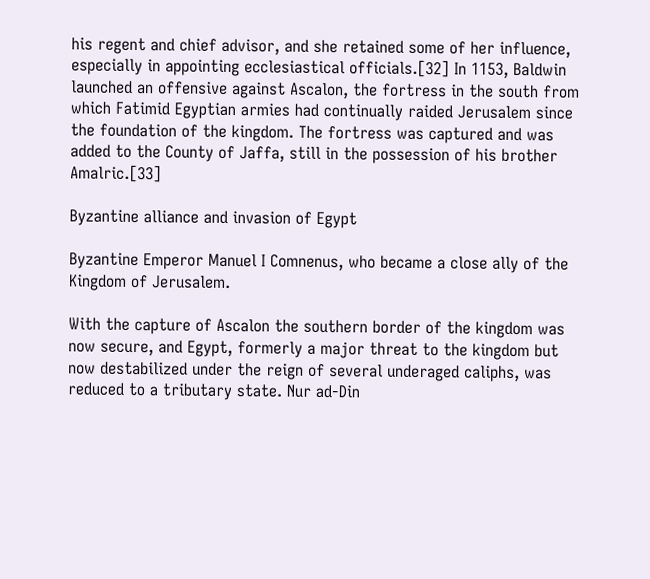his regent and chief advisor, and she retained some of her influence, especially in appointing ecclesiastical officials.[32] In 1153, Baldwin launched an offensive against Ascalon, the fortress in the south from which Fatimid Egyptian armies had continually raided Jerusalem since the foundation of the kingdom. The fortress was captured and was added to the County of Jaffa, still in the possession of his brother Amalric.[33]

Byzantine alliance and invasion of Egypt

Byzantine Emperor Manuel I Comnenus, who became a close ally of the Kingdom of Jerusalem.

With the capture of Ascalon the southern border of the kingdom was now secure, and Egypt, formerly a major threat to the kingdom but now destabilized under the reign of several underaged caliphs, was reduced to a tributary state. Nur ad-Din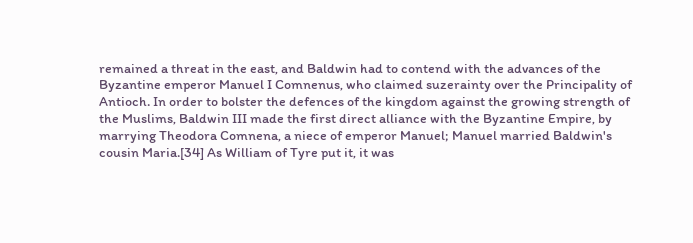remained a threat in the east, and Baldwin had to contend with the advances of the Byzantine emperor Manuel I Comnenus, who claimed suzerainty over the Principality of Antioch. In order to bolster the defences of the kingdom against the growing strength of the Muslims, Baldwin III made the first direct alliance with the Byzantine Empire, by marrying Theodora Comnena, a niece of emperor Manuel; Manuel married Baldwin's cousin Maria.[34] As William of Tyre put it, it was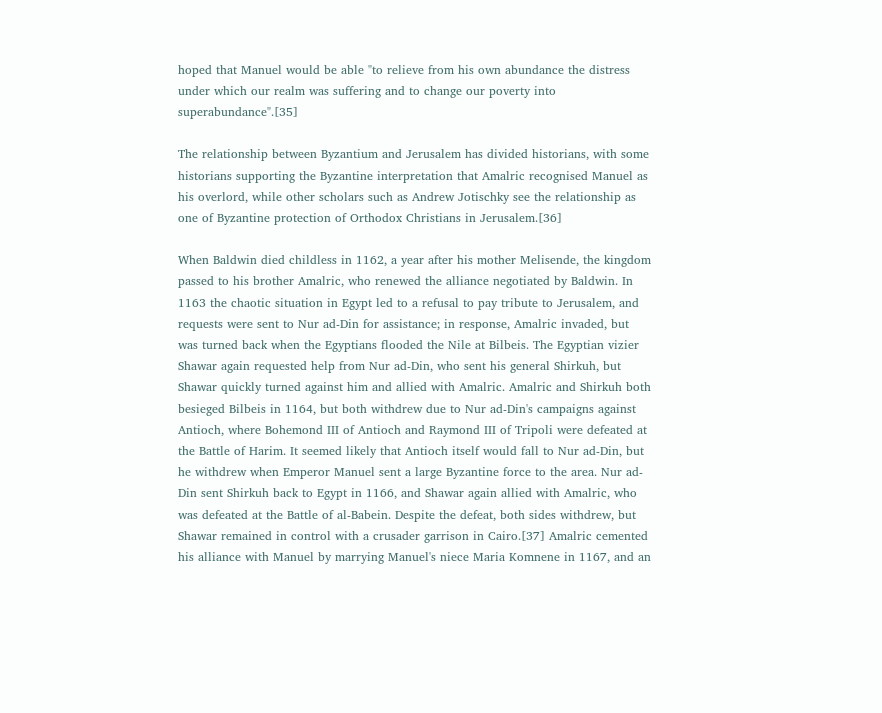hoped that Manuel would be able "to relieve from his own abundance the distress under which our realm was suffering and to change our poverty into superabundance".[35]

The relationship between Byzantium and Jerusalem has divided historians, with some historians supporting the Byzantine interpretation that Amalric recognised Manuel as his overlord, while other scholars such as Andrew Jotischky see the relationship as one of Byzantine protection of Orthodox Christians in Jerusalem.[36]

When Baldwin died childless in 1162, a year after his mother Melisende, the kingdom passed to his brother Amalric, who renewed the alliance negotiated by Baldwin. In 1163 the chaotic situation in Egypt led to a refusal to pay tribute to Jerusalem, and requests were sent to Nur ad-Din for assistance; in response, Amalric invaded, but was turned back when the Egyptians flooded the Nile at Bilbeis. The Egyptian vizier Shawar again requested help from Nur ad-Din, who sent his general Shirkuh, but Shawar quickly turned against him and allied with Amalric. Amalric and Shirkuh both besieged Bilbeis in 1164, but both withdrew due to Nur ad-Din's campaigns against Antioch, where Bohemond III of Antioch and Raymond III of Tripoli were defeated at the Battle of Harim. It seemed likely that Antioch itself would fall to Nur ad-Din, but he withdrew when Emperor Manuel sent a large Byzantine force to the area. Nur ad-Din sent Shirkuh back to Egypt in 1166, and Shawar again allied with Amalric, who was defeated at the Battle of al-Babein. Despite the defeat, both sides withdrew, but Shawar remained in control with a crusader garrison in Cairo.[37] Amalric cemented his alliance with Manuel by marrying Manuel's niece Maria Komnene in 1167, and an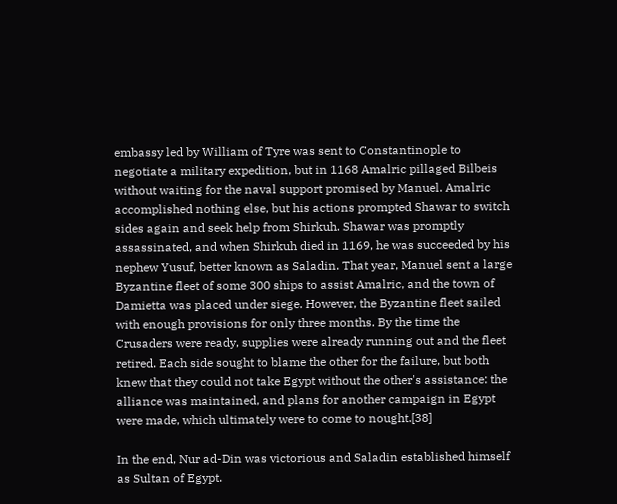embassy led by William of Tyre was sent to Constantinople to negotiate a military expedition, but in 1168 Amalric pillaged Bilbeis without waiting for the naval support promised by Manuel. Amalric accomplished nothing else, but his actions prompted Shawar to switch sides again and seek help from Shirkuh. Shawar was promptly assassinated, and when Shirkuh died in 1169, he was succeeded by his nephew Yusuf, better known as Saladin. That year, Manuel sent a large Byzantine fleet of some 300 ships to assist Amalric, and the town of Damietta was placed under siege. However, the Byzantine fleet sailed with enough provisions for only three months. By the time the Crusaders were ready, supplies were already running out and the fleet retired. Each side sought to blame the other for the failure, but both knew that they could not take Egypt without the other's assistance: the alliance was maintained, and plans for another campaign in Egypt were made, which ultimately were to come to nought.[38]

In the end, Nur ad-Din was victorious and Saladin established himself as Sultan of Egypt.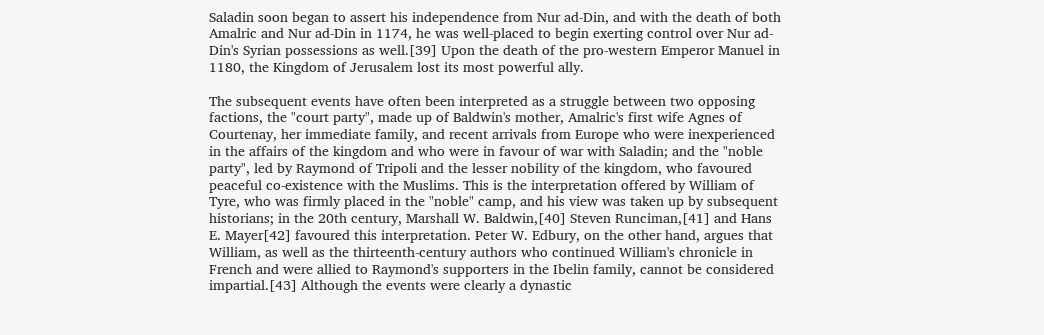Saladin soon began to assert his independence from Nur ad-Din, and with the death of both Amalric and Nur ad-Din in 1174, he was well-placed to begin exerting control over Nur ad-Din's Syrian possessions as well.[39] Upon the death of the pro-western Emperor Manuel in 1180, the Kingdom of Jerusalem lost its most powerful ally.

The subsequent events have often been interpreted as a struggle between two opposing factions, the "court party", made up of Baldwin's mother, Amalric's first wife Agnes of Courtenay, her immediate family, and recent arrivals from Europe who were inexperienced in the affairs of the kingdom and who were in favour of war with Saladin; and the "noble party", led by Raymond of Tripoli and the lesser nobility of the kingdom, who favoured peaceful co-existence with the Muslims. This is the interpretation offered by William of Tyre, who was firmly placed in the "noble" camp, and his view was taken up by subsequent historians; in the 20th century, Marshall W. Baldwin,[40] Steven Runciman,[41] and Hans E. Mayer[42] favoured this interpretation. Peter W. Edbury, on the other hand, argues that William, as well as the thirteenth-century authors who continued William's chronicle in French and were allied to Raymond's supporters in the Ibelin family, cannot be considered impartial.[43] Although the events were clearly a dynastic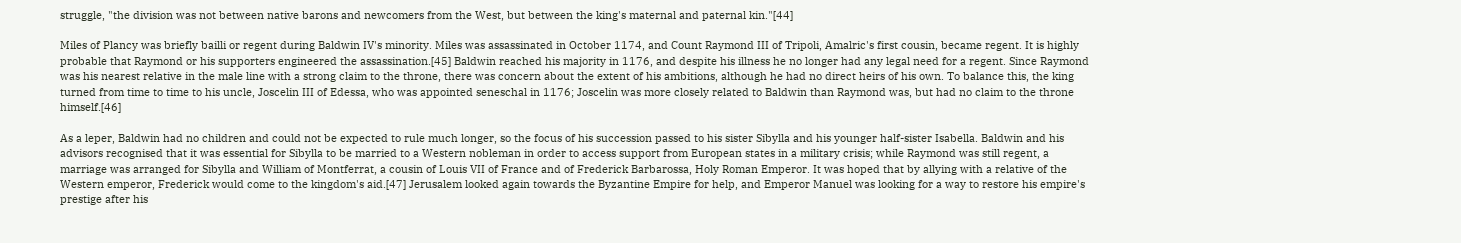struggle, "the division was not between native barons and newcomers from the West, but between the king's maternal and paternal kin."[44]

Miles of Plancy was briefly bailli or regent during Baldwin IV's minority. Miles was assassinated in October 1174, and Count Raymond III of Tripoli, Amalric's first cousin, became regent. It is highly probable that Raymond or his supporters engineered the assassination.[45] Baldwin reached his majority in 1176, and despite his illness he no longer had any legal need for a regent. Since Raymond was his nearest relative in the male line with a strong claim to the throne, there was concern about the extent of his ambitions, although he had no direct heirs of his own. To balance this, the king turned from time to time to his uncle, Joscelin III of Edessa, who was appointed seneschal in 1176; Joscelin was more closely related to Baldwin than Raymond was, but had no claim to the throne himself.[46]

As a leper, Baldwin had no children and could not be expected to rule much longer, so the focus of his succession passed to his sister Sibylla and his younger half-sister Isabella. Baldwin and his advisors recognised that it was essential for Sibylla to be married to a Western nobleman in order to access support from European states in a military crisis; while Raymond was still regent, a marriage was arranged for Sibylla and William of Montferrat, a cousin of Louis VII of France and of Frederick Barbarossa, Holy Roman Emperor. It was hoped that by allying with a relative of the Western emperor, Frederick would come to the kingdom's aid.[47] Jerusalem looked again towards the Byzantine Empire for help, and Emperor Manuel was looking for a way to restore his empire's prestige after his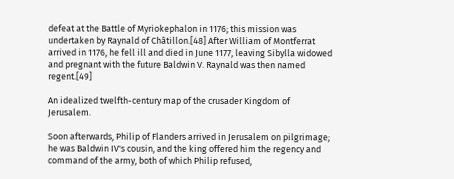defeat at the Battle of Myriokephalon in 1176; this mission was undertaken by Raynald of Châtillon.[48] After William of Montferrat arrived in 1176, he fell ill and died in June 1177, leaving Sibylla widowed and pregnant with the future Baldwin V. Raynald was then named regent.[49]

An idealized twelfth-century map of the crusader Kingdom of Jerusalem.

Soon afterwards, Philip of Flanders arrived in Jerusalem on pilgrimage; he was Baldwin IV's cousin, and the king offered him the regency and command of the army, both of which Philip refused,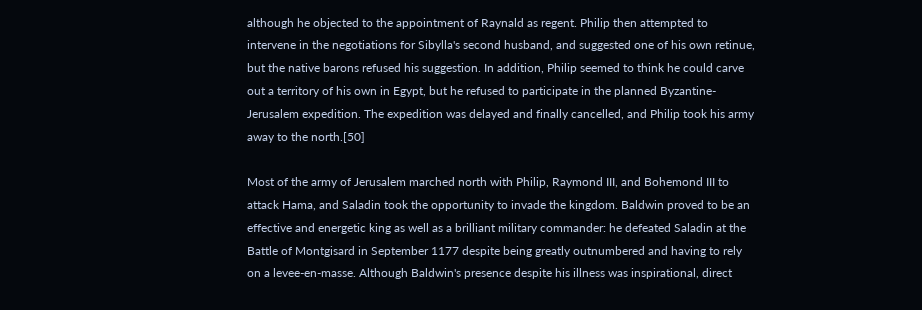although he objected to the appointment of Raynald as regent. Philip then attempted to intervene in the negotiations for Sibylla's second husband, and suggested one of his own retinue, but the native barons refused his suggestion. In addition, Philip seemed to think he could carve out a territory of his own in Egypt, but he refused to participate in the planned Byzantine-Jerusalem expedition. The expedition was delayed and finally cancelled, and Philip took his army away to the north.[50]

Most of the army of Jerusalem marched north with Philip, Raymond III, and Bohemond III to attack Hama, and Saladin took the opportunity to invade the kingdom. Baldwin proved to be an effective and energetic king as well as a brilliant military commander: he defeated Saladin at the Battle of Montgisard in September 1177 despite being greatly outnumbered and having to rely on a levee-en-masse. Although Baldwin's presence despite his illness was inspirational, direct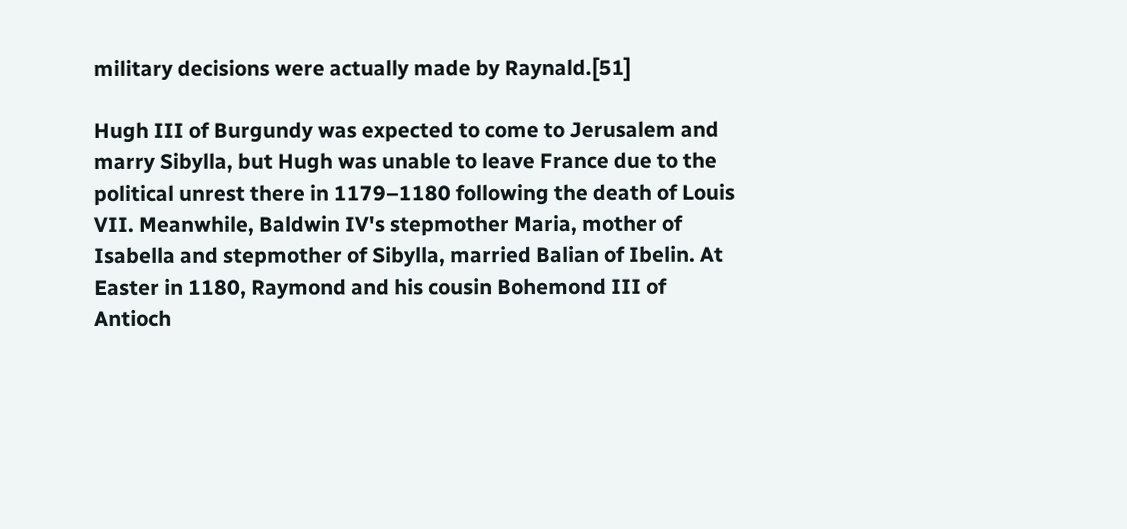military decisions were actually made by Raynald.[51]

Hugh III of Burgundy was expected to come to Jerusalem and marry Sibylla, but Hugh was unable to leave France due to the political unrest there in 1179–1180 following the death of Louis VII. Meanwhile, Baldwin IV's stepmother Maria, mother of Isabella and stepmother of Sibylla, married Balian of Ibelin. At Easter in 1180, Raymond and his cousin Bohemond III of Antioch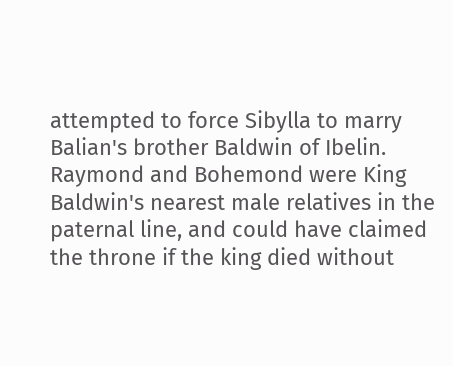attempted to force Sibylla to marry Balian's brother Baldwin of Ibelin. Raymond and Bohemond were King Baldwin's nearest male relatives in the paternal line, and could have claimed the throne if the king died without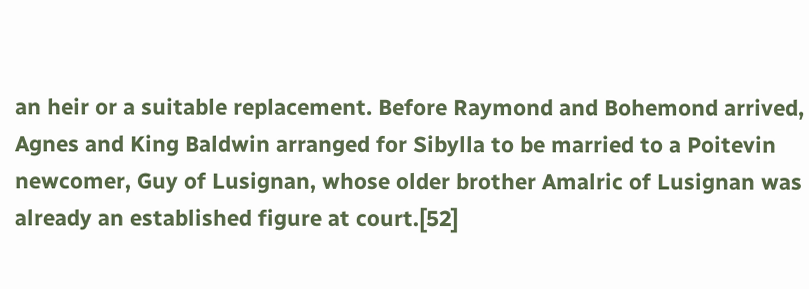an heir or a suitable replacement. Before Raymond and Bohemond arrived, Agnes and King Baldwin arranged for Sibylla to be married to a Poitevin newcomer, Guy of Lusignan, whose older brother Amalric of Lusignan was already an established figure at court.[52]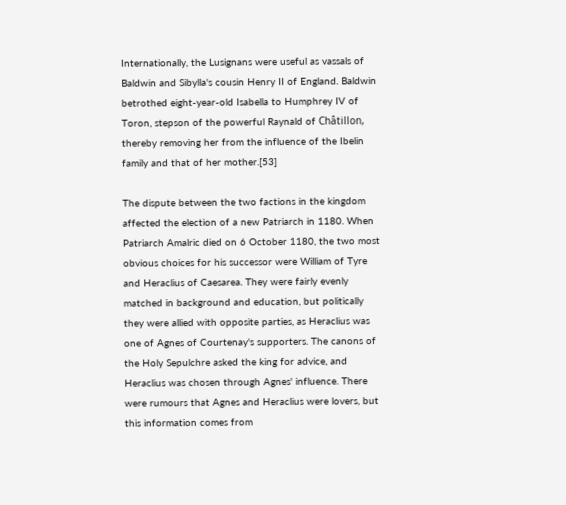Internationally, the Lusignans were useful as vassals of Baldwin and Sibylla's cousin Henry II of England. Baldwin betrothed eight-year-old Isabella to Humphrey IV of Toron, stepson of the powerful Raynald of Châtillon, thereby removing her from the influence of the Ibelin family and that of her mother.[53]

The dispute between the two factions in the kingdom affected the election of a new Patriarch in 1180. When Patriarch Amalric died on 6 October 1180, the two most obvious choices for his successor were William of Tyre and Heraclius of Caesarea. They were fairly evenly matched in background and education, but politically they were allied with opposite parties, as Heraclius was one of Agnes of Courtenay's supporters. The canons of the Holy Sepulchre asked the king for advice, and Heraclius was chosen through Agnes' influence. There were rumours that Agnes and Heraclius were lovers, but this information comes from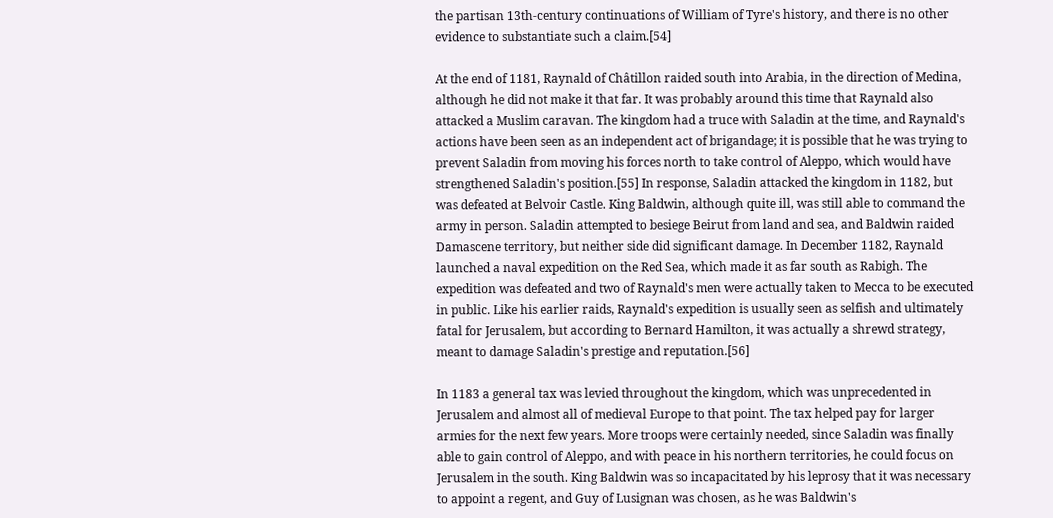the partisan 13th-century continuations of William of Tyre's history, and there is no other evidence to substantiate such a claim.[54]

At the end of 1181, Raynald of Châtillon raided south into Arabia, in the direction of Medina, although he did not make it that far. It was probably around this time that Raynald also attacked a Muslim caravan. The kingdom had a truce with Saladin at the time, and Raynald's actions have been seen as an independent act of brigandage; it is possible that he was trying to prevent Saladin from moving his forces north to take control of Aleppo, which would have strengthened Saladin's position.[55] In response, Saladin attacked the kingdom in 1182, but was defeated at Belvoir Castle. King Baldwin, although quite ill, was still able to command the army in person. Saladin attempted to besiege Beirut from land and sea, and Baldwin raided Damascene territory, but neither side did significant damage. In December 1182, Raynald launched a naval expedition on the Red Sea, which made it as far south as Rabigh. The expedition was defeated and two of Raynald's men were actually taken to Mecca to be executed in public. Like his earlier raids, Raynald's expedition is usually seen as selfish and ultimately fatal for Jerusalem, but according to Bernard Hamilton, it was actually a shrewd strategy, meant to damage Saladin's prestige and reputation.[56]

In 1183 a general tax was levied throughout the kingdom, which was unprecedented in Jerusalem and almost all of medieval Europe to that point. The tax helped pay for larger armies for the next few years. More troops were certainly needed, since Saladin was finally able to gain control of Aleppo, and with peace in his northern territories, he could focus on Jerusalem in the south. King Baldwin was so incapacitated by his leprosy that it was necessary to appoint a regent, and Guy of Lusignan was chosen, as he was Baldwin's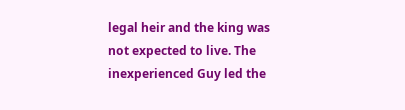legal heir and the king was not expected to live. The inexperienced Guy led the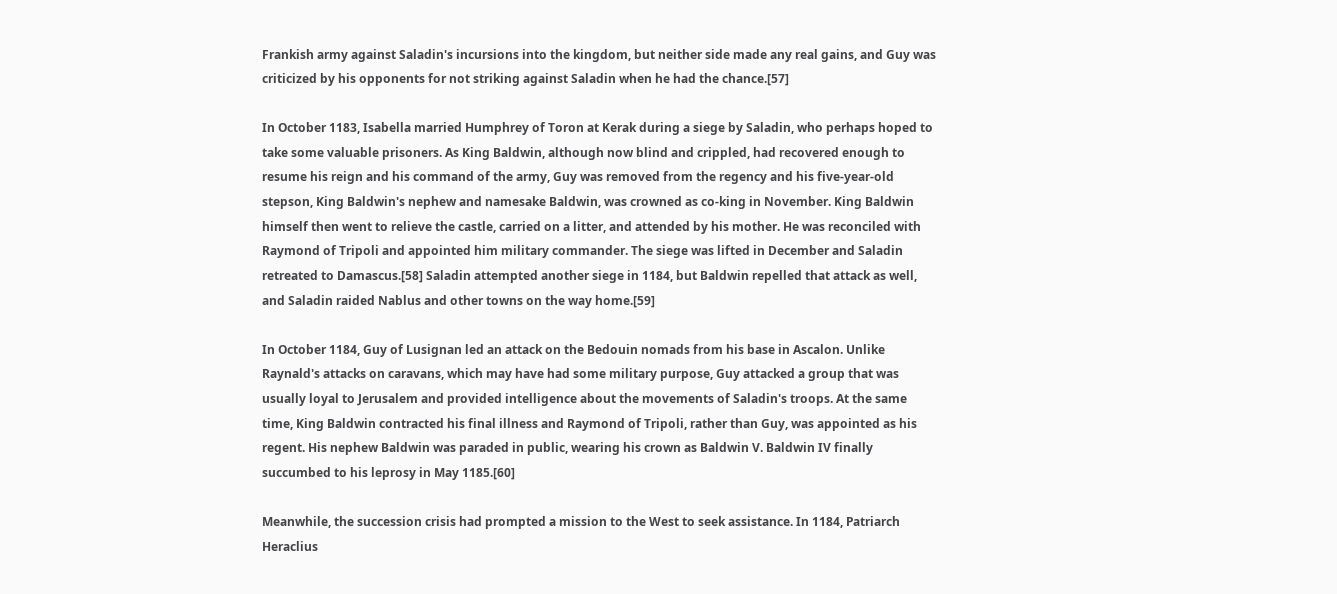Frankish army against Saladin's incursions into the kingdom, but neither side made any real gains, and Guy was criticized by his opponents for not striking against Saladin when he had the chance.[57]

In October 1183, Isabella married Humphrey of Toron at Kerak during a siege by Saladin, who perhaps hoped to take some valuable prisoners. As King Baldwin, although now blind and crippled, had recovered enough to resume his reign and his command of the army, Guy was removed from the regency and his five-year-old stepson, King Baldwin's nephew and namesake Baldwin, was crowned as co-king in November. King Baldwin himself then went to relieve the castle, carried on a litter, and attended by his mother. He was reconciled with Raymond of Tripoli and appointed him military commander. The siege was lifted in December and Saladin retreated to Damascus.[58] Saladin attempted another siege in 1184, but Baldwin repelled that attack as well, and Saladin raided Nablus and other towns on the way home.[59]

In October 1184, Guy of Lusignan led an attack on the Bedouin nomads from his base in Ascalon. Unlike Raynald's attacks on caravans, which may have had some military purpose, Guy attacked a group that was usually loyal to Jerusalem and provided intelligence about the movements of Saladin's troops. At the same time, King Baldwin contracted his final illness and Raymond of Tripoli, rather than Guy, was appointed as his regent. His nephew Baldwin was paraded in public, wearing his crown as Baldwin V. Baldwin IV finally succumbed to his leprosy in May 1185.[60]

Meanwhile, the succession crisis had prompted a mission to the West to seek assistance. In 1184, Patriarch Heraclius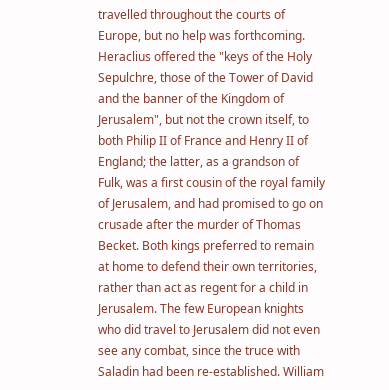travelled throughout the courts of Europe, but no help was forthcoming. Heraclius offered the "keys of the Holy Sepulchre, those of the Tower of David and the banner of the Kingdom of Jerusalem", but not the crown itself, to both Philip II of France and Henry II of England; the latter, as a grandson of Fulk, was a first cousin of the royal family of Jerusalem, and had promised to go on crusade after the murder of Thomas Becket. Both kings preferred to remain at home to defend their own territories, rather than act as regent for a child in Jerusalem. The few European knights who did travel to Jerusalem did not even see any combat, since the truce with Saladin had been re-established. William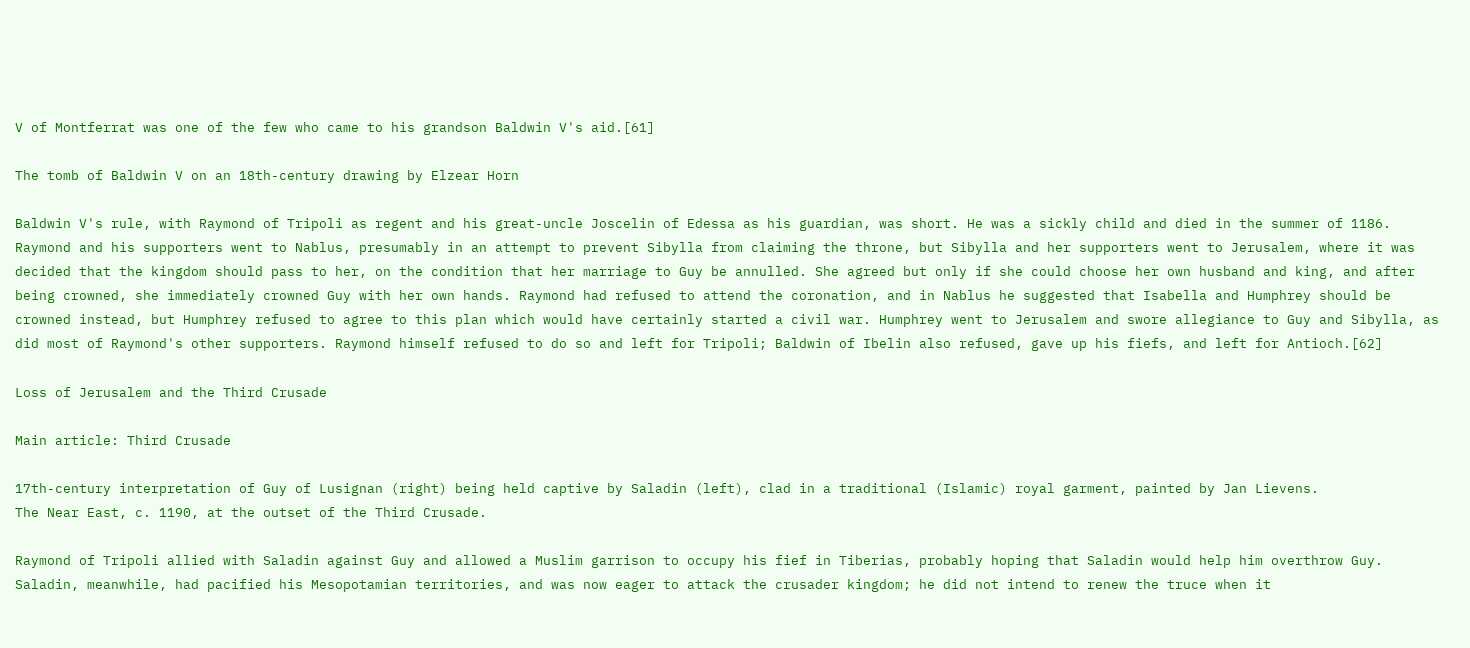V of Montferrat was one of the few who came to his grandson Baldwin V's aid.[61]

The tomb of Baldwin V on an 18th-century drawing by Elzear Horn

Baldwin V's rule, with Raymond of Tripoli as regent and his great-uncle Joscelin of Edessa as his guardian, was short. He was a sickly child and died in the summer of 1186. Raymond and his supporters went to Nablus, presumably in an attempt to prevent Sibylla from claiming the throne, but Sibylla and her supporters went to Jerusalem, where it was decided that the kingdom should pass to her, on the condition that her marriage to Guy be annulled. She agreed but only if she could choose her own husband and king, and after being crowned, she immediately crowned Guy with her own hands. Raymond had refused to attend the coronation, and in Nablus he suggested that Isabella and Humphrey should be crowned instead, but Humphrey refused to agree to this plan which would have certainly started a civil war. Humphrey went to Jerusalem and swore allegiance to Guy and Sibylla, as did most of Raymond's other supporters. Raymond himself refused to do so and left for Tripoli; Baldwin of Ibelin also refused, gave up his fiefs, and left for Antioch.[62]

Loss of Jerusalem and the Third Crusade

Main article: Third Crusade

17th-century interpretation of Guy of Lusignan (right) being held captive by Saladin (left), clad in a traditional (Islamic) royal garment, painted by Jan Lievens.
The Near East, c. 1190, at the outset of the Third Crusade.

Raymond of Tripoli allied with Saladin against Guy and allowed a Muslim garrison to occupy his fief in Tiberias, probably hoping that Saladin would help him overthrow Guy. Saladin, meanwhile, had pacified his Mesopotamian territories, and was now eager to attack the crusader kingdom; he did not intend to renew the truce when it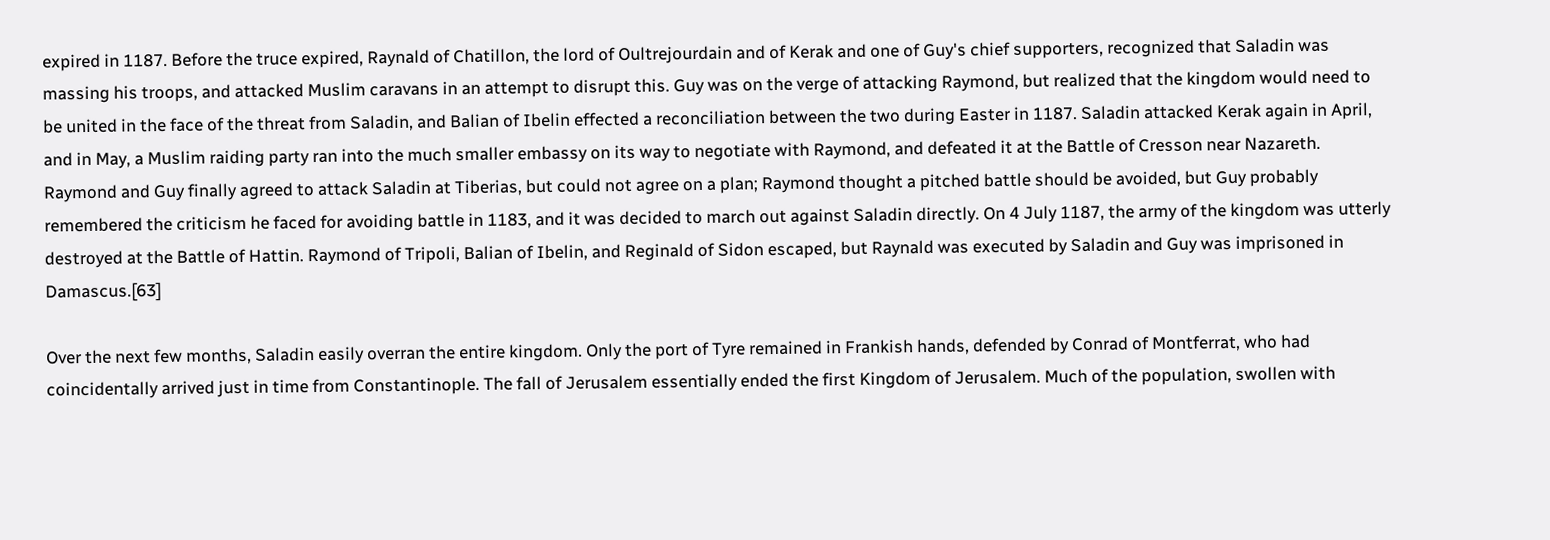expired in 1187. Before the truce expired, Raynald of Chatillon, the lord of Oultrejourdain and of Kerak and one of Guy's chief supporters, recognized that Saladin was massing his troops, and attacked Muslim caravans in an attempt to disrupt this. Guy was on the verge of attacking Raymond, but realized that the kingdom would need to be united in the face of the threat from Saladin, and Balian of Ibelin effected a reconciliation between the two during Easter in 1187. Saladin attacked Kerak again in April, and in May, a Muslim raiding party ran into the much smaller embassy on its way to negotiate with Raymond, and defeated it at the Battle of Cresson near Nazareth. Raymond and Guy finally agreed to attack Saladin at Tiberias, but could not agree on a plan; Raymond thought a pitched battle should be avoided, but Guy probably remembered the criticism he faced for avoiding battle in 1183, and it was decided to march out against Saladin directly. On 4 July 1187, the army of the kingdom was utterly destroyed at the Battle of Hattin. Raymond of Tripoli, Balian of Ibelin, and Reginald of Sidon escaped, but Raynald was executed by Saladin and Guy was imprisoned in Damascus.[63]

Over the next few months, Saladin easily overran the entire kingdom. Only the port of Tyre remained in Frankish hands, defended by Conrad of Montferrat, who had coincidentally arrived just in time from Constantinople. The fall of Jerusalem essentially ended the first Kingdom of Jerusalem. Much of the population, swollen with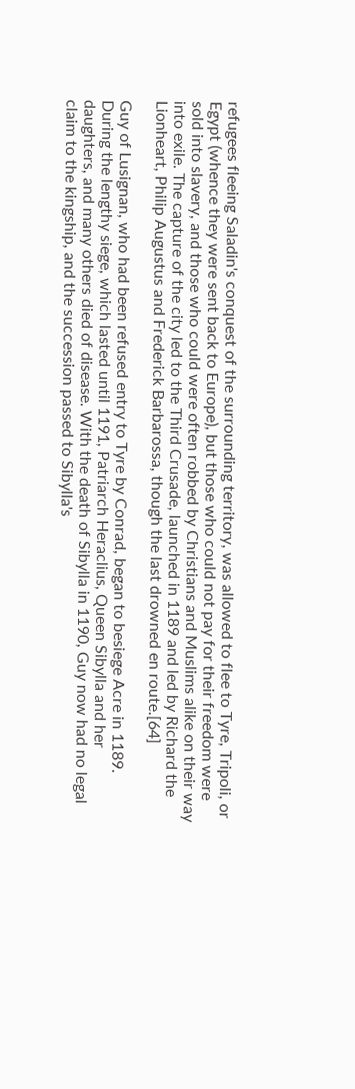refugees fleeing Saladin's conquest of the surrounding territory, was allowed to flee to Tyre, Tripoli, or Egypt (whence they were sent back to Europe), but those who could not pay for their freedom were sold into slavery, and those who could were often robbed by Christians and Muslims alike on their way into exile. The capture of the city led to the Third Crusade, launched in 1189 and led by Richard the Lionheart, Philip Augustus and Frederick Barbarossa, though the last drowned en route.[64]

Guy of Lusignan, who had been refused entry to Tyre by Conrad, began to besiege Acre in 1189. During the lengthy siege, which lasted until 1191, Patriarch Heraclius, Queen Sibylla and her daughters, and many others died of disease. With the death of Sibylla in 1190, Guy now had no legal claim to the kingship, and the succession passed to Sibylla's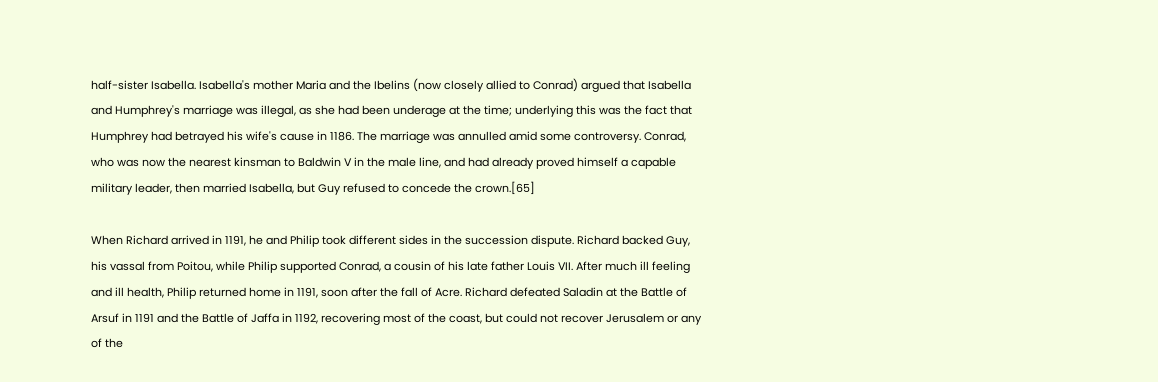half-sister Isabella. Isabella's mother Maria and the Ibelins (now closely allied to Conrad) argued that Isabella and Humphrey's marriage was illegal, as she had been underage at the time; underlying this was the fact that Humphrey had betrayed his wife's cause in 1186. The marriage was annulled amid some controversy. Conrad, who was now the nearest kinsman to Baldwin V in the male line, and had already proved himself a capable military leader, then married Isabella, but Guy refused to concede the crown.[65]

When Richard arrived in 1191, he and Philip took different sides in the succession dispute. Richard backed Guy, his vassal from Poitou, while Philip supported Conrad, a cousin of his late father Louis VII. After much ill feeling and ill health, Philip returned home in 1191, soon after the fall of Acre. Richard defeated Saladin at the Battle of Arsuf in 1191 and the Battle of Jaffa in 1192, recovering most of the coast, but could not recover Jerusalem or any of the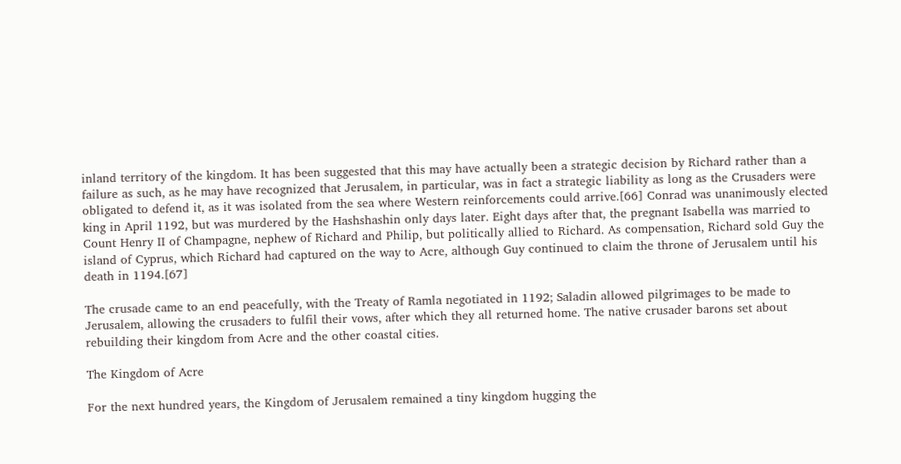inland territory of the kingdom. It has been suggested that this may have actually been a strategic decision by Richard rather than a failure as such, as he may have recognized that Jerusalem, in particular, was in fact a strategic liability as long as the Crusaders were obligated to defend it, as it was isolated from the sea where Western reinforcements could arrive.[66] Conrad was unanimously elected king in April 1192, but was murdered by the Hashshashin only days later. Eight days after that, the pregnant Isabella was married to Count Henry II of Champagne, nephew of Richard and Philip, but politically allied to Richard. As compensation, Richard sold Guy the island of Cyprus, which Richard had captured on the way to Acre, although Guy continued to claim the throne of Jerusalem until his death in 1194.[67]

The crusade came to an end peacefully, with the Treaty of Ramla negotiated in 1192; Saladin allowed pilgrimages to be made to Jerusalem, allowing the crusaders to fulfil their vows, after which they all returned home. The native crusader barons set about rebuilding their kingdom from Acre and the other coastal cities.

The Kingdom of Acre

For the next hundred years, the Kingdom of Jerusalem remained a tiny kingdom hugging the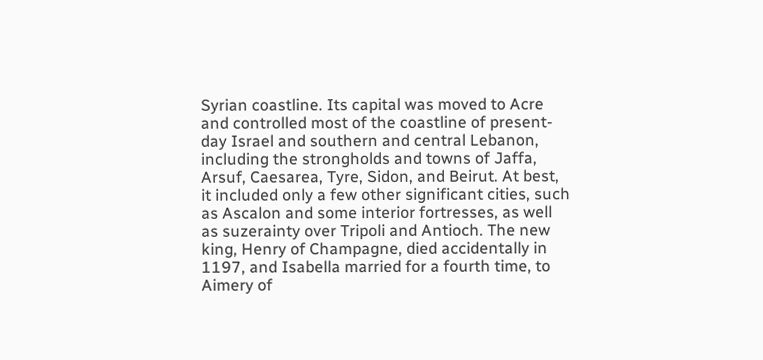Syrian coastline. Its capital was moved to Acre and controlled most of the coastline of present-day Israel and southern and central Lebanon, including the strongholds and towns of Jaffa, Arsuf, Caesarea, Tyre, Sidon, and Beirut. At best, it included only a few other significant cities, such as Ascalon and some interior fortresses, as well as suzerainty over Tripoli and Antioch. The new king, Henry of Champagne, died accidentally in 1197, and Isabella married for a fourth time, to Aimery of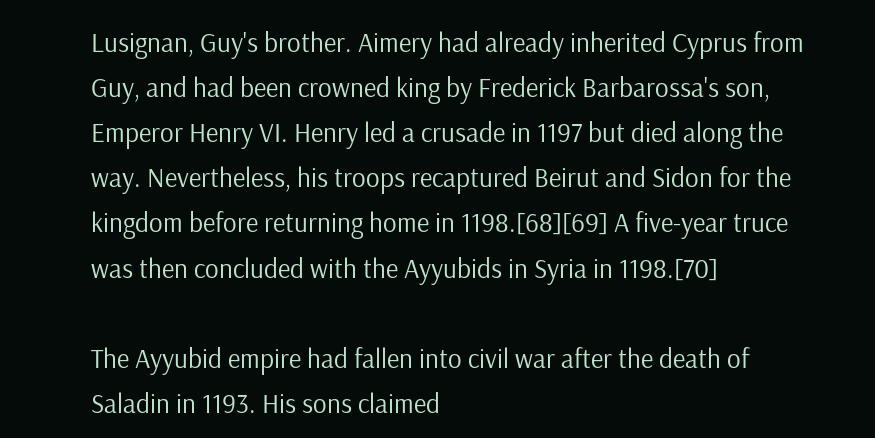Lusignan, Guy's brother. Aimery had already inherited Cyprus from Guy, and had been crowned king by Frederick Barbarossa's son, Emperor Henry VI. Henry led a crusade in 1197 but died along the way. Nevertheless, his troops recaptured Beirut and Sidon for the kingdom before returning home in 1198.[68][69] A five-year truce was then concluded with the Ayyubids in Syria in 1198.[70]

The Ayyubid empire had fallen into civil war after the death of Saladin in 1193. His sons claimed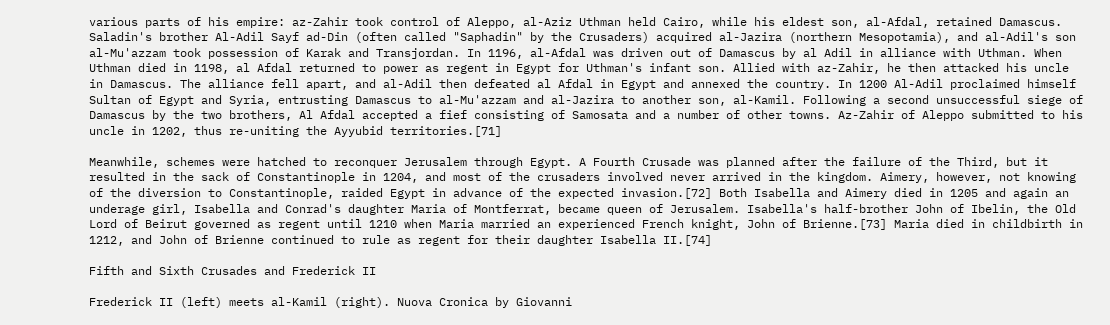various parts of his empire: az-Zahir took control of Aleppo, al-Aziz Uthman held Cairo, while his eldest son, al-Afdal, retained Damascus. Saladin's brother Al-Adil Sayf ad-Din (often called "Saphadin" by the Crusaders) acquired al-Jazira (northern Mesopotamia), and al-Adil's son al-Mu'azzam took possession of Karak and Transjordan. In 1196, al-Afdal was driven out of Damascus by al Adil in alliance with Uthman. When Uthman died in 1198, al Afdal returned to power as regent in Egypt for Uthman's infant son. Allied with az-Zahir, he then attacked his uncle in Damascus. The alliance fell apart, and al-Adil then defeated al Afdal in Egypt and annexed the country. In 1200 Al-Adil proclaimed himself Sultan of Egypt and Syria, entrusting Damascus to al-Mu'azzam and al-Jazira to another son, al-Kamil. Following a second unsuccessful siege of Damascus by the two brothers, Al Afdal accepted a fief consisting of Samosata and a number of other towns. Az-Zahir of Aleppo submitted to his uncle in 1202, thus re-uniting the Ayyubid territories.[71]

Meanwhile, schemes were hatched to reconquer Jerusalem through Egypt. A Fourth Crusade was planned after the failure of the Third, but it resulted in the sack of Constantinople in 1204, and most of the crusaders involved never arrived in the kingdom. Aimery, however, not knowing of the diversion to Constantinople, raided Egypt in advance of the expected invasion.[72] Both Isabella and Aimery died in 1205 and again an underage girl, Isabella and Conrad's daughter Maria of Montferrat, became queen of Jerusalem. Isabella's half-brother John of Ibelin, the Old Lord of Beirut governed as regent until 1210 when Maria married an experienced French knight, John of Brienne.[73] Maria died in childbirth in 1212, and John of Brienne continued to rule as regent for their daughter Isabella II.[74]

Fifth and Sixth Crusades and Frederick II

Frederick II (left) meets al-Kamil (right). Nuova Cronica by Giovanni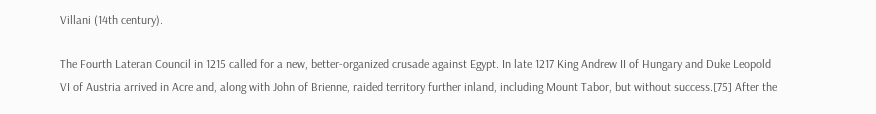Villani (14th century).

The Fourth Lateran Council in 1215 called for a new, better-organized crusade against Egypt. In late 1217 King Andrew II of Hungary and Duke Leopold VI of Austria arrived in Acre and, along with John of Brienne, raided territory further inland, including Mount Tabor, but without success.[75] After the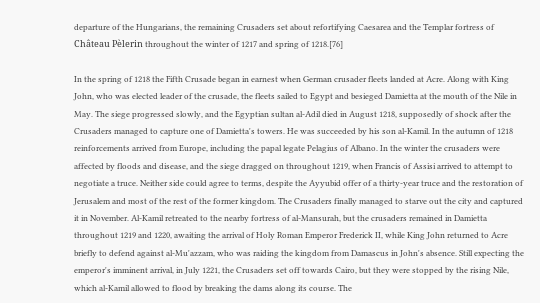departure of the Hungarians, the remaining Crusaders set about refortifying Caesarea and the Templar fortress of Château Pèlerin throughout the winter of 1217 and spring of 1218.[76]

In the spring of 1218 the Fifth Crusade began in earnest when German crusader fleets landed at Acre. Along with King John, who was elected leader of the crusade, the fleets sailed to Egypt and besieged Damietta at the mouth of the Nile in May. The siege progressed slowly, and the Egyptian sultan al-Adil died in August 1218, supposedly of shock after the Crusaders managed to capture one of Damietta's towers. He was succeeded by his son al-Kamil. In the autumn of 1218 reinforcements arrived from Europe, including the papal legate Pelagius of Albano. In the winter the crusaders were affected by floods and disease, and the siege dragged on throughout 1219, when Francis of Assisi arrived to attempt to negotiate a truce. Neither side could agree to terms, despite the Ayyubid offer of a thirty-year truce and the restoration of Jerusalem and most of the rest of the former kingdom. The Crusaders finally managed to starve out the city and captured it in November. Al-Kamil retreated to the nearby fortress of al-Mansurah, but the crusaders remained in Damietta throughout 1219 and 1220, awaiting the arrival of Holy Roman Emperor Frederick II, while King John returned to Acre briefly to defend against al-Mu'azzam, who was raiding the kingdom from Damascus in John's absence. Still expecting the emperor's imminent arrival, in July 1221, the Crusaders set off towards Cairo, but they were stopped by the rising Nile, which al-Kamil allowed to flood by breaking the dams along its course. The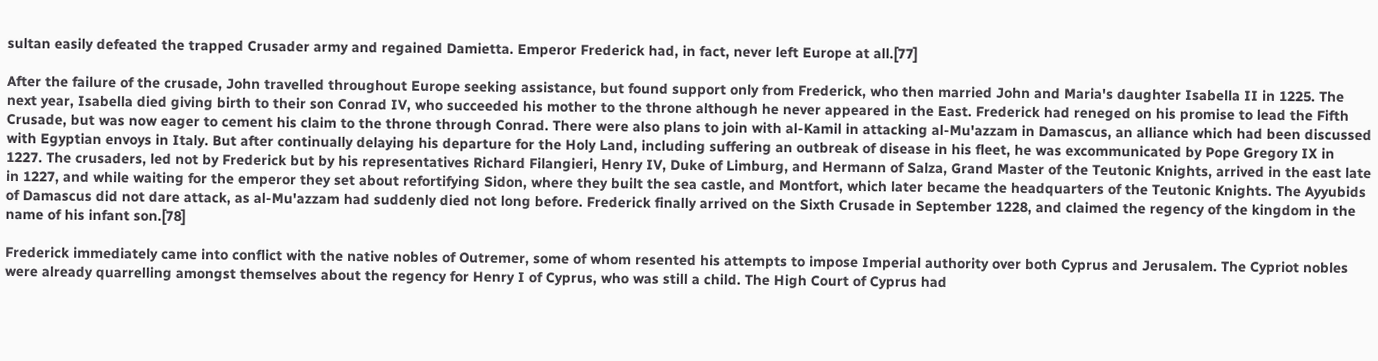sultan easily defeated the trapped Crusader army and regained Damietta. Emperor Frederick had, in fact, never left Europe at all.[77]

After the failure of the crusade, John travelled throughout Europe seeking assistance, but found support only from Frederick, who then married John and Maria's daughter Isabella II in 1225. The next year, Isabella died giving birth to their son Conrad IV, who succeeded his mother to the throne although he never appeared in the East. Frederick had reneged on his promise to lead the Fifth Crusade, but was now eager to cement his claim to the throne through Conrad. There were also plans to join with al-Kamil in attacking al-Mu'azzam in Damascus, an alliance which had been discussed with Egyptian envoys in Italy. But after continually delaying his departure for the Holy Land, including suffering an outbreak of disease in his fleet, he was excommunicated by Pope Gregory IX in 1227. The crusaders, led not by Frederick but by his representatives Richard Filangieri, Henry IV, Duke of Limburg, and Hermann of Salza, Grand Master of the Teutonic Knights, arrived in the east late in 1227, and while waiting for the emperor they set about refortifying Sidon, where they built the sea castle, and Montfort, which later became the headquarters of the Teutonic Knights. The Ayyubids of Damascus did not dare attack, as al-Mu'azzam had suddenly died not long before. Frederick finally arrived on the Sixth Crusade in September 1228, and claimed the regency of the kingdom in the name of his infant son.[78]

Frederick immediately came into conflict with the native nobles of Outremer, some of whom resented his attempts to impose Imperial authority over both Cyprus and Jerusalem. The Cypriot nobles were already quarrelling amongst themselves about the regency for Henry I of Cyprus, who was still a child. The High Court of Cyprus had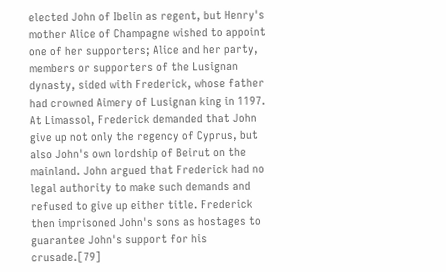elected John of Ibelin as regent, but Henry's mother Alice of Champagne wished to appoint one of her supporters; Alice and her party, members or supporters of the Lusignan dynasty, sided with Frederick, whose father had crowned Aimery of Lusignan king in 1197. At Limassol, Frederick demanded that John give up not only the regency of Cyprus, but also John's own lordship of Beirut on the mainland. John argued that Frederick had no legal authority to make such demands and refused to give up either title. Frederick then imprisoned John's sons as hostages to guarantee John's support for his crusade.[79]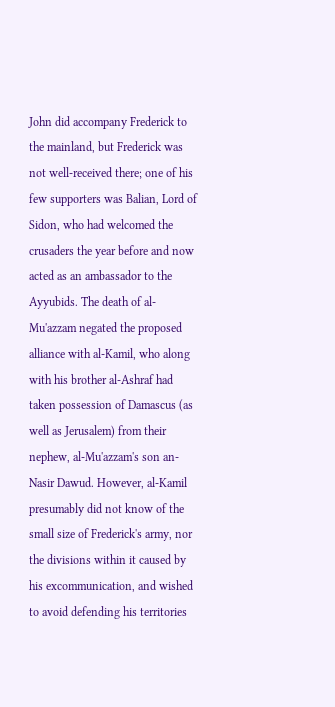John did accompany Frederick to the mainland, but Frederick was not well-received there; one of his few supporters was Balian, Lord of Sidon, who had welcomed the crusaders the year before and now acted as an ambassador to the Ayyubids. The death of al-Mu'azzam negated the proposed alliance with al-Kamil, who along with his brother al-Ashraf had taken possession of Damascus (as well as Jerusalem) from their nephew, al-Mu'azzam's son an-Nasir Dawud. However, al-Kamil presumably did not know of the small size of Frederick's army, nor the divisions within it caused by his excommunication, and wished to avoid defending his territories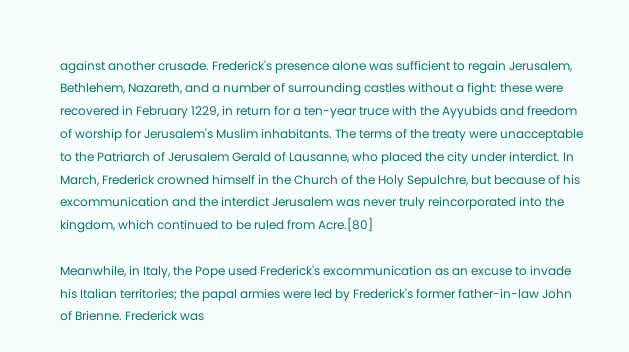against another crusade. Frederick's presence alone was sufficient to regain Jerusalem, Bethlehem, Nazareth, and a number of surrounding castles without a fight: these were recovered in February 1229, in return for a ten-year truce with the Ayyubids and freedom of worship for Jerusalem's Muslim inhabitants. The terms of the treaty were unacceptable to the Patriarch of Jerusalem Gerald of Lausanne, who placed the city under interdict. In March, Frederick crowned himself in the Church of the Holy Sepulchre, but because of his excommunication and the interdict Jerusalem was never truly reincorporated into the kingdom, which continued to be ruled from Acre.[80]

Meanwhile, in Italy, the Pope used Frederick's excommunication as an excuse to invade his Italian territories; the papal armies were led by Frederick's former father-in-law John of Brienne. Frederick was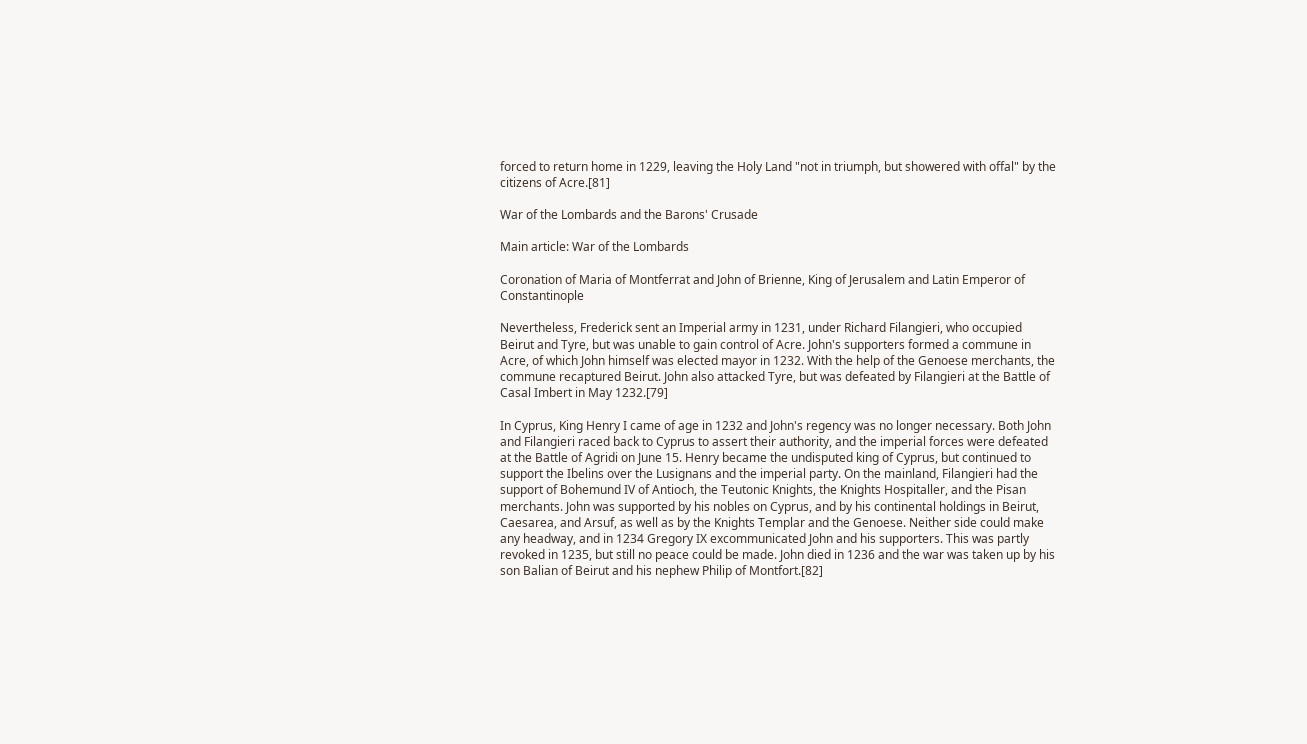forced to return home in 1229, leaving the Holy Land "not in triumph, but showered with offal" by the citizens of Acre.[81]

War of the Lombards and the Barons' Crusade

Main article: War of the Lombards

Coronation of Maria of Montferrat and John of Brienne, King of Jerusalem and Latin Emperor of Constantinople

Nevertheless, Frederick sent an Imperial army in 1231, under Richard Filangieri, who occupied Beirut and Tyre, but was unable to gain control of Acre. John's supporters formed a commune in Acre, of which John himself was elected mayor in 1232. With the help of the Genoese merchants, the commune recaptured Beirut. John also attacked Tyre, but was defeated by Filangieri at the Battle of Casal Imbert in May 1232.[79]

In Cyprus, King Henry I came of age in 1232 and John's regency was no longer necessary. Both John and Filangieri raced back to Cyprus to assert their authority, and the imperial forces were defeated at the Battle of Agridi on June 15. Henry became the undisputed king of Cyprus, but continued to support the Ibelins over the Lusignans and the imperial party. On the mainland, Filangieri had the support of Bohemund IV of Antioch, the Teutonic Knights, the Knights Hospitaller, and the Pisan merchants. John was supported by his nobles on Cyprus, and by his continental holdings in Beirut, Caesarea, and Arsuf, as well as by the Knights Templar and the Genoese. Neither side could make any headway, and in 1234 Gregory IX excommunicated John and his supporters. This was partly revoked in 1235, but still no peace could be made. John died in 1236 and the war was taken up by his son Balian of Beirut and his nephew Philip of Montfort.[82]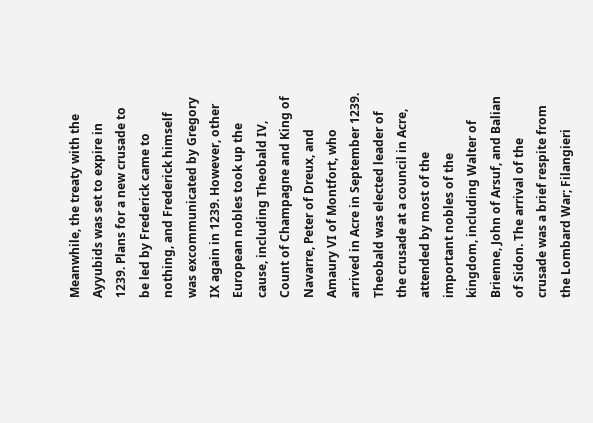Meanwhile, the treaty with the Ayyubids was set to expire in 1239. Plans for a new crusade to be led by Frederick came to nothing, and Frederick himself was excommunicated by Gregory IX again in 1239. However, other European nobles took up the cause, including Theobald IV, Count of Champagne and King of Navarre, Peter of Dreux, and Amaury VI of Montfort, who arrived in Acre in September 1239. Theobald was elected leader of the crusade at a council in Acre, attended by most of the important nobles of the kingdom, including Walter of Brienne, John of Arsuf, and Balian of Sidon. The arrival of the crusade was a brief respite from the Lombard War; Filangieri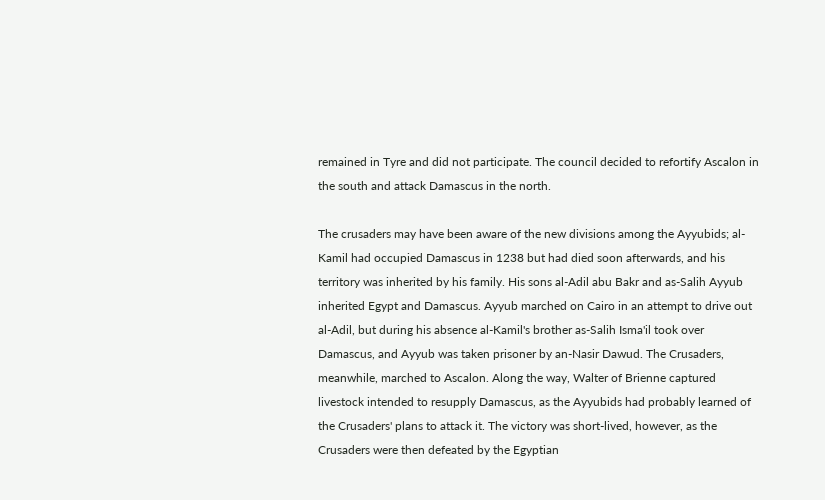remained in Tyre and did not participate. The council decided to refortify Ascalon in the south and attack Damascus in the north.

The crusaders may have been aware of the new divisions among the Ayyubids; al-Kamil had occupied Damascus in 1238 but had died soon afterwards, and his territory was inherited by his family. His sons al-Adil abu Bakr and as-Salih Ayyub inherited Egypt and Damascus. Ayyub marched on Cairo in an attempt to drive out al-Adil, but during his absence al-Kamil's brother as-Salih Isma'il took over Damascus, and Ayyub was taken prisoner by an-Nasir Dawud. The Crusaders, meanwhile, marched to Ascalon. Along the way, Walter of Brienne captured livestock intended to resupply Damascus, as the Ayyubids had probably learned of the Crusaders' plans to attack it. The victory was short-lived, however, as the Crusaders were then defeated by the Egyptian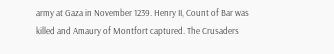army at Gaza in November 1239. Henry II, Count of Bar was killed and Amaury of Montfort captured. The Crusaders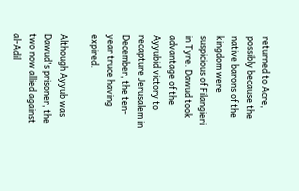returned to Acre, possibly because the native barons of the kingdom were suspicious of Filangieri in Tyre. Dawud took advantage of the Ayyubid victory to recapture Jerusalem in December, the ten-year truce having expired.

Although Ayyub was Dawud's prisoner, the two now allied against al-Adil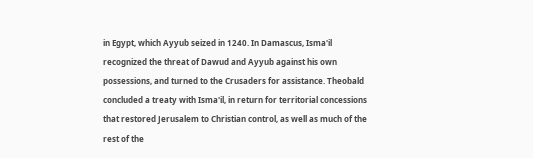in Egypt, which Ayyub seized in 1240. In Damascus, Isma'il recognized the threat of Dawud and Ayyub against his own possessions, and turned to the Crusaders for assistance. Theobald concluded a treaty with Isma'il, in return for territorial concessions that restored Jerusalem to Christian control, as well as much of the rest of the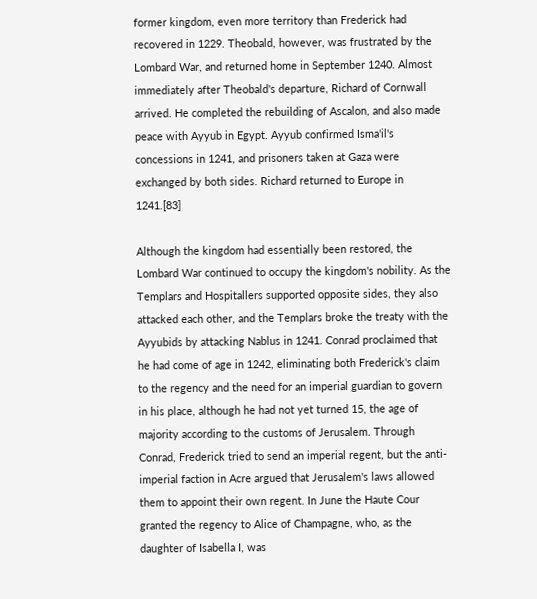former kingdom, even more territory than Frederick had recovered in 1229. Theobald, however, was frustrated by the Lombard War, and returned home in September 1240. Almost immediately after Theobald's departure, Richard of Cornwall arrived. He completed the rebuilding of Ascalon, and also made peace with Ayyub in Egypt. Ayyub confirmed Isma'il's concessions in 1241, and prisoners taken at Gaza were exchanged by both sides. Richard returned to Europe in 1241.[83]

Although the kingdom had essentially been restored, the Lombard War continued to occupy the kingdom's nobility. As the Templars and Hospitallers supported opposite sides, they also attacked each other, and the Templars broke the treaty with the Ayyubids by attacking Nablus in 1241. Conrad proclaimed that he had come of age in 1242, eliminating both Frederick's claim to the regency and the need for an imperial guardian to govern in his place, although he had not yet turned 15, the age of majority according to the customs of Jerusalem. Through Conrad, Frederick tried to send an imperial regent, but the anti-imperial faction in Acre argued that Jerusalem's laws allowed them to appoint their own regent. In June the Haute Cour granted the regency to Alice of Champagne, who, as the daughter of Isabella I, was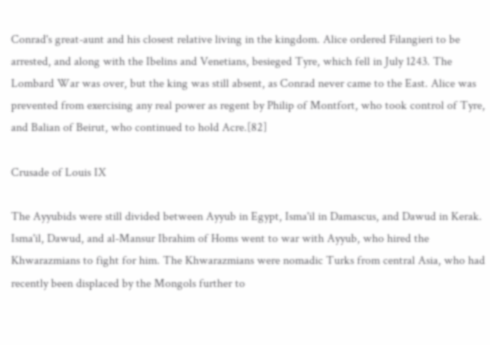Conrad's great-aunt and his closest relative living in the kingdom. Alice ordered Filangieri to be arrested, and along with the Ibelins and Venetians, besieged Tyre, which fell in July 1243. The Lombard War was over, but the king was still absent, as Conrad never came to the East. Alice was prevented from exercising any real power as regent by Philip of Montfort, who took control of Tyre, and Balian of Beirut, who continued to hold Acre.[82]

Crusade of Louis IX

The Ayyubids were still divided between Ayyub in Egypt, Isma'il in Damascus, and Dawud in Kerak. Isma'il, Dawud, and al-Mansur Ibrahim of Homs went to war with Ayyub, who hired the Khwarazmians to fight for him. The Khwarazmians were nomadic Turks from central Asia, who had recently been displaced by the Mongols further to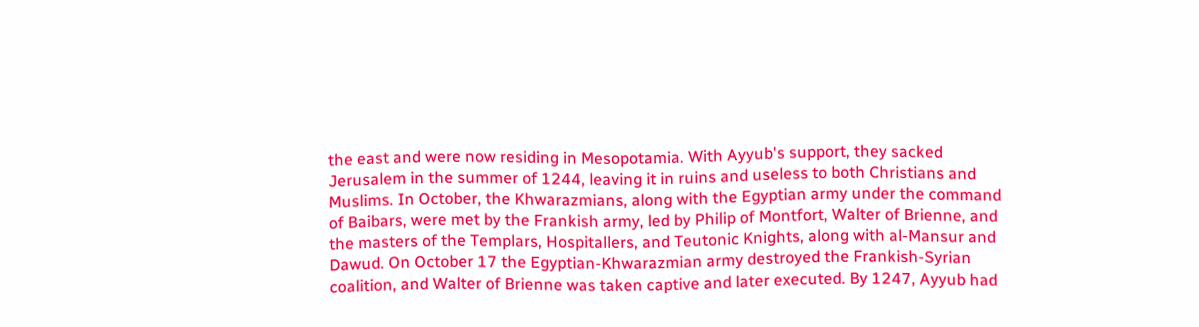the east and were now residing in Mesopotamia. With Ayyub's support, they sacked Jerusalem in the summer of 1244, leaving it in ruins and useless to both Christians and Muslims. In October, the Khwarazmians, along with the Egyptian army under the command of Baibars, were met by the Frankish army, led by Philip of Montfort, Walter of Brienne, and the masters of the Templars, Hospitallers, and Teutonic Knights, along with al-Mansur and Dawud. On October 17 the Egyptian-Khwarazmian army destroyed the Frankish-Syrian coalition, and Walter of Brienne was taken captive and later executed. By 1247, Ayyub had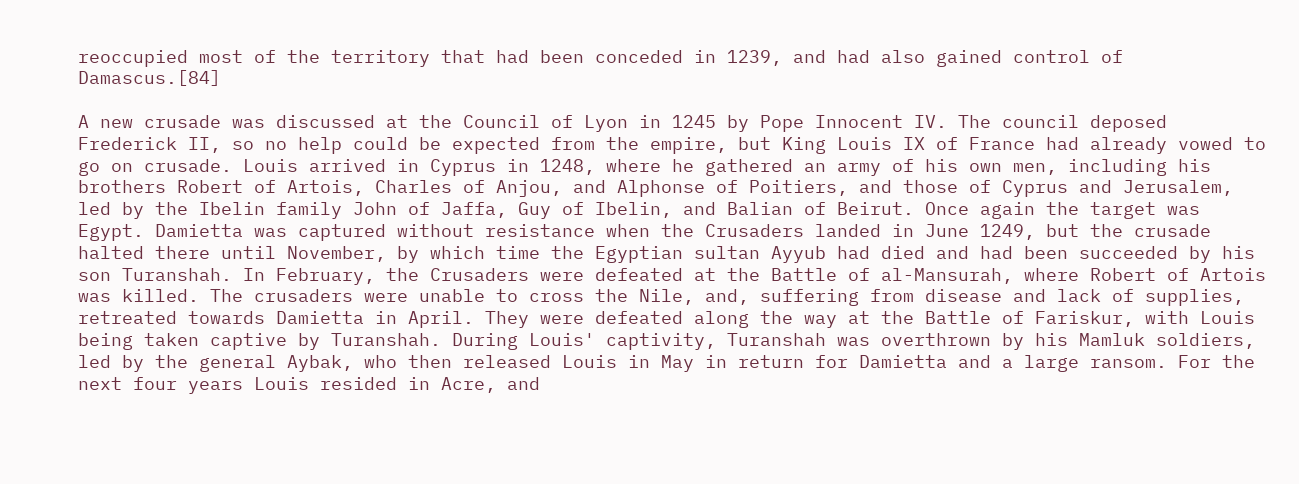reoccupied most of the territory that had been conceded in 1239, and had also gained control of Damascus.[84]

A new crusade was discussed at the Council of Lyon in 1245 by Pope Innocent IV. The council deposed Frederick II, so no help could be expected from the empire, but King Louis IX of France had already vowed to go on crusade. Louis arrived in Cyprus in 1248, where he gathered an army of his own men, including his brothers Robert of Artois, Charles of Anjou, and Alphonse of Poitiers, and those of Cyprus and Jerusalem, led by the Ibelin family John of Jaffa, Guy of Ibelin, and Balian of Beirut. Once again the target was Egypt. Damietta was captured without resistance when the Crusaders landed in June 1249, but the crusade halted there until November, by which time the Egyptian sultan Ayyub had died and had been succeeded by his son Turanshah. In February, the Crusaders were defeated at the Battle of al-Mansurah, where Robert of Artois was killed. The crusaders were unable to cross the Nile, and, suffering from disease and lack of supplies, retreated towards Damietta in April. They were defeated along the way at the Battle of Fariskur, with Louis being taken captive by Turanshah. During Louis' captivity, Turanshah was overthrown by his Mamluk soldiers, led by the general Aybak, who then released Louis in May in return for Damietta and a large ransom. For the next four years Louis resided in Acre, and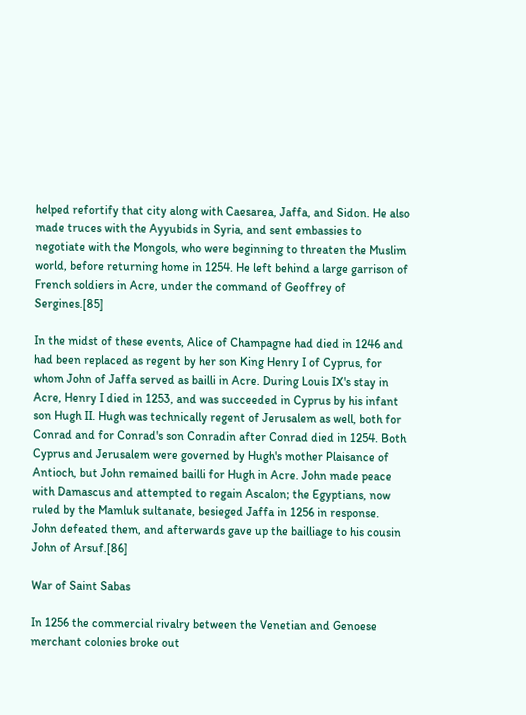helped refortify that city along with Caesarea, Jaffa, and Sidon. He also made truces with the Ayyubids in Syria, and sent embassies to negotiate with the Mongols, who were beginning to threaten the Muslim world, before returning home in 1254. He left behind a large garrison of French soldiers in Acre, under the command of Geoffrey of Sergines.[85]

In the midst of these events, Alice of Champagne had died in 1246 and had been replaced as regent by her son King Henry I of Cyprus, for whom John of Jaffa served as bailli in Acre. During Louis IX's stay in Acre, Henry I died in 1253, and was succeeded in Cyprus by his infant son Hugh II. Hugh was technically regent of Jerusalem as well, both for Conrad and for Conrad's son Conradin after Conrad died in 1254. Both Cyprus and Jerusalem were governed by Hugh's mother Plaisance of Antioch, but John remained bailli for Hugh in Acre. John made peace with Damascus and attempted to regain Ascalon; the Egyptians, now ruled by the Mamluk sultanate, besieged Jaffa in 1256 in response. John defeated them, and afterwards gave up the bailliage to his cousin John of Arsuf.[86]

War of Saint Sabas

In 1256 the commercial rivalry between the Venetian and Genoese merchant colonies broke out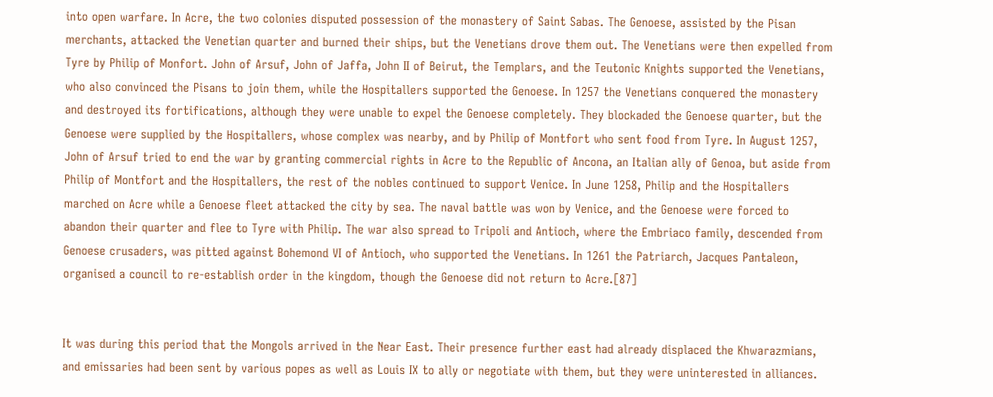into open warfare. In Acre, the two colonies disputed possession of the monastery of Saint Sabas. The Genoese, assisted by the Pisan merchants, attacked the Venetian quarter and burned their ships, but the Venetians drove them out. The Venetians were then expelled from Tyre by Philip of Monfort. John of Arsuf, John of Jaffa, John II of Beirut, the Templars, and the Teutonic Knights supported the Venetians, who also convinced the Pisans to join them, while the Hospitallers supported the Genoese. In 1257 the Venetians conquered the monastery and destroyed its fortifications, although they were unable to expel the Genoese completely. They blockaded the Genoese quarter, but the Genoese were supplied by the Hospitallers, whose complex was nearby, and by Philip of Montfort who sent food from Tyre. In August 1257, John of Arsuf tried to end the war by granting commercial rights in Acre to the Republic of Ancona, an Italian ally of Genoa, but aside from Philip of Montfort and the Hospitallers, the rest of the nobles continued to support Venice. In June 1258, Philip and the Hospitallers marched on Acre while a Genoese fleet attacked the city by sea. The naval battle was won by Venice, and the Genoese were forced to abandon their quarter and flee to Tyre with Philip. The war also spread to Tripoli and Antioch, where the Embriaco family, descended from Genoese crusaders, was pitted against Bohemond VI of Antioch, who supported the Venetians. In 1261 the Patriarch, Jacques Pantaleon, organised a council to re-establish order in the kingdom, though the Genoese did not return to Acre.[87]


It was during this period that the Mongols arrived in the Near East. Their presence further east had already displaced the Khwarazmians, and emissaries had been sent by various popes as well as Louis IX to ally or negotiate with them, but they were uninterested in alliances.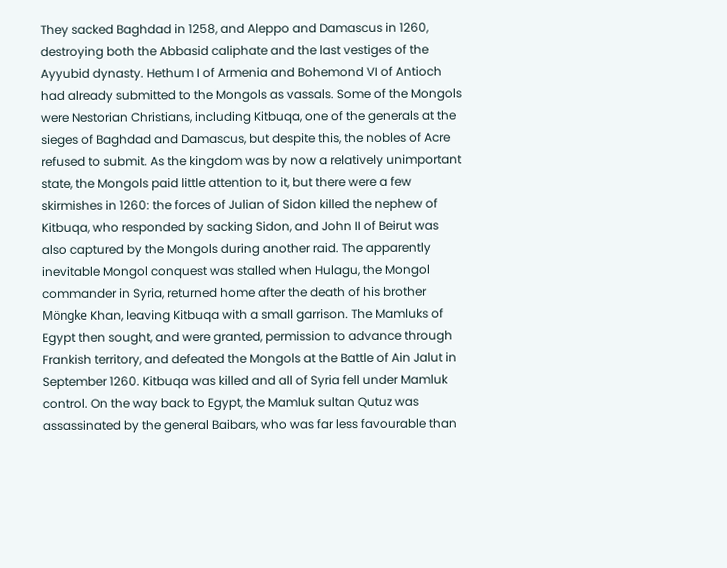They sacked Baghdad in 1258, and Aleppo and Damascus in 1260, destroying both the Abbasid caliphate and the last vestiges of the Ayyubid dynasty. Hethum I of Armenia and Bohemond VI of Antioch had already submitted to the Mongols as vassals. Some of the Mongols were Nestorian Christians, including Kitbuqa, one of the generals at the sieges of Baghdad and Damascus, but despite this, the nobles of Acre refused to submit. As the kingdom was by now a relatively unimportant state, the Mongols paid little attention to it, but there were a few skirmishes in 1260: the forces of Julian of Sidon killed the nephew of Kitbuqa, who responded by sacking Sidon, and John II of Beirut was also captured by the Mongols during another raid. The apparently inevitable Mongol conquest was stalled when Hulagu, the Mongol commander in Syria, returned home after the death of his brother Möngke Khan, leaving Kitbuqa with a small garrison. The Mamluks of Egypt then sought, and were granted, permission to advance through Frankish territory, and defeated the Mongols at the Battle of Ain Jalut in September 1260. Kitbuqa was killed and all of Syria fell under Mamluk control. On the way back to Egypt, the Mamluk sultan Qutuz was assassinated by the general Baibars, who was far less favourable than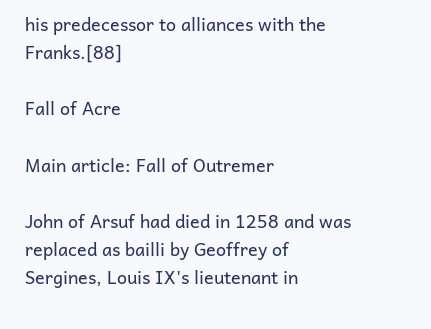his predecessor to alliances with the Franks.[88]

Fall of Acre

Main article: Fall of Outremer

John of Arsuf had died in 1258 and was replaced as bailli by Geoffrey of Sergines, Louis IX's lieutenant in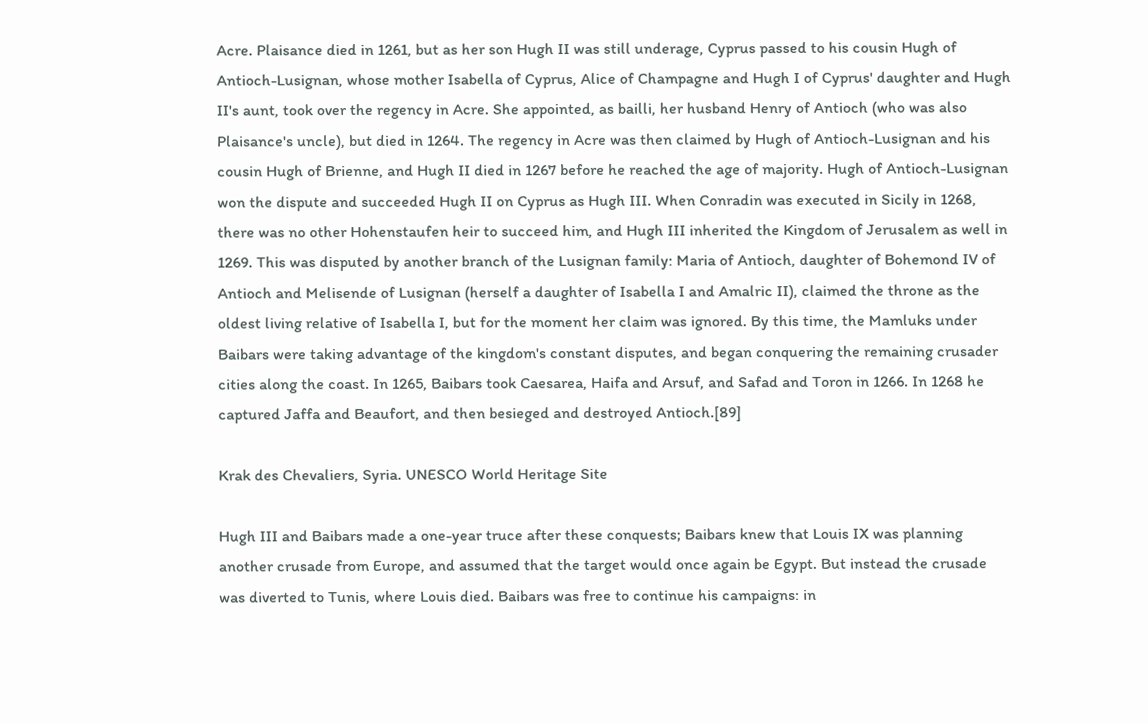Acre. Plaisance died in 1261, but as her son Hugh II was still underage, Cyprus passed to his cousin Hugh of Antioch-Lusignan, whose mother Isabella of Cyprus, Alice of Champagne and Hugh I of Cyprus' daughter and Hugh II's aunt, took over the regency in Acre. She appointed, as bailli, her husband Henry of Antioch (who was also Plaisance's uncle), but died in 1264. The regency in Acre was then claimed by Hugh of Antioch-Lusignan and his cousin Hugh of Brienne, and Hugh II died in 1267 before he reached the age of majority. Hugh of Antioch-Lusignan won the dispute and succeeded Hugh II on Cyprus as Hugh III. When Conradin was executed in Sicily in 1268, there was no other Hohenstaufen heir to succeed him, and Hugh III inherited the Kingdom of Jerusalem as well in 1269. This was disputed by another branch of the Lusignan family: Maria of Antioch, daughter of Bohemond IV of Antioch and Melisende of Lusignan (herself a daughter of Isabella I and Amalric II), claimed the throne as the oldest living relative of Isabella I, but for the moment her claim was ignored. By this time, the Mamluks under Baibars were taking advantage of the kingdom's constant disputes, and began conquering the remaining crusader cities along the coast. In 1265, Baibars took Caesarea, Haifa and Arsuf, and Safad and Toron in 1266. In 1268 he captured Jaffa and Beaufort, and then besieged and destroyed Antioch.[89]

Krak des Chevaliers, Syria. UNESCO World Heritage Site

Hugh III and Baibars made a one-year truce after these conquests; Baibars knew that Louis IX was planning another crusade from Europe, and assumed that the target would once again be Egypt. But instead the crusade was diverted to Tunis, where Louis died. Baibars was free to continue his campaigns: in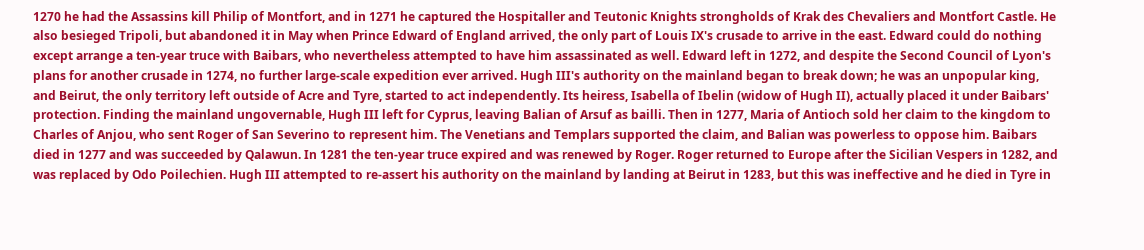1270 he had the Assassins kill Philip of Montfort, and in 1271 he captured the Hospitaller and Teutonic Knights strongholds of Krak des Chevaliers and Montfort Castle. He also besieged Tripoli, but abandoned it in May when Prince Edward of England arrived, the only part of Louis IX's crusade to arrive in the east. Edward could do nothing except arrange a ten-year truce with Baibars, who nevertheless attempted to have him assassinated as well. Edward left in 1272, and despite the Second Council of Lyon's plans for another crusade in 1274, no further large-scale expedition ever arrived. Hugh III's authority on the mainland began to break down; he was an unpopular king, and Beirut, the only territory left outside of Acre and Tyre, started to act independently. Its heiress, Isabella of Ibelin (widow of Hugh II), actually placed it under Baibars' protection. Finding the mainland ungovernable, Hugh III left for Cyprus, leaving Balian of Arsuf as bailli. Then in 1277, Maria of Antioch sold her claim to the kingdom to Charles of Anjou, who sent Roger of San Severino to represent him. The Venetians and Templars supported the claim, and Balian was powerless to oppose him. Baibars died in 1277 and was succeeded by Qalawun. In 1281 the ten-year truce expired and was renewed by Roger. Roger returned to Europe after the Sicilian Vespers in 1282, and was replaced by Odo Poilechien. Hugh III attempted to re-assert his authority on the mainland by landing at Beirut in 1283, but this was ineffective and he died in Tyre in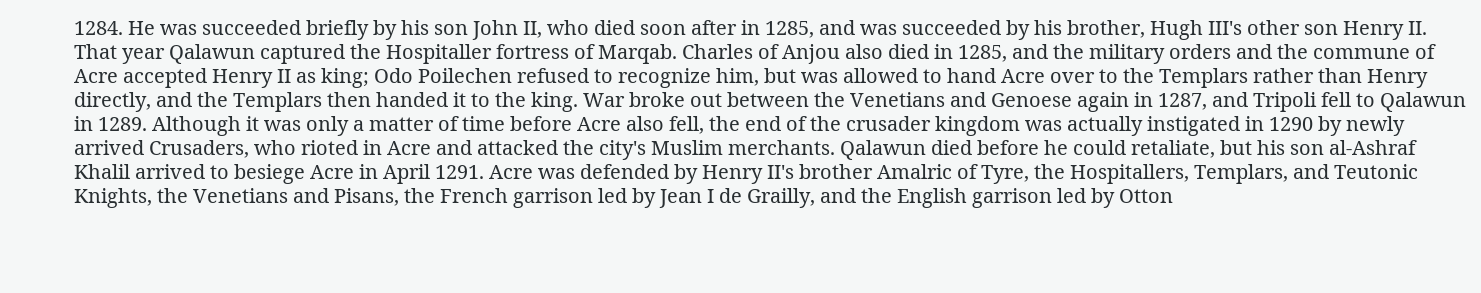1284. He was succeeded briefly by his son John II, who died soon after in 1285, and was succeeded by his brother, Hugh III's other son Henry II. That year Qalawun captured the Hospitaller fortress of Marqab. Charles of Anjou also died in 1285, and the military orders and the commune of Acre accepted Henry II as king; Odo Poilechen refused to recognize him, but was allowed to hand Acre over to the Templars rather than Henry directly, and the Templars then handed it to the king. War broke out between the Venetians and Genoese again in 1287, and Tripoli fell to Qalawun in 1289. Although it was only a matter of time before Acre also fell, the end of the crusader kingdom was actually instigated in 1290 by newly arrived Crusaders, who rioted in Acre and attacked the city's Muslim merchants. Qalawun died before he could retaliate, but his son al-Ashraf Khalil arrived to besiege Acre in April 1291. Acre was defended by Henry II's brother Amalric of Tyre, the Hospitallers, Templars, and Teutonic Knights, the Venetians and Pisans, the French garrison led by Jean I de Grailly, and the English garrison led by Otton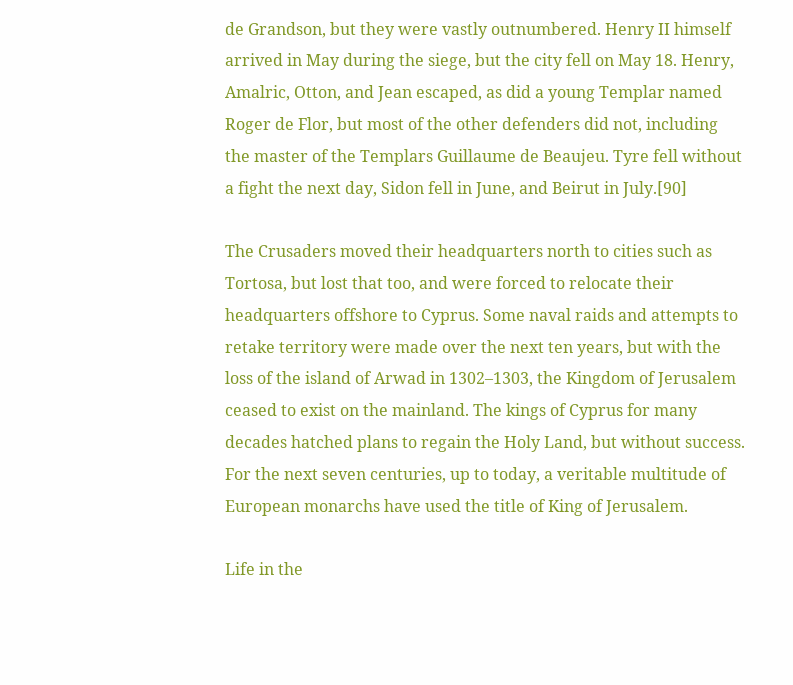de Grandson, but they were vastly outnumbered. Henry II himself arrived in May during the siege, but the city fell on May 18. Henry, Amalric, Otton, and Jean escaped, as did a young Templar named Roger de Flor, but most of the other defenders did not, including the master of the Templars Guillaume de Beaujeu. Tyre fell without a fight the next day, Sidon fell in June, and Beirut in July.[90]

The Crusaders moved their headquarters north to cities such as Tortosa, but lost that too, and were forced to relocate their headquarters offshore to Cyprus. Some naval raids and attempts to retake territory were made over the next ten years, but with the loss of the island of Arwad in 1302–1303, the Kingdom of Jerusalem ceased to exist on the mainland. The kings of Cyprus for many decades hatched plans to regain the Holy Land, but without success. For the next seven centuries, up to today, a veritable multitude of European monarchs have used the title of King of Jerusalem.

Life in the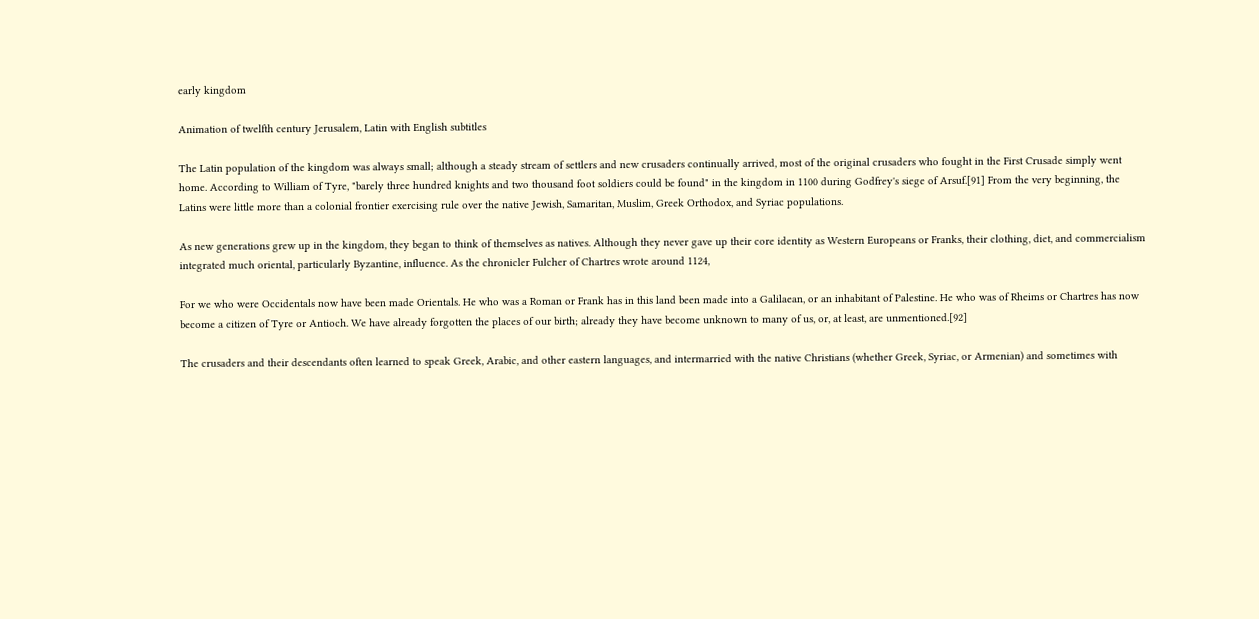early kingdom

Animation of twelfth century Jerusalem, Latin with English subtitles

The Latin population of the kingdom was always small; although a steady stream of settlers and new crusaders continually arrived, most of the original crusaders who fought in the First Crusade simply went home. According to William of Tyre, "barely three hundred knights and two thousand foot soldiers could be found" in the kingdom in 1100 during Godfrey's siege of Arsuf.[91] From the very beginning, the Latins were little more than a colonial frontier exercising rule over the native Jewish, Samaritan, Muslim, Greek Orthodox, and Syriac populations.

As new generations grew up in the kingdom, they began to think of themselves as natives. Although they never gave up their core identity as Western Europeans or Franks, their clothing, diet, and commercialism integrated much oriental, particularly Byzantine, influence. As the chronicler Fulcher of Chartres wrote around 1124,

For we who were Occidentals now have been made Orientals. He who was a Roman or Frank has in this land been made into a Galilaean, or an inhabitant of Palestine. He who was of Rheims or Chartres has now become a citizen of Tyre or Antioch. We have already forgotten the places of our birth; already they have become unknown to many of us, or, at least, are unmentioned.[92]

The crusaders and their descendants often learned to speak Greek, Arabic, and other eastern languages, and intermarried with the native Christians (whether Greek, Syriac, or Armenian) and sometimes with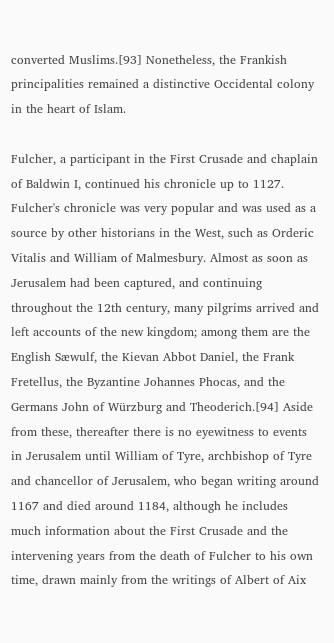converted Muslims.[93] Nonetheless, the Frankish principalities remained a distinctive Occidental colony in the heart of Islam.

Fulcher, a participant in the First Crusade and chaplain of Baldwin I, continued his chronicle up to 1127. Fulcher's chronicle was very popular and was used as a source by other historians in the West, such as Orderic Vitalis and William of Malmesbury. Almost as soon as Jerusalem had been captured, and continuing throughout the 12th century, many pilgrims arrived and left accounts of the new kingdom; among them are the English Sæwulf, the Kievan Abbot Daniel, the Frank Fretellus, the Byzantine Johannes Phocas, and the Germans John of Würzburg and Theoderich.[94] Aside from these, thereafter there is no eyewitness to events in Jerusalem until William of Tyre, archbishop of Tyre and chancellor of Jerusalem, who began writing around 1167 and died around 1184, although he includes much information about the First Crusade and the intervening years from the death of Fulcher to his own time, drawn mainly from the writings of Albert of Aix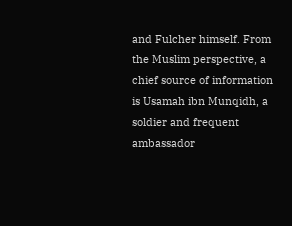and Fulcher himself. From the Muslim perspective, a chief source of information is Usamah ibn Munqidh, a soldier and frequent ambassador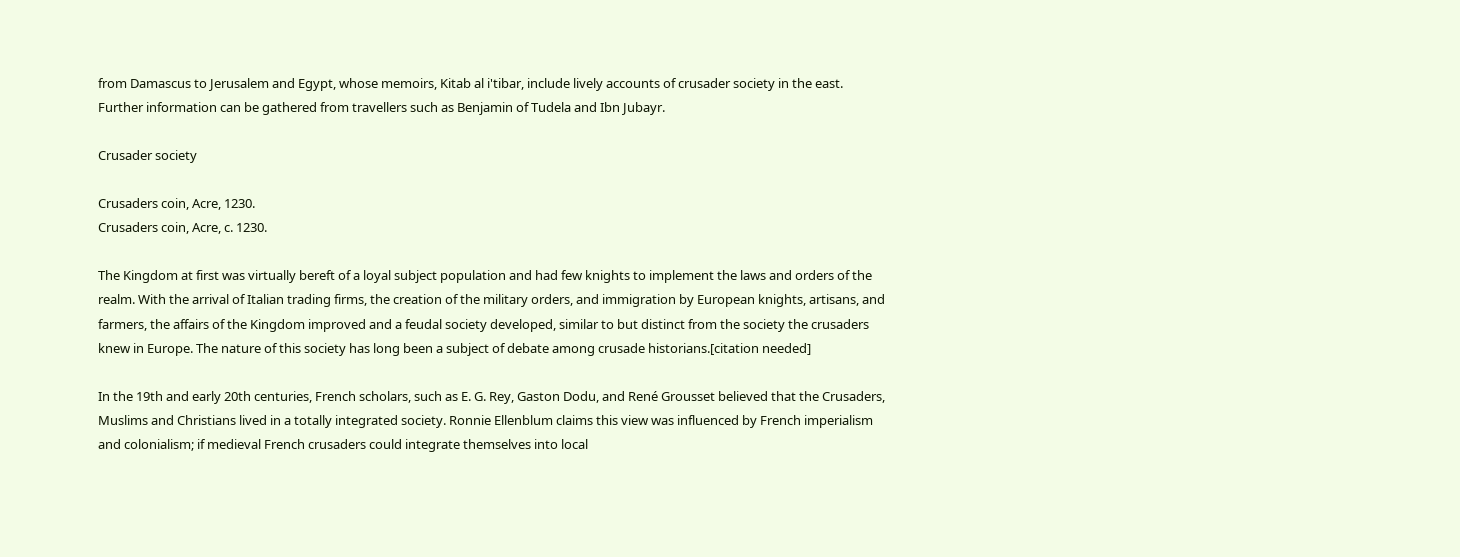from Damascus to Jerusalem and Egypt, whose memoirs, Kitab al i'tibar, include lively accounts of crusader society in the east. Further information can be gathered from travellers such as Benjamin of Tudela and Ibn Jubayr.

Crusader society

Crusaders coin, Acre, 1230.
Crusaders coin, Acre, c. 1230.

The Kingdom at first was virtually bereft of a loyal subject population and had few knights to implement the laws and orders of the realm. With the arrival of Italian trading firms, the creation of the military orders, and immigration by European knights, artisans, and farmers, the affairs of the Kingdom improved and a feudal society developed, similar to but distinct from the society the crusaders knew in Europe. The nature of this society has long been a subject of debate among crusade historians.[citation needed]

In the 19th and early 20th centuries, French scholars, such as E. G. Rey, Gaston Dodu, and René Grousset believed that the Crusaders, Muslims and Christians lived in a totally integrated society. Ronnie Ellenblum claims this view was influenced by French imperialism and colonialism; if medieval French crusaders could integrate themselves into local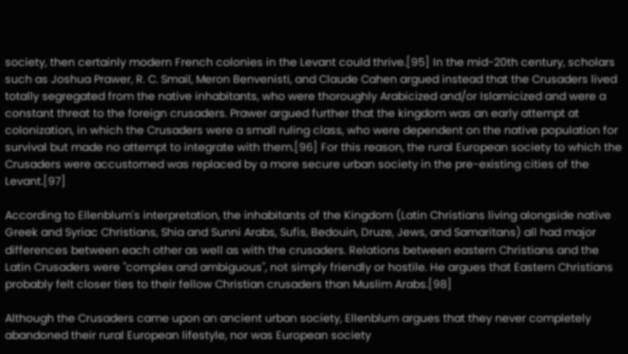society, then certainly modern French colonies in the Levant could thrive.[95] In the mid-20th century, scholars such as Joshua Prawer, R. C. Smail, Meron Benvenisti, and Claude Cahen argued instead that the Crusaders lived totally segregated from the native inhabitants, who were thoroughly Arabicized and/or Islamicized and were a constant threat to the foreign crusaders. Prawer argued further that the kingdom was an early attempt at colonization, in which the Crusaders were a small ruling class, who were dependent on the native population for survival but made no attempt to integrate with them.[96] For this reason, the rural European society to which the Crusaders were accustomed was replaced by a more secure urban society in the pre-existing cities of the Levant.[97]

According to Ellenblum's interpretation, the inhabitants of the Kingdom (Latin Christians living alongside native Greek and Syriac Christians, Shia and Sunni Arabs, Sufis, Bedouin, Druze, Jews, and Samaritans) all had major differences between each other as well as with the crusaders. Relations between eastern Christians and the Latin Crusaders were "complex and ambiguous", not simply friendly or hostile. He argues that Eastern Christians probably felt closer ties to their fellow Christian crusaders than Muslim Arabs.[98]

Although the Crusaders came upon an ancient urban society, Ellenblum argues that they never completely abandoned their rural European lifestyle, nor was European society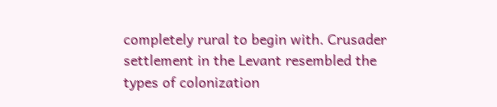completely rural to begin with. Crusader settlement in the Levant resembled the types of colonization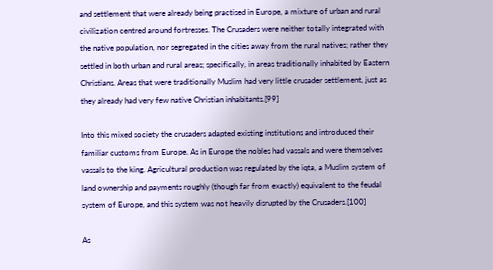and settlement that were already being practised in Europe, a mixture of urban and rural civilization centred around fortresses. The Crusaders were neither totally integrated with the native population, nor segregated in the cities away from the rural natives; rather they settled in both urban and rural areas; specifically, in areas traditionally inhabited by Eastern Christians. Areas that were traditionally Muslim had very little crusader settlement, just as they already had very few native Christian inhabitants.[99]

Into this mixed society the crusaders adapted existing institutions and introduced their familiar customs from Europe. As in Europe the nobles had vassals and were themselves vassals to the king. Agricultural production was regulated by the iqta, a Muslim system of land ownership and payments roughly (though far from exactly) equivalent to the feudal system of Europe, and this system was not heavily disrupted by the Crusaders.[100]

As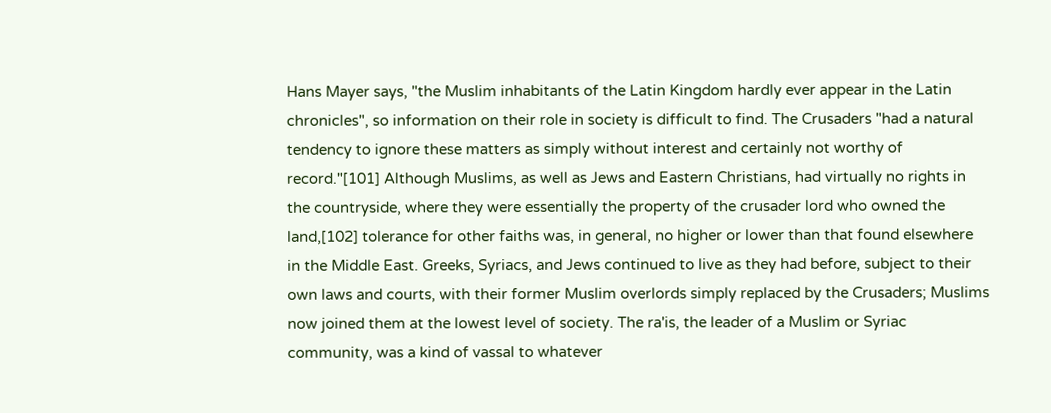Hans Mayer says, "the Muslim inhabitants of the Latin Kingdom hardly ever appear in the Latin chronicles", so information on their role in society is difficult to find. The Crusaders "had a natural tendency to ignore these matters as simply without interest and certainly not worthy of record."[101] Although Muslims, as well as Jews and Eastern Christians, had virtually no rights in the countryside, where they were essentially the property of the crusader lord who owned the land,[102] tolerance for other faiths was, in general, no higher or lower than that found elsewhere in the Middle East. Greeks, Syriacs, and Jews continued to live as they had before, subject to their own laws and courts, with their former Muslim overlords simply replaced by the Crusaders; Muslims now joined them at the lowest level of society. The ra'is, the leader of a Muslim or Syriac community, was a kind of vassal to whatever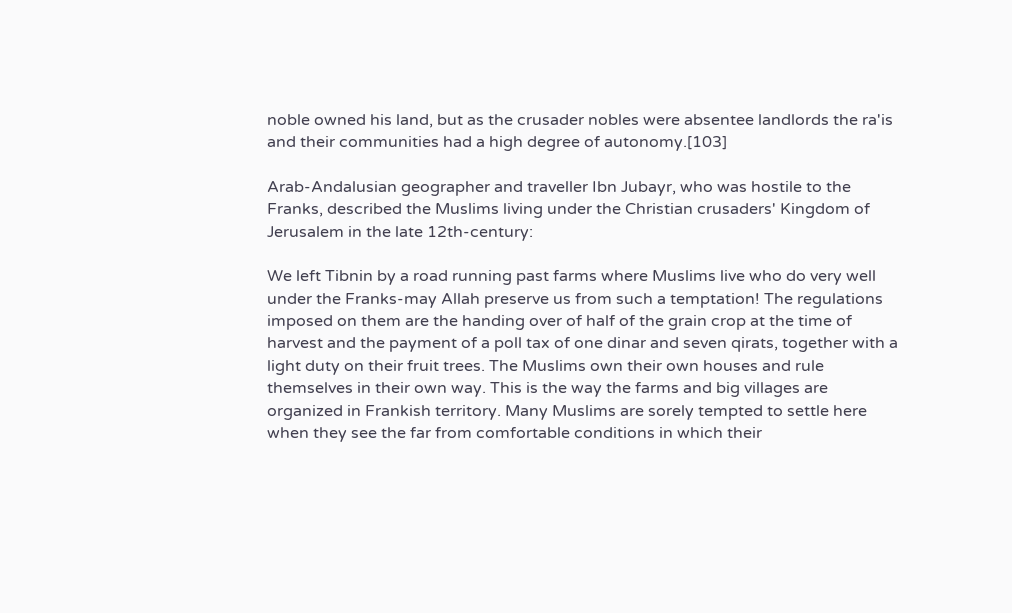noble owned his land, but as the crusader nobles were absentee landlords the ra'is and their communities had a high degree of autonomy.[103]

Arab-Andalusian geographer and traveller Ibn Jubayr, who was hostile to the Franks, described the Muslims living under the Christian crusaders' Kingdom of Jerusalem in the late 12th-century:

We left Tibnin by a road running past farms where Muslims live who do very well under the Franks-may Allah preserve us from such a temptation! The regulations imposed on them are the handing over of half of the grain crop at the time of harvest and the payment of a poll tax of one dinar and seven qirats, together with a light duty on their fruit trees. The Muslims own their own houses and rule themselves in their own way. This is the way the farms and big villages are organized in Frankish territory. Many Muslims are sorely tempted to settle here when they see the far from comfortable conditions in which their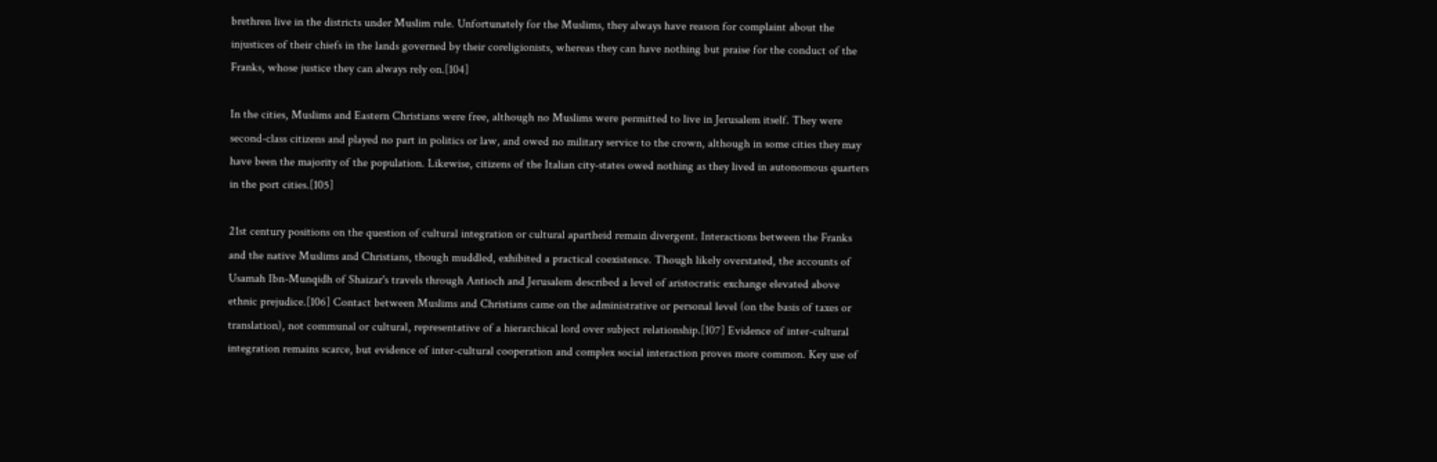brethren live in the districts under Muslim rule. Unfortunately for the Muslims, they always have reason for complaint about the injustices of their chiefs in the lands governed by their coreligionists, whereas they can have nothing but praise for the conduct of the Franks, whose justice they can always rely on.[104]

In the cities, Muslims and Eastern Christians were free, although no Muslims were permitted to live in Jerusalem itself. They were second-class citizens and played no part in politics or law, and owed no military service to the crown, although in some cities they may have been the majority of the population. Likewise, citizens of the Italian city-states owed nothing as they lived in autonomous quarters in the port cities.[105]

21st century positions on the question of cultural integration or cultural apartheid remain divergent. Interactions between the Franks and the native Muslims and Christians, though muddled, exhibited a practical coexistence. Though likely overstated, the accounts of Usamah Ibn-Munqidh of Shaizar's travels through Antioch and Jerusalem described a level of aristocratic exchange elevated above ethnic prejudice.[106] Contact between Muslims and Christians came on the administrative or personal level (on the basis of taxes or translation), not communal or cultural, representative of a hierarchical lord over subject relationship.[107] Evidence of inter-cultural integration remains scarce, but evidence of inter-cultural cooperation and complex social interaction proves more common. Key use of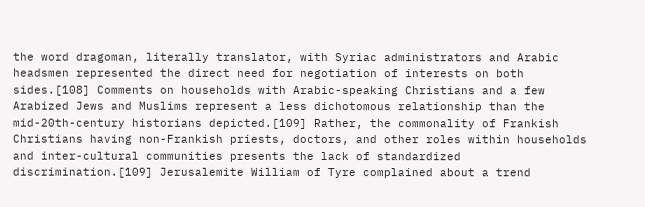the word dragoman, literally translator, with Syriac administrators and Arabic headsmen represented the direct need for negotiation of interests on both sides.[108] Comments on households with Arabic-speaking Christians and a few Arabized Jews and Muslims represent a less dichotomous relationship than the mid-20th-century historians depicted.[109] Rather, the commonality of Frankish Christians having non-Frankish priests, doctors, and other roles within households and inter-cultural communities presents the lack of standardized discrimination.[109] Jerusalemite William of Tyre complained about a trend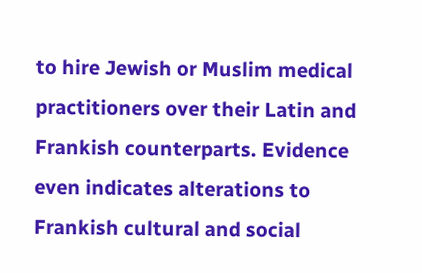to hire Jewish or Muslim medical practitioners over their Latin and Frankish counterparts. Evidence even indicates alterations to Frankish cultural and social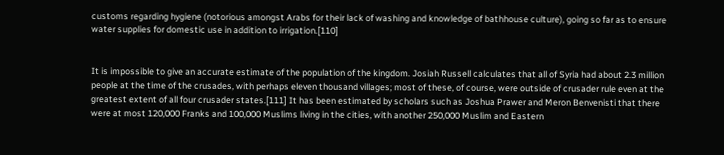customs regarding hygiene (notorious amongst Arabs for their lack of washing and knowledge of bathhouse culture), going so far as to ensure water supplies for domestic use in addition to irrigation.[110]


It is impossible to give an accurate estimate of the population of the kingdom. Josiah Russell calculates that all of Syria had about 2.3 million people at the time of the crusades, with perhaps eleven thousand villages; most of these, of course, were outside of crusader rule even at the greatest extent of all four crusader states.[111] It has been estimated by scholars such as Joshua Prawer and Meron Benvenisti that there were at most 120,000 Franks and 100,000 Muslims living in the cities, with another 250,000 Muslim and Eastern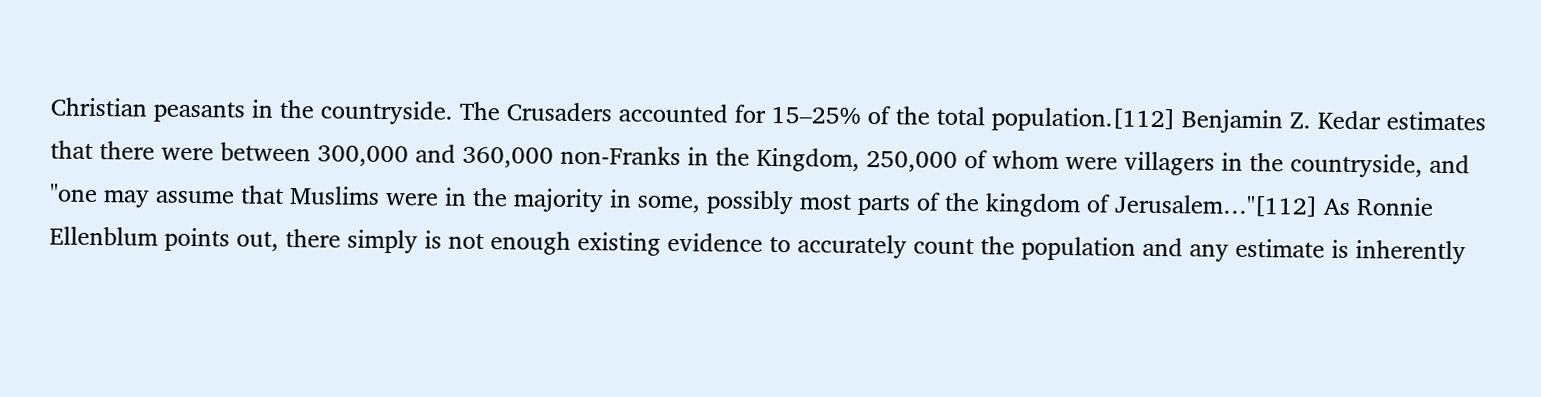Christian peasants in the countryside. The Crusaders accounted for 15–25% of the total population.[112] Benjamin Z. Kedar estimates that there were between 300,000 and 360,000 non-Franks in the Kingdom, 250,000 of whom were villagers in the countryside, and "one may assume that Muslims were in the majority in some, possibly most parts of the kingdom of Jerusalem…"[112] As Ronnie Ellenblum points out, there simply is not enough existing evidence to accurately count the population and any estimate is inherently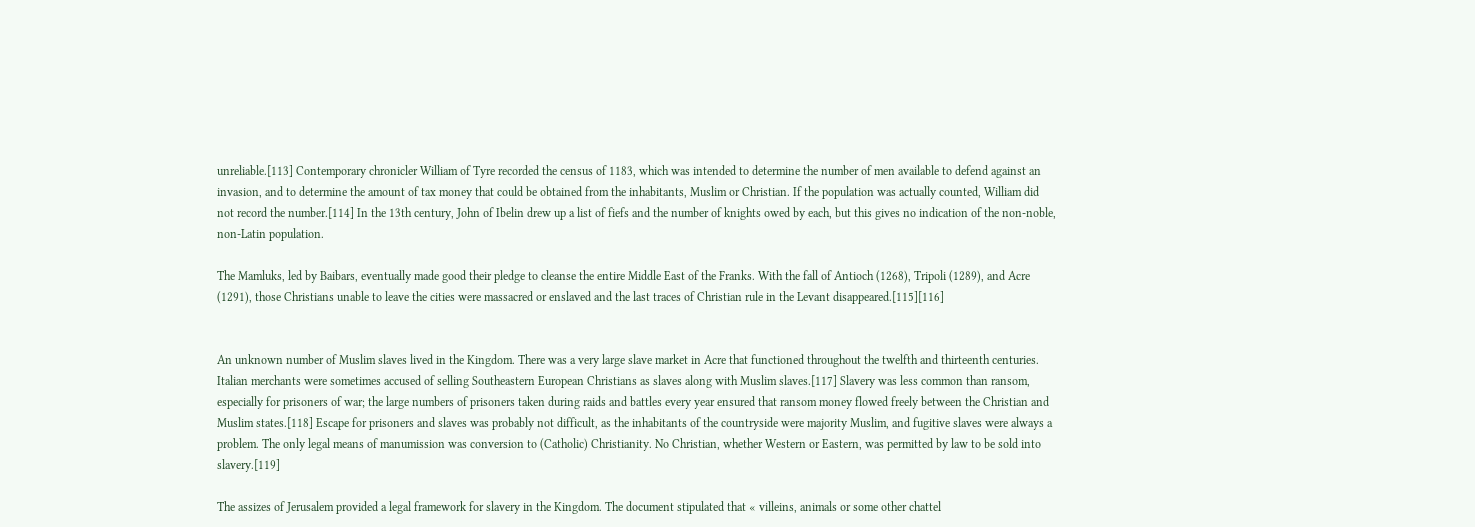unreliable.[113] Contemporary chronicler William of Tyre recorded the census of 1183, which was intended to determine the number of men available to defend against an invasion, and to determine the amount of tax money that could be obtained from the inhabitants, Muslim or Christian. If the population was actually counted, William did not record the number.[114] In the 13th century, John of Ibelin drew up a list of fiefs and the number of knights owed by each, but this gives no indication of the non-noble, non-Latin population.

The Mamluks, led by Baibars, eventually made good their pledge to cleanse the entire Middle East of the Franks. With the fall of Antioch (1268), Tripoli (1289), and Acre (1291), those Christians unable to leave the cities were massacred or enslaved and the last traces of Christian rule in the Levant disappeared.[115][116]


An unknown number of Muslim slaves lived in the Kingdom. There was a very large slave market in Acre that functioned throughout the twelfth and thirteenth centuries. Italian merchants were sometimes accused of selling Southeastern European Christians as slaves along with Muslim slaves.[117] Slavery was less common than ransom, especially for prisoners of war; the large numbers of prisoners taken during raids and battles every year ensured that ransom money flowed freely between the Christian and Muslim states.[118] Escape for prisoners and slaves was probably not difficult, as the inhabitants of the countryside were majority Muslim, and fugitive slaves were always a problem. The only legal means of manumission was conversion to (Catholic) Christianity. No Christian, whether Western or Eastern, was permitted by law to be sold into slavery.[119]

The assizes of Jerusalem provided a legal framework for slavery in the Kingdom. The document stipulated that « villeins, animals or some other chattel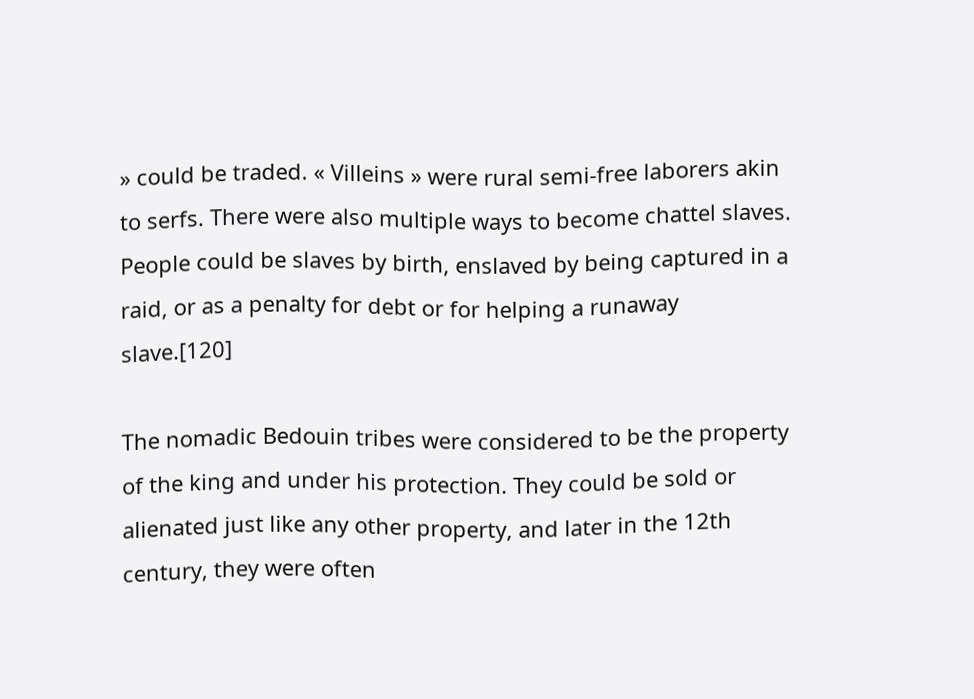» could be traded. « Villeins » were rural semi-free laborers akin to serfs. There were also multiple ways to become chattel slaves. People could be slaves by birth, enslaved by being captured in a raid, or as a penalty for debt or for helping a runaway slave.[120]

The nomadic Bedouin tribes were considered to be the property of the king and under his protection. They could be sold or alienated just like any other property, and later in the 12th century, they were often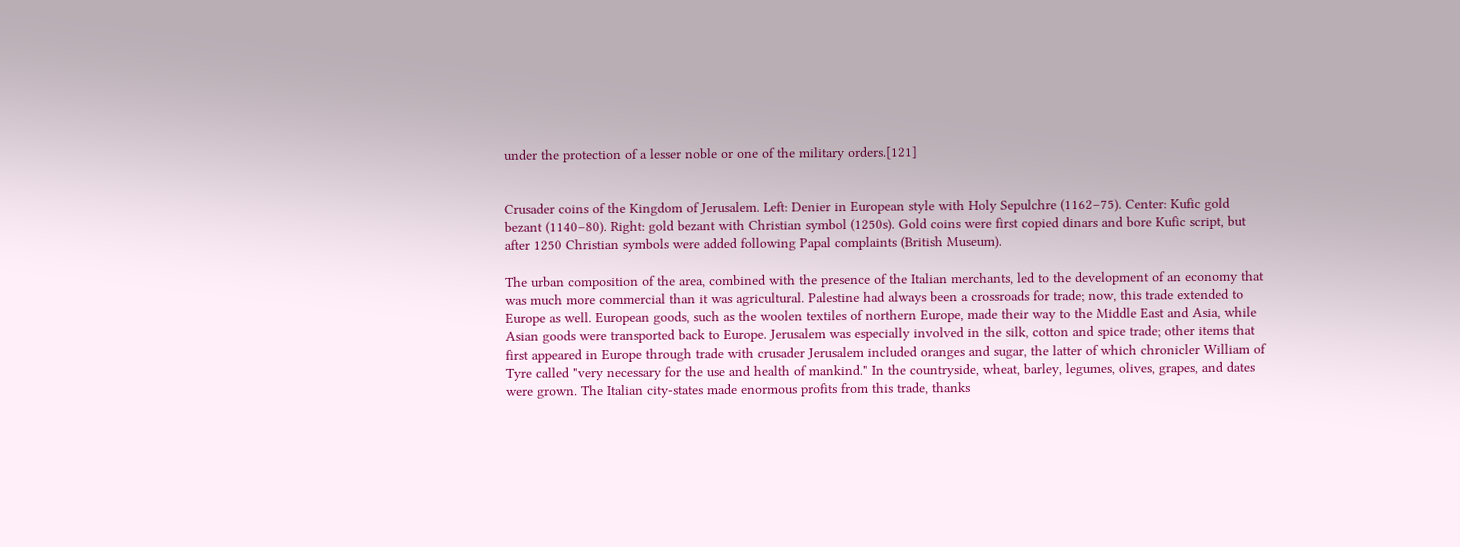under the protection of a lesser noble or one of the military orders.[121]


Crusader coins of the Kingdom of Jerusalem. Left: Denier in European style with Holy Sepulchre (1162–75). Center: Kufic gold bezant (1140–80). Right: gold bezant with Christian symbol (1250s). Gold coins were first copied dinars and bore Kufic script, but after 1250 Christian symbols were added following Papal complaints (British Museum).

The urban composition of the area, combined with the presence of the Italian merchants, led to the development of an economy that was much more commercial than it was agricultural. Palestine had always been a crossroads for trade; now, this trade extended to Europe as well. European goods, such as the woolen textiles of northern Europe, made their way to the Middle East and Asia, while Asian goods were transported back to Europe. Jerusalem was especially involved in the silk, cotton and spice trade; other items that first appeared in Europe through trade with crusader Jerusalem included oranges and sugar, the latter of which chronicler William of Tyre called "very necessary for the use and health of mankind." In the countryside, wheat, barley, legumes, olives, grapes, and dates were grown. The Italian city-states made enormous profits from this trade, thanks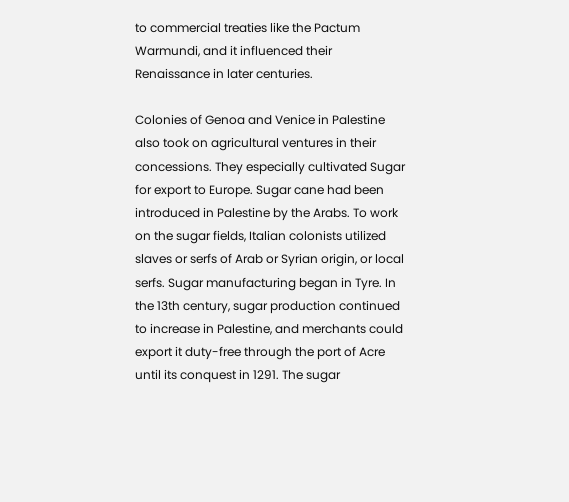to commercial treaties like the Pactum Warmundi, and it influenced their Renaissance in later centuries.

Colonies of Genoa and Venice in Palestine also took on agricultural ventures in their concessions. They especially cultivated Sugar for export to Europe. Sugar cane had been introduced in Palestine by the Arabs. To work on the sugar fields, Italian colonists utilized slaves or serfs of Arab or Syrian origin, or local serfs. Sugar manufacturing began in Tyre. In the 13th century, sugar production continued to increase in Palestine, and merchants could export it duty-free through the port of Acre until its conquest in 1291. The sugar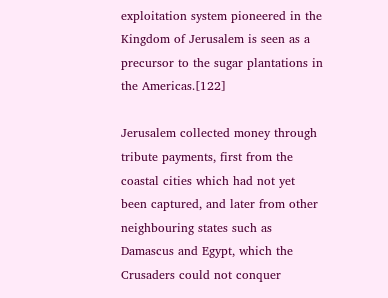exploitation system pioneered in the Kingdom of Jerusalem is seen as a precursor to the sugar plantations in the Americas.[122]

Jerusalem collected money through tribute payments, first from the coastal cities which had not yet been captured, and later from other neighbouring states such as Damascus and Egypt, which the Crusaders could not conquer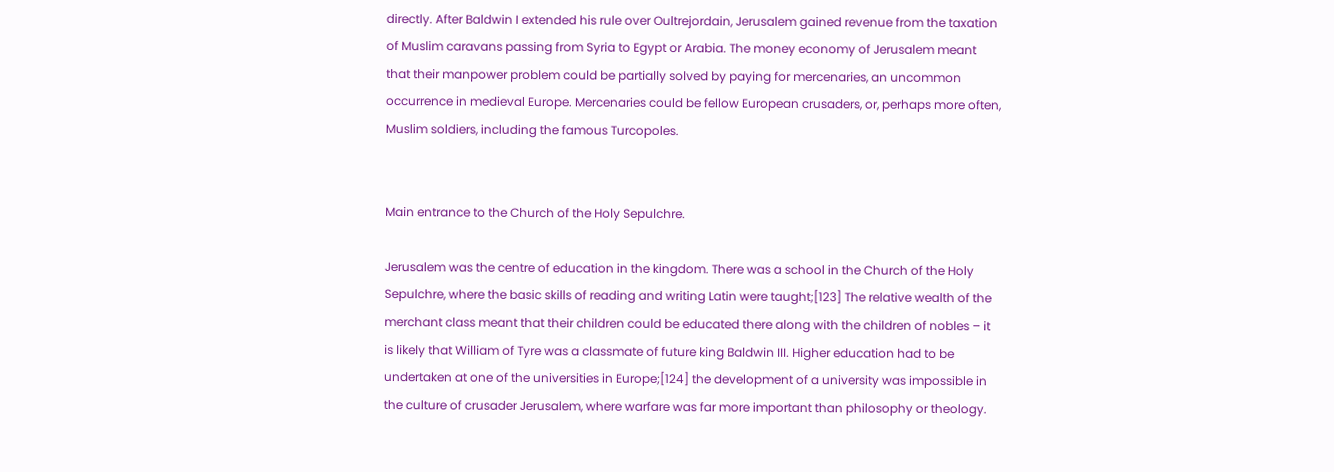directly. After Baldwin I extended his rule over Oultrejordain, Jerusalem gained revenue from the taxation of Muslim caravans passing from Syria to Egypt or Arabia. The money economy of Jerusalem meant that their manpower problem could be partially solved by paying for mercenaries, an uncommon occurrence in medieval Europe. Mercenaries could be fellow European crusaders, or, perhaps more often, Muslim soldiers, including the famous Turcopoles.


Main entrance to the Church of the Holy Sepulchre.

Jerusalem was the centre of education in the kingdom. There was a school in the Church of the Holy Sepulchre, where the basic skills of reading and writing Latin were taught;[123] The relative wealth of the merchant class meant that their children could be educated there along with the children of nobles – it is likely that William of Tyre was a classmate of future king Baldwin III. Higher education had to be undertaken at one of the universities in Europe;[124] the development of a university was impossible in the culture of crusader Jerusalem, where warfare was far more important than philosophy or theology.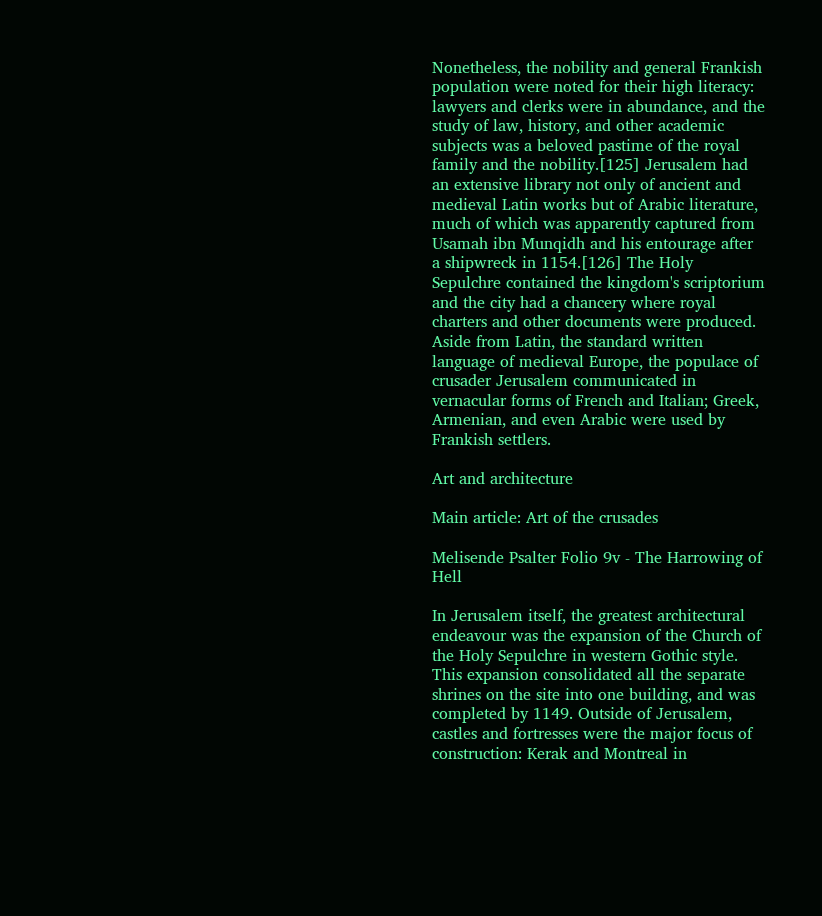Nonetheless, the nobility and general Frankish population were noted for their high literacy: lawyers and clerks were in abundance, and the study of law, history, and other academic subjects was a beloved pastime of the royal family and the nobility.[125] Jerusalem had an extensive library not only of ancient and medieval Latin works but of Arabic literature, much of which was apparently captured from Usamah ibn Munqidh and his entourage after a shipwreck in 1154.[126] The Holy Sepulchre contained the kingdom's scriptorium and the city had a chancery where royal charters and other documents were produced. Aside from Latin, the standard written language of medieval Europe, the populace of crusader Jerusalem communicated in vernacular forms of French and Italian; Greek, Armenian, and even Arabic were used by Frankish settlers.

Art and architecture

Main article: Art of the crusades

Melisende Psalter Folio 9v - The Harrowing of Hell

In Jerusalem itself, the greatest architectural endeavour was the expansion of the Church of the Holy Sepulchre in western Gothic style. This expansion consolidated all the separate shrines on the site into one building, and was completed by 1149. Outside of Jerusalem, castles and fortresses were the major focus of construction: Kerak and Montreal in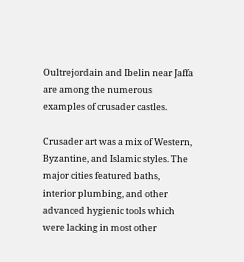Oultrejordain and Ibelin near Jaffa are among the numerous examples of crusader castles.

Crusader art was a mix of Western, Byzantine, and Islamic styles. The major cities featured baths, interior plumbing, and other advanced hygienic tools which were lacking in most other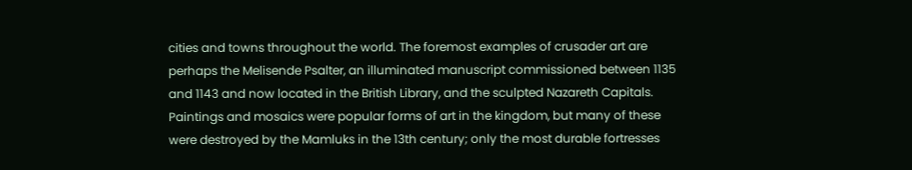cities and towns throughout the world. The foremost examples of crusader art are perhaps the Melisende Psalter, an illuminated manuscript commissioned between 1135 and 1143 and now located in the British Library, and the sculpted Nazareth Capitals. Paintings and mosaics were popular forms of art in the kingdom, but many of these were destroyed by the Mamluks in the 13th century; only the most durable fortresses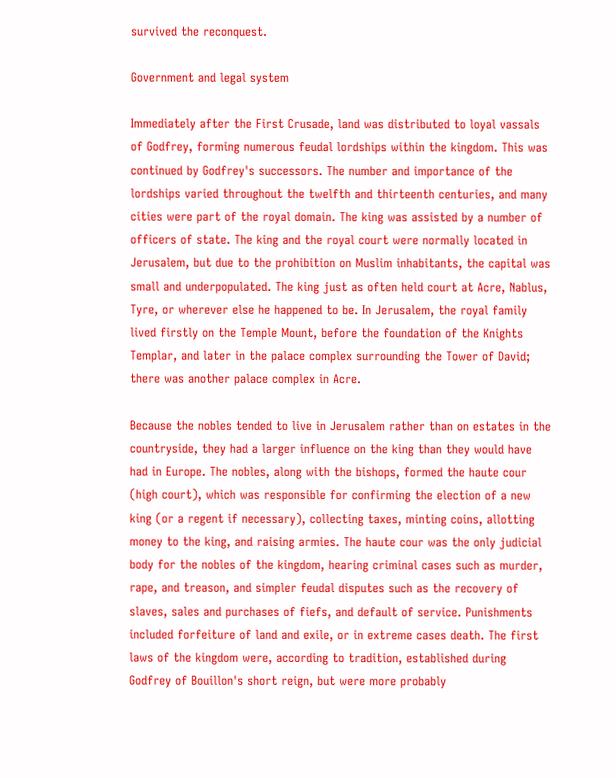survived the reconquest.

Government and legal system

Immediately after the First Crusade, land was distributed to loyal vassals of Godfrey, forming numerous feudal lordships within the kingdom. This was continued by Godfrey's successors. The number and importance of the lordships varied throughout the twelfth and thirteenth centuries, and many cities were part of the royal domain. The king was assisted by a number of officers of state. The king and the royal court were normally located in Jerusalem, but due to the prohibition on Muslim inhabitants, the capital was small and underpopulated. The king just as often held court at Acre, Nablus, Tyre, or wherever else he happened to be. In Jerusalem, the royal family lived firstly on the Temple Mount, before the foundation of the Knights Templar, and later in the palace complex surrounding the Tower of David; there was another palace complex in Acre.

Because the nobles tended to live in Jerusalem rather than on estates in the countryside, they had a larger influence on the king than they would have had in Europe. The nobles, along with the bishops, formed the haute cour (high court), which was responsible for confirming the election of a new king (or a regent if necessary), collecting taxes, minting coins, allotting money to the king, and raising armies. The haute cour was the only judicial body for the nobles of the kingdom, hearing criminal cases such as murder, rape, and treason, and simpler feudal disputes such as the recovery of slaves, sales and purchases of fiefs, and default of service. Punishments included forfeiture of land and exile, or in extreme cases death. The first laws of the kingdom were, according to tradition, established during Godfrey of Bouillon's short reign, but were more probably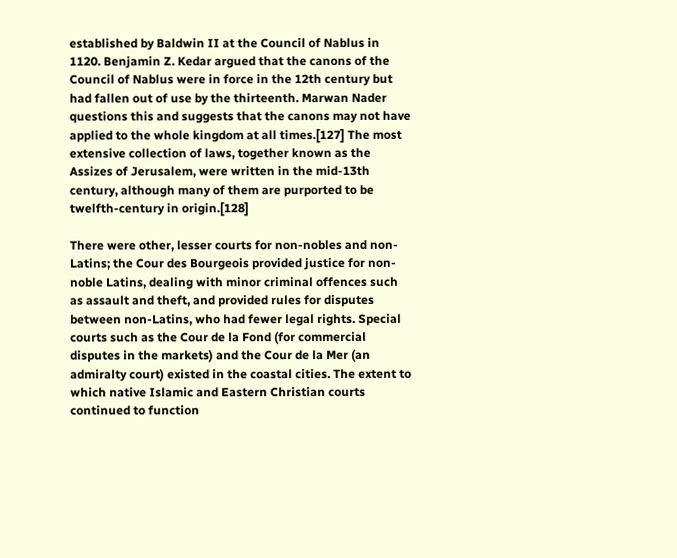established by Baldwin II at the Council of Nablus in 1120. Benjamin Z. Kedar argued that the canons of the Council of Nablus were in force in the 12th century but had fallen out of use by the thirteenth. Marwan Nader questions this and suggests that the canons may not have applied to the whole kingdom at all times.[127] The most extensive collection of laws, together known as the Assizes of Jerusalem, were written in the mid-13th century, although many of them are purported to be twelfth-century in origin.[128]

There were other, lesser courts for non-nobles and non-Latins; the Cour des Bourgeois provided justice for non-noble Latins, dealing with minor criminal offences such as assault and theft, and provided rules for disputes between non-Latins, who had fewer legal rights. Special courts such as the Cour de la Fond (for commercial disputes in the markets) and the Cour de la Mer (an admiralty court) existed in the coastal cities. The extent to which native Islamic and Eastern Christian courts continued to function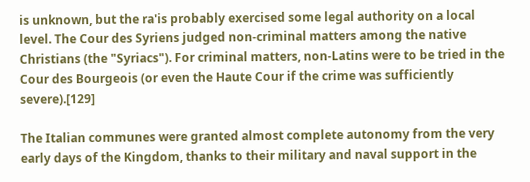is unknown, but the ra'is probably exercised some legal authority on a local level. The Cour des Syriens judged non-criminal matters among the native Christians (the "Syriacs"). For criminal matters, non-Latins were to be tried in the Cour des Bourgeois (or even the Haute Cour if the crime was sufficiently severe).[129]

The Italian communes were granted almost complete autonomy from the very early days of the Kingdom, thanks to their military and naval support in the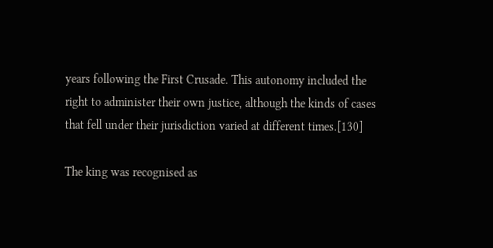years following the First Crusade. This autonomy included the right to administer their own justice, although the kinds of cases that fell under their jurisdiction varied at different times.[130]

The king was recognised as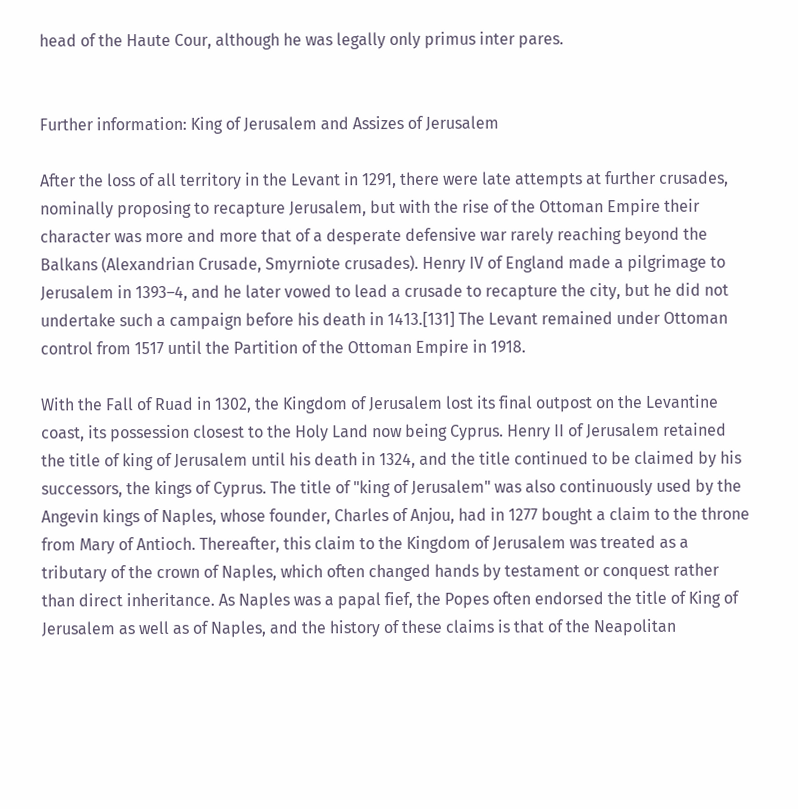head of the Haute Cour, although he was legally only primus inter pares.


Further information: King of Jerusalem and Assizes of Jerusalem

After the loss of all territory in the Levant in 1291, there were late attempts at further crusades, nominally proposing to recapture Jerusalem, but with the rise of the Ottoman Empire their character was more and more that of a desperate defensive war rarely reaching beyond the Balkans (Alexandrian Crusade, Smyrniote crusades). Henry IV of England made a pilgrimage to Jerusalem in 1393–4, and he later vowed to lead a crusade to recapture the city, but he did not undertake such a campaign before his death in 1413.[131] The Levant remained under Ottoman control from 1517 until the Partition of the Ottoman Empire in 1918.

With the Fall of Ruad in 1302, the Kingdom of Jerusalem lost its final outpost on the Levantine coast, its possession closest to the Holy Land now being Cyprus. Henry II of Jerusalem retained the title of king of Jerusalem until his death in 1324, and the title continued to be claimed by his successors, the kings of Cyprus. The title of "king of Jerusalem" was also continuously used by the Angevin kings of Naples, whose founder, Charles of Anjou, had in 1277 bought a claim to the throne from Mary of Antioch. Thereafter, this claim to the Kingdom of Jerusalem was treated as a tributary of the crown of Naples, which often changed hands by testament or conquest rather than direct inheritance. As Naples was a papal fief, the Popes often endorsed the title of King of Jerusalem as well as of Naples, and the history of these claims is that of the Neapolitan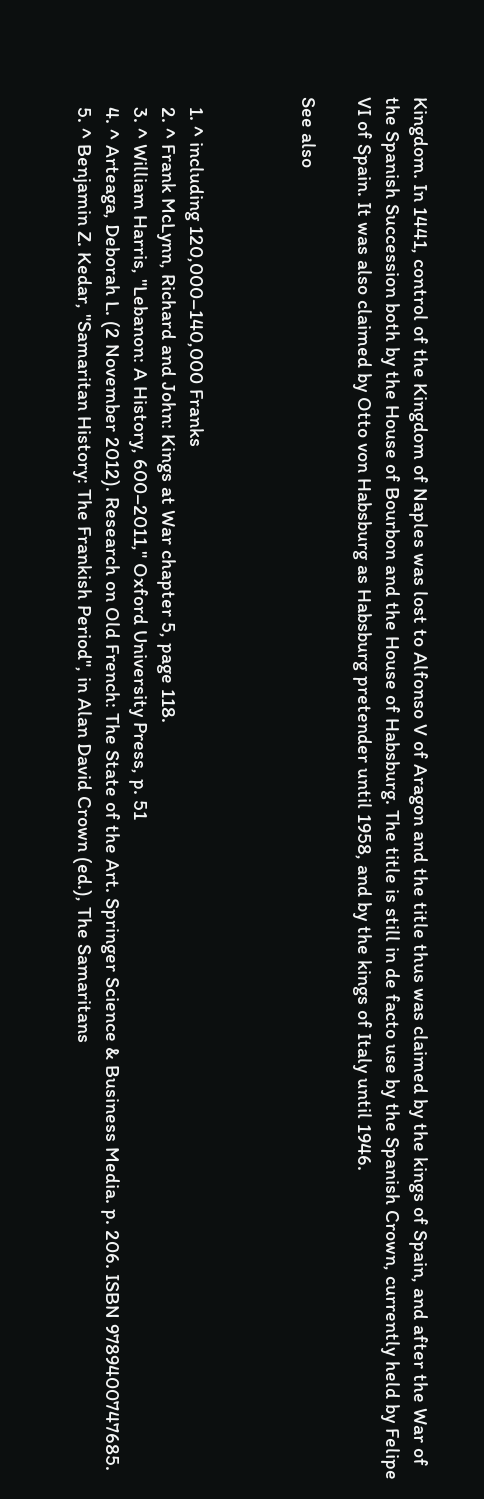Kingdom. In 1441, control of the Kingdom of Naples was lost to Alfonso V of Aragon and the title thus was claimed by the kings of Spain, and after the War of the Spanish Succession both by the House of Bourbon and the House of Habsburg. The title is still in de facto use by the Spanish Crown, currently held by Felipe VI of Spain. It was also claimed by Otto von Habsburg as Habsburg pretender until 1958, and by the kings of Italy until 1946.

See also



  1. ^ including 120,000–140,000 Franks
  2. ^ Frank McLynn, Richard and John: Kings at War chapter 5, page 118.
  3. ^ William Harris, "Lebanon: A History, 600–2011," Oxford University Press, p. 51
  4. ^ Arteaga, Deborah L. (2 November 2012). Research on Old French: The State of the Art. Springer Science & Business Media. p. 206. ISBN 9789400747685.
  5. ^ Benjamin Z. Kedar, "Samaritan History: The Frankish Period", in Alan David Crown (ed.), The Samaritans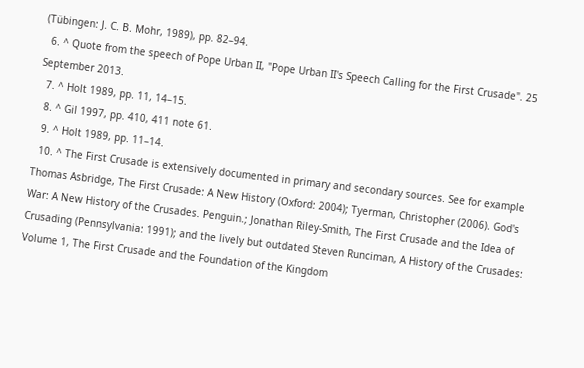(Tübingen: J. C. B. Mohr, 1989), pp. 82–94.
  6. ^ Quote from the speech of Pope Urban II, "Pope Urban II's Speech Calling for the First Crusade". 25 September 2013.
  7. ^ Holt 1989, pp. 11, 14–15.
  8. ^ Gil 1997, pp. 410, 411 note 61.
  9. ^ Holt 1989, pp. 11–14.
  10. ^ The First Crusade is extensively documented in primary and secondary sources. See for example Thomas Asbridge, The First Crusade: A New History (Oxford: 2004); Tyerman, Christopher (2006). God's War: A New History of the Crusades. Penguin.; Jonathan Riley-Smith, The First Crusade and the Idea of Crusading (Pennsylvania: 1991); and the lively but outdated Steven Runciman, A History of the Crusades: Volume 1, The First Crusade and the Foundation of the Kingdom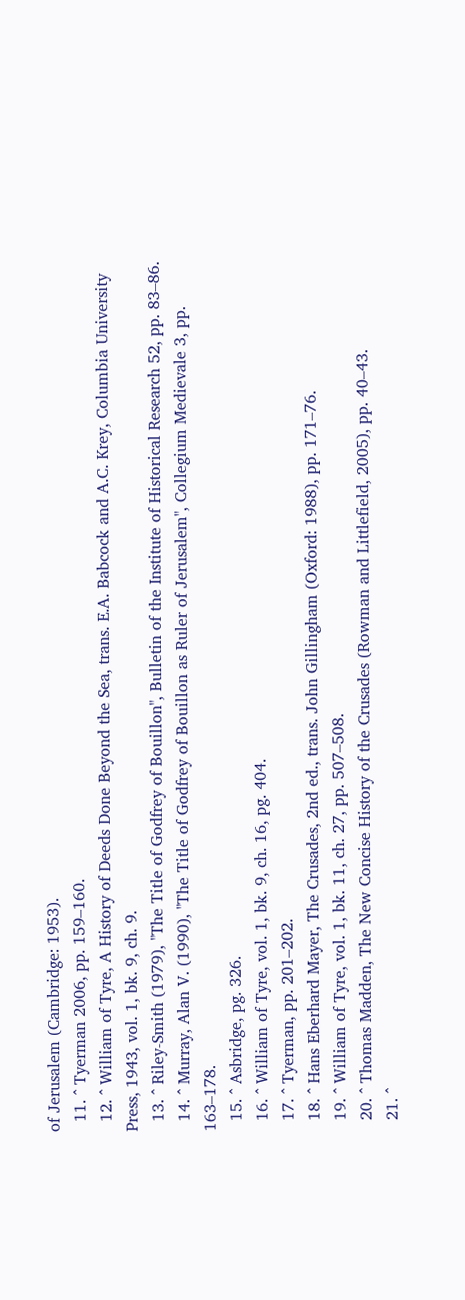of Jerusalem (Cambridge: 1953).
  11. ^ Tyerman 2006, pp. 159–160.
  12. ^ William of Tyre, A History of Deeds Done Beyond the Sea, trans. E.A. Babcock and A.C. Krey, Columbia University Press, 1943, vol. 1, bk. 9, ch. 9.
  13. ^ Riley-Smith (1979), "The Title of Godfrey of Bouillon", Bulletin of the Institute of Historical Research 52, pp. 83–86.
  14. ^ Murray, Alan V. (1990), "The Title of Godfrey of Bouillon as Ruler of Jerusalem", Collegium Medievale 3, pp. 163–178.
  15. ^ Asbridge, pg. 326.
  16. ^ William of Tyre, vol. 1, bk. 9, ch. 16, pg. 404.
  17. ^ Tyerman, pp. 201–202.
  18. ^ Hans Eberhard Mayer, The Crusades, 2nd ed., trans. John Gillingham (Oxford: 1988), pp. 171–76.
  19. ^ William of Tyre, vol. 1, bk. 11, ch. 27, pp. 507–508.
  20. ^ Thomas Madden, The New Concise History of the Crusades (Rowman and Littlefield, 2005), pp. 40–43.
  21. ^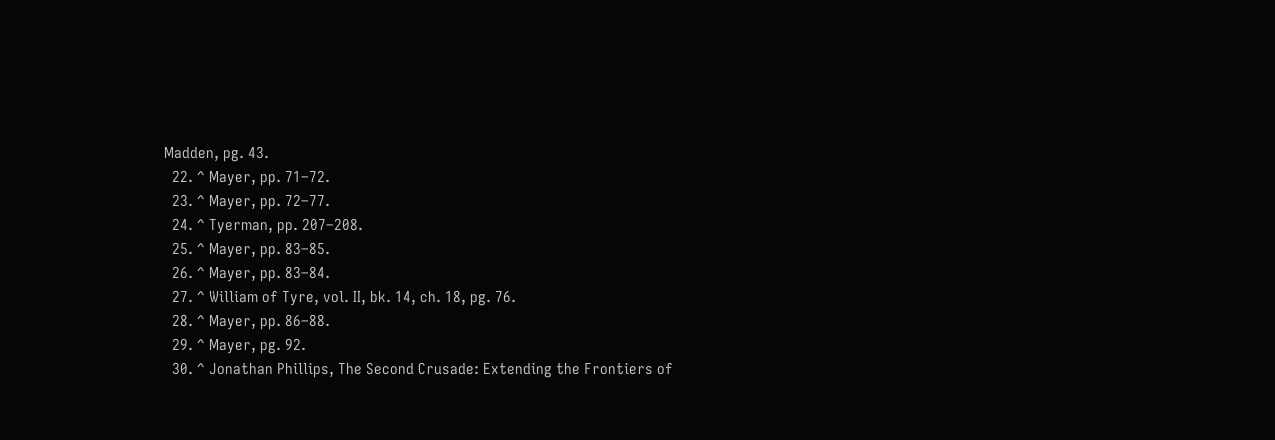Madden, pg. 43.
  22. ^ Mayer, pp. 71–72.
  23. ^ Mayer, pp. 72–77.
  24. ^ Tyerman, pp. 207–208.
  25. ^ Mayer, pp. 83–85.
  26. ^ Mayer, pp. 83–84.
  27. ^ William of Tyre, vol. II, bk. 14, ch. 18, pg. 76.
  28. ^ Mayer, pp. 86–88.
  29. ^ Mayer, pg. 92.
  30. ^ Jonathan Phillips, The Second Crusade: Extending the Frontiers of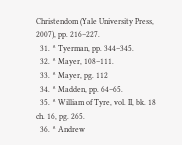Christendom (Yale University Press, 2007), pp. 216–227.
  31. ^ Tyerman, pp. 344–345.
  32. ^ Mayer, 108–111.
  33. ^ Mayer, pg. 112
  34. ^ Madden, pp. 64–65.
  35. ^ William of Tyre, vol. II, bk. 18 ch. 16, pg. 265.
  36. ^ Andrew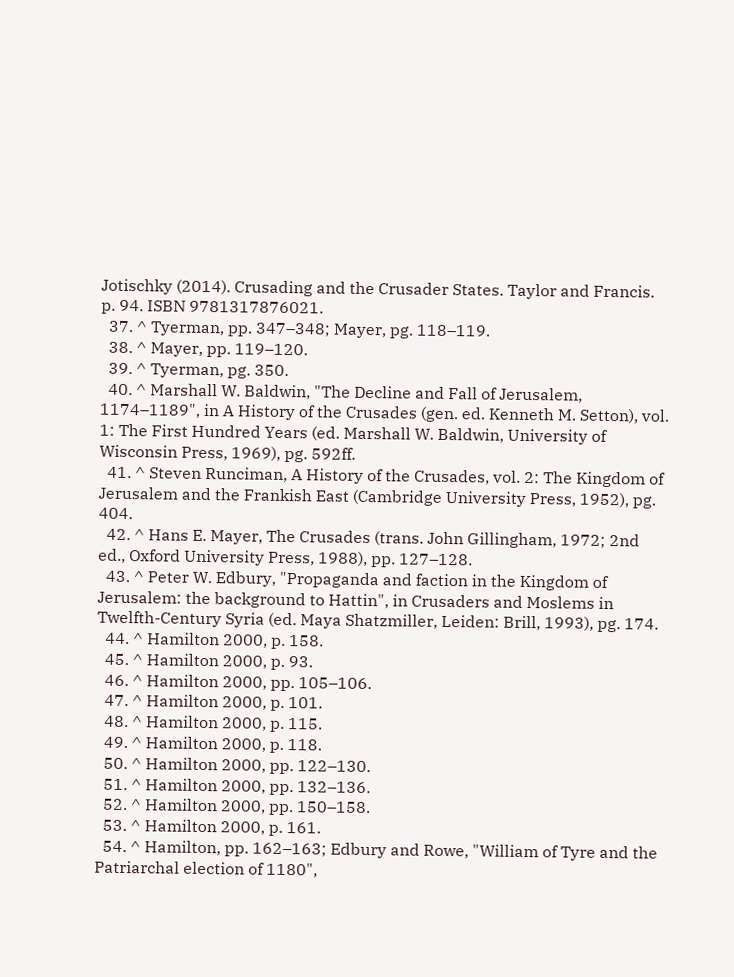Jotischky (2014). Crusading and the Crusader States. Taylor and Francis. p. 94. ISBN 9781317876021.
  37. ^ Tyerman, pp. 347–348; Mayer, pg. 118–119.
  38. ^ Mayer, pp. 119–120.
  39. ^ Tyerman, pg. 350.
  40. ^ Marshall W. Baldwin, "The Decline and Fall of Jerusalem, 1174–1189", in A History of the Crusades (gen. ed. Kenneth M. Setton), vol. 1: The First Hundred Years (ed. Marshall W. Baldwin, University of Wisconsin Press, 1969), pg. 592ff.
  41. ^ Steven Runciman, A History of the Crusades, vol. 2: The Kingdom of Jerusalem and the Frankish East (Cambridge University Press, 1952), pg. 404.
  42. ^ Hans E. Mayer, The Crusades (trans. John Gillingham, 1972; 2nd ed., Oxford University Press, 1988), pp. 127–128.
  43. ^ Peter W. Edbury, "Propaganda and faction in the Kingdom of Jerusalem: the background to Hattin", in Crusaders and Moslems in Twelfth-Century Syria (ed. Maya Shatzmiller, Leiden: Brill, 1993), pg. 174.
  44. ^ Hamilton 2000, p. 158.
  45. ^ Hamilton 2000, p. 93.
  46. ^ Hamilton 2000, pp. 105–106.
  47. ^ Hamilton 2000, p. 101.
  48. ^ Hamilton 2000, p. 115.
  49. ^ Hamilton 2000, p. 118.
  50. ^ Hamilton 2000, pp. 122–130.
  51. ^ Hamilton 2000, pp. 132–136.
  52. ^ Hamilton 2000, pp. 150–158.
  53. ^ Hamilton 2000, p. 161.
  54. ^ Hamilton, pp. 162–163; Edbury and Rowe, "William of Tyre and the Patriarchal election of 1180",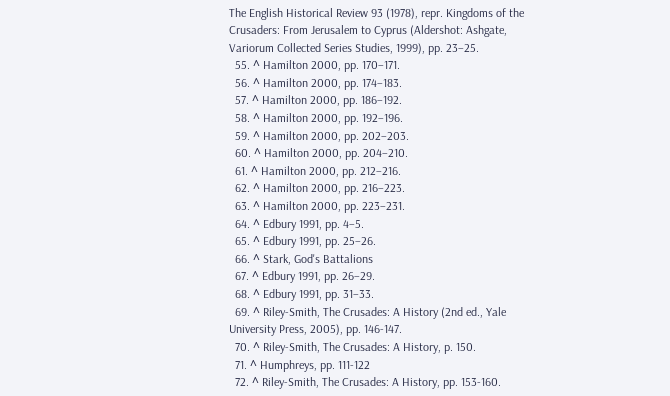The English Historical Review 93 (1978), repr. Kingdoms of the Crusaders: From Jerusalem to Cyprus (Aldershot: Ashgate, Variorum Collected Series Studies, 1999), pp. 23–25.
  55. ^ Hamilton 2000, pp. 170–171.
  56. ^ Hamilton 2000, pp. 174–183.
  57. ^ Hamilton 2000, pp. 186–192.
  58. ^ Hamilton 2000, pp. 192–196.
  59. ^ Hamilton 2000, pp. 202–203.
  60. ^ Hamilton 2000, pp. 204–210.
  61. ^ Hamilton 2000, pp. 212–216.
  62. ^ Hamilton 2000, pp. 216–223.
  63. ^ Hamilton 2000, pp. 223–231.
  64. ^ Edbury 1991, pp. 4–5.
  65. ^ Edbury 1991, pp. 25–26.
  66. ^ Stark, God's Battalions
  67. ^ Edbury 1991, pp. 26–29.
  68. ^ Edbury 1991, pp. 31–33.
  69. ^ Riley-Smith, The Crusades: A History (2nd ed., Yale University Press, 2005), pp. 146-147.
  70. ^ Riley-Smith, The Crusades: A History, p. 150.
  71. ^ Humphreys, pp. 111-122
  72. ^ Riley-Smith, The Crusades: A History, pp. 153-160.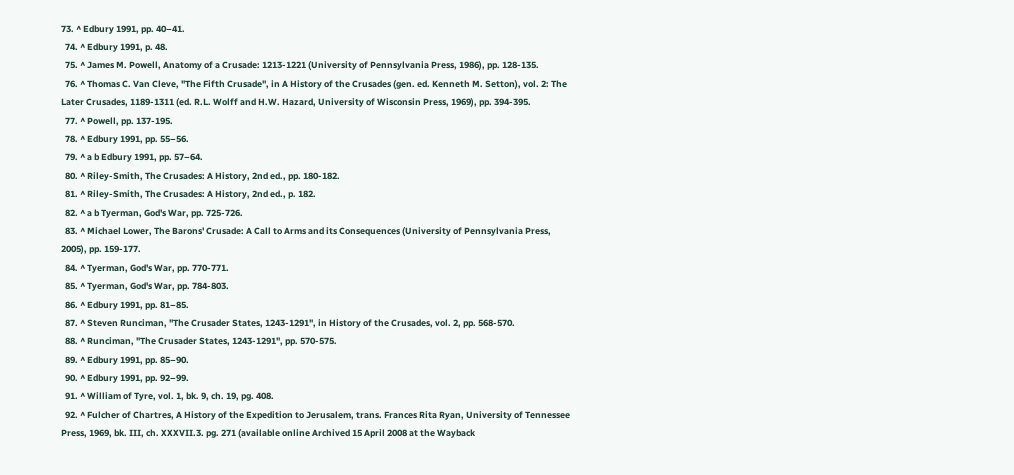73. ^ Edbury 1991, pp. 40–41.
  74. ^ Edbury 1991, p. 48.
  75. ^ James M. Powell, Anatomy of a Crusade: 1213-1221 (University of Pennsylvania Press, 1986), pp. 128-135.
  76. ^ Thomas C. Van Cleve, "The Fifth Crusade", in A History of the Crusades (gen. ed. Kenneth M. Setton), vol. 2: The Later Crusades, 1189-1311 (ed. R.L. Wolff and H.W. Hazard, University of Wisconsin Press, 1969), pp. 394-395.
  77. ^ Powell, pp. 137-195.
  78. ^ Edbury 1991, pp. 55–56.
  79. ^ a b Edbury 1991, pp. 57–64.
  80. ^ Riley-Smith, The Crusades: A History, 2nd ed., pp. 180-182.
  81. ^ Riley-Smith, The Crusades: A History, 2nd ed., p. 182.
  82. ^ a b Tyerman, God's War, pp. 725-726.
  83. ^ Michael Lower, The Barons' Crusade: A Call to Arms and its Consequences (University of Pennsylvania Press, 2005), pp. 159-177.
  84. ^ Tyerman, God's War, pp. 770-771.
  85. ^ Tyerman, God's War, pp. 784-803.
  86. ^ Edbury 1991, pp. 81–85.
  87. ^ Steven Runciman, "The Crusader States, 1243-1291", in History of the Crusades, vol. 2, pp. 568-570.
  88. ^ Runciman, "The Crusader States, 1243-1291", pp. 570-575.
  89. ^ Edbury 1991, pp. 85–90.
  90. ^ Edbury 1991, pp. 92–99.
  91. ^ William of Tyre, vol. 1, bk. 9, ch. 19, pg. 408.
  92. ^ Fulcher of Chartres, A History of the Expedition to Jerusalem, trans. Frances Rita Ryan, University of Tennessee Press, 1969, bk. III, ch. XXXVII.3. pg. 271 (available online Archived 15 April 2008 at the Wayback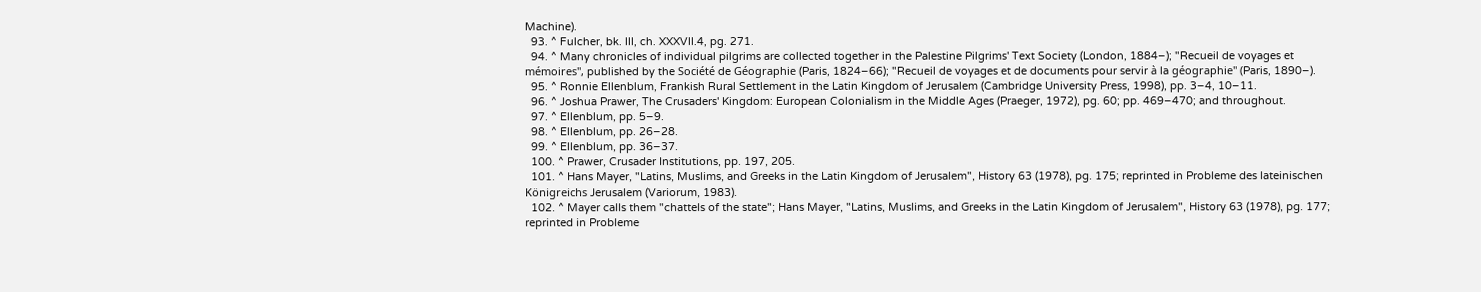Machine).
  93. ^ Fulcher, bk. III, ch. XXXVII.4, pg. 271.
  94. ^ Many chronicles of individual pilgrims are collected together in the Palestine Pilgrims' Text Society (London, 1884–); "Recueil de voyages et mémoires", published by the Société de Géographie (Paris, 1824–66); "Recueil de voyages et de documents pour servir à la géographie" (Paris, 1890–).
  95. ^ Ronnie Ellenblum, Frankish Rural Settlement in the Latin Kingdom of Jerusalem (Cambridge University Press, 1998), pp. 3–4, 10–11.
  96. ^ Joshua Prawer, The Crusaders' Kingdom: European Colonialism in the Middle Ages (Praeger, 1972), pg. 60; pp. 469–470; and throughout.
  97. ^ Ellenblum, pp. 5–9.
  98. ^ Ellenblum, pp. 26–28.
  99. ^ Ellenblum, pp. 36–37.
  100. ^ Prawer, Crusader Institutions, pp. 197, 205.
  101. ^ Hans Mayer, "Latins, Muslims, and Greeks in the Latin Kingdom of Jerusalem", History 63 (1978), pg. 175; reprinted in Probleme des lateinischen Königreichs Jerusalem (Variorum, 1983).
  102. ^ Mayer calls them "chattels of the state"; Hans Mayer, "Latins, Muslims, and Greeks in the Latin Kingdom of Jerusalem", History 63 (1978), pg. 177; reprinted in Probleme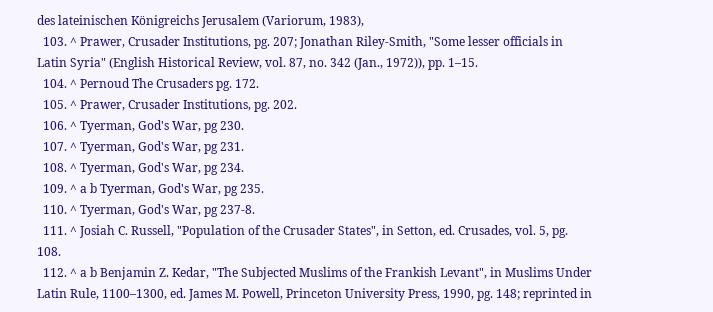des lateinischen Königreichs Jerusalem (Variorum, 1983),
  103. ^ Prawer, Crusader Institutions, pg. 207; Jonathan Riley-Smith, "Some lesser officials in Latin Syria" (English Historical Review, vol. 87, no. 342 (Jan., 1972)), pp. 1–15.
  104. ^ Pernoud The Crusaders pg. 172.
  105. ^ Prawer, Crusader Institutions, pg. 202.
  106. ^ Tyerman, God's War, pg 230.
  107. ^ Tyerman, God's War, pg 231.
  108. ^ Tyerman, God's War, pg 234.
  109. ^ a b Tyerman, God's War, pg 235.
  110. ^ Tyerman, God's War, pg 237-8.
  111. ^ Josiah C. Russell, "Population of the Crusader States", in Setton, ed. Crusades, vol. 5, pg. 108.
  112. ^ a b Benjamin Z. Kedar, "The Subjected Muslims of the Frankish Levant", in Muslims Under Latin Rule, 1100–1300, ed. James M. Powell, Princeton University Press, 1990, pg. 148; reprinted in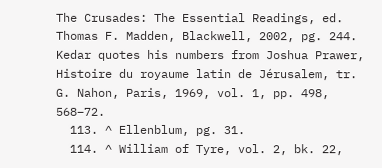The Crusades: The Essential Readings, ed. Thomas F. Madden, Blackwell, 2002, pg. 244. Kedar quotes his numbers from Joshua Prawer, Histoire du royaume latin de Jérusalem, tr. G. Nahon, Paris, 1969, vol. 1, pp. 498, 568–72.
  113. ^ Ellenblum, pg. 31.
  114. ^ William of Tyre, vol. 2, bk. 22,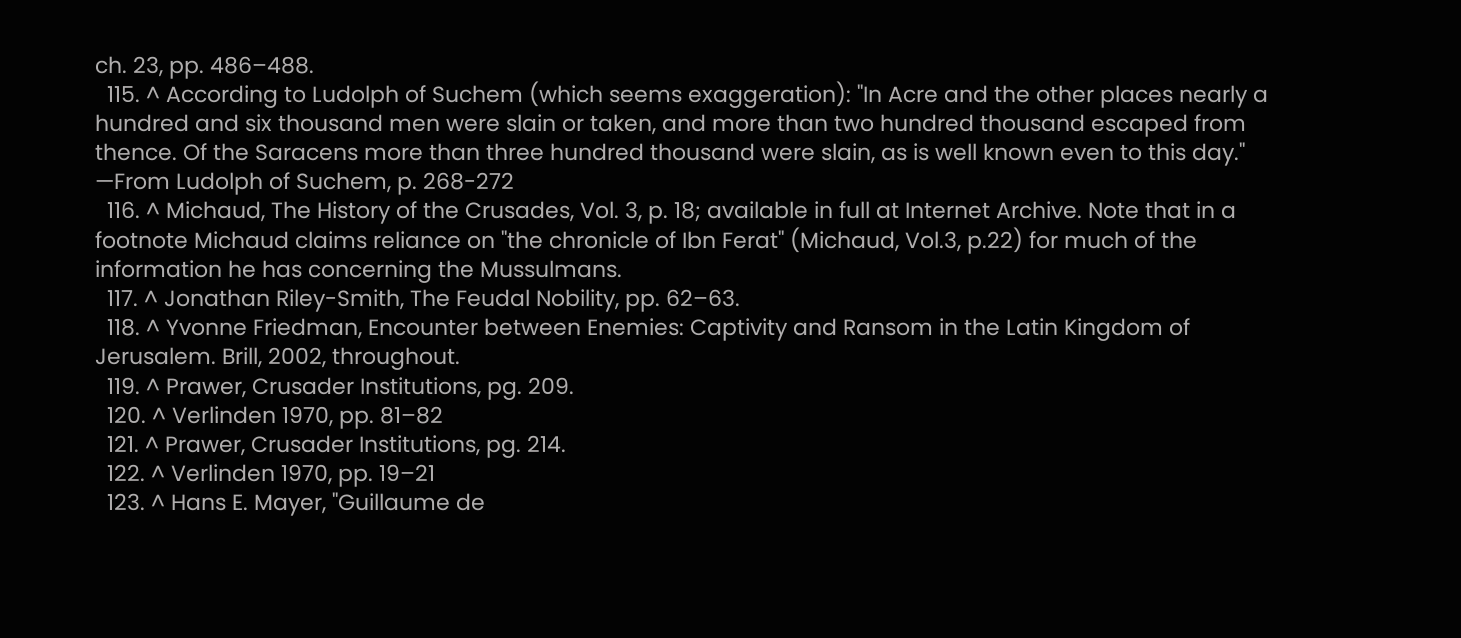ch. 23, pp. 486–488.
  115. ^ According to Ludolph of Suchem (which seems exaggeration): "In Acre and the other places nearly a hundred and six thousand men were slain or taken, and more than two hundred thousand escaped from thence. Of the Saracens more than three hundred thousand were slain, as is well known even to this day." —From Ludolph of Suchem, p. 268-272
  116. ^ Michaud, The History of the Crusades, Vol. 3, p. 18; available in full at Internet Archive. Note that in a footnote Michaud claims reliance on "the chronicle of Ibn Ferat" (Michaud, Vol.3, p.22) for much of the information he has concerning the Mussulmans.
  117. ^ Jonathan Riley-Smith, The Feudal Nobility, pp. 62–63.
  118. ^ Yvonne Friedman, Encounter between Enemies: Captivity and Ransom in the Latin Kingdom of Jerusalem. Brill, 2002, throughout.
  119. ^ Prawer, Crusader Institutions, pg. 209.
  120. ^ Verlinden 1970, pp. 81–82
  121. ^ Prawer, Crusader Institutions, pg. 214.
  122. ^ Verlinden 1970, pp. 19–21
  123. ^ Hans E. Mayer, "Guillaume de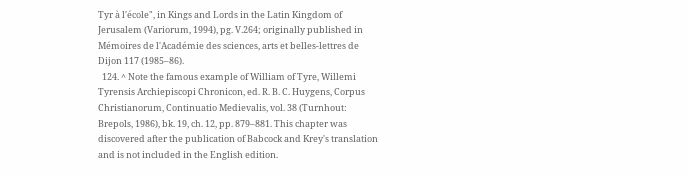Tyr à l'école", in Kings and Lords in the Latin Kingdom of Jerusalem (Variorum, 1994), pg. V.264; originally published in Mémoires de l'Académie des sciences, arts et belles-lettres de Dijon 117 (1985–86).
  124. ^ Note the famous example of William of Tyre, Willemi Tyrensis Archiepiscopi Chronicon, ed. R. B. C. Huygens, Corpus Christianorum, Continuatio Medievalis, vol. 38 (Turnhout: Brepols, 1986), bk. 19, ch. 12, pp. 879–881. This chapter was discovered after the publication of Babcock and Krey's translation and is not included in the English edition.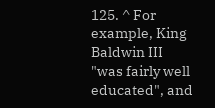125. ^ For example, King Baldwin III "was fairly well educated", and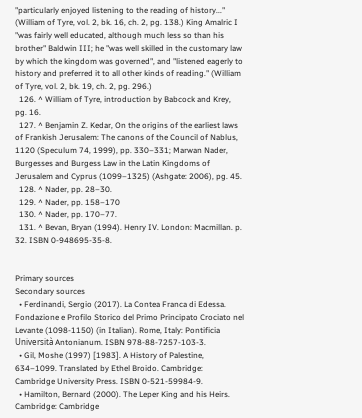"particularly enjoyed listening to the reading of history..." (William of Tyre, vol. 2, bk. 16, ch. 2, pg. 138.) King Amalric I "was fairly well educated, although much less so than his brother" Baldwin III; he "was well skilled in the customary law by which the kingdom was governed", and "listened eagerly to history and preferred it to all other kinds of reading." (William of Tyre, vol. 2, bk. 19, ch. 2, pg. 296.)
  126. ^ William of Tyre, introduction by Babcock and Krey, pg. 16.
  127. ^ Benjamin Z. Kedar, On the origins of the earliest laws of Frankish Jerusalem: The canons of the Council of Nablus, 1120 (Speculum 74, 1999), pp. 330–331; Marwan Nader, Burgesses and Burgess Law in the Latin Kingdoms of Jerusalem and Cyprus (1099–1325) (Ashgate: 2006), pg. 45.
  128. ^ Nader, pp. 28–30.
  129. ^ Nader, pp. 158–170
  130. ^ Nader, pp. 170–77.
  131. ^ Bevan, Bryan (1994). Henry IV. London: Macmillan. p. 32. ISBN 0-948695-35-8.


Primary sources
Secondary sources
  • Ferdinandi, Sergio (2017). La Contea Franca di Edessa. Fondazione e Profilo Storico del Primo Principato Crociato nel Levante (1098-1150) (in Italian). Rome, Italy: Pontificia Università Antonianum. ISBN 978-88-7257-103-3.
  • Gil, Moshe (1997) [1983]. A History of Palestine, 634–1099. Translated by Ethel Broido. Cambridge: Cambridge University Press. ISBN 0-521-59984-9.
  • Hamilton, Bernard (2000). The Leper King and his Heirs. Cambridge: Cambridge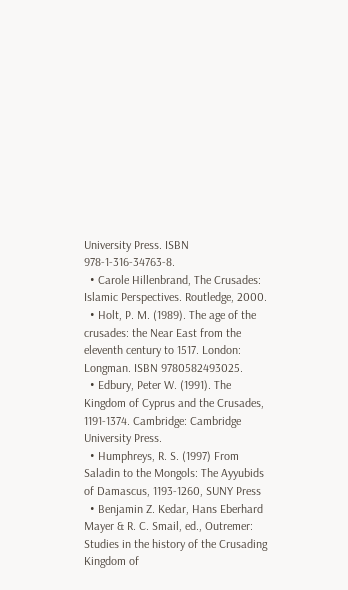University Press. ISBN 978-1-316-34763-8.
  • Carole Hillenbrand, The Crusades: Islamic Perspectives. Routledge, 2000.
  • Holt, P. M. (1989). The age of the crusades: the Near East from the eleventh century to 1517. London: Longman. ISBN 9780582493025.
  • Edbury, Peter W. (1991). The Kingdom of Cyprus and the Crusades, 1191-1374. Cambridge: Cambridge University Press.
  • Humphreys, R. S. (1997) From Saladin to the Mongols: The Ayyubids of Damascus, 1193-1260, SUNY Press
  • Benjamin Z. Kedar, Hans Eberhard Mayer & R. C. Smail, ed., Outremer: Studies in the history of the Crusading Kingdom of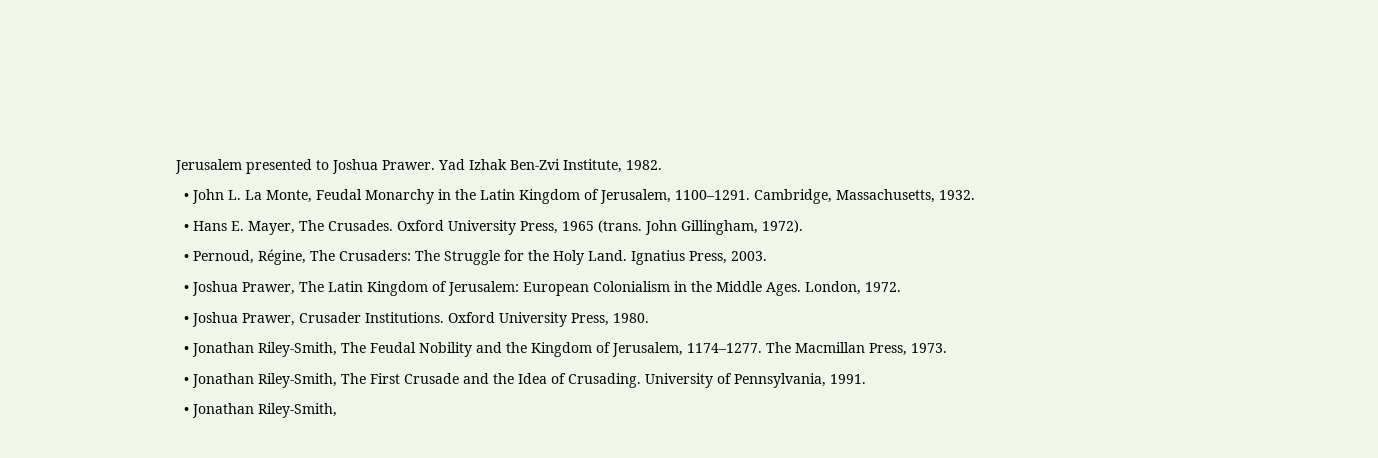Jerusalem presented to Joshua Prawer. Yad Izhak Ben-Zvi Institute, 1982.
  • John L. La Monte, Feudal Monarchy in the Latin Kingdom of Jerusalem, 1100–1291. Cambridge, Massachusetts, 1932.
  • Hans E. Mayer, The Crusades. Oxford University Press, 1965 (trans. John Gillingham, 1972).
  • Pernoud, Régine, The Crusaders: The Struggle for the Holy Land. Ignatius Press, 2003.
  • Joshua Prawer, The Latin Kingdom of Jerusalem: European Colonialism in the Middle Ages. London, 1972.
  • Joshua Prawer, Crusader Institutions. Oxford University Press, 1980.
  • Jonathan Riley-Smith, The Feudal Nobility and the Kingdom of Jerusalem, 1174–1277. The Macmillan Press, 1973.
  • Jonathan Riley-Smith, The First Crusade and the Idea of Crusading. University of Pennsylvania, 1991.
  • Jonathan Riley-Smith,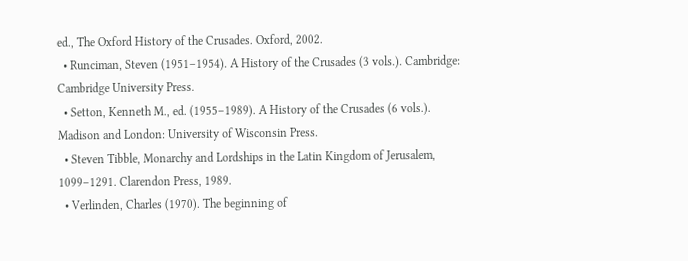ed., The Oxford History of the Crusades. Oxford, 2002.
  • Runciman, Steven (1951–1954). A History of the Crusades (3 vols.). Cambridge: Cambridge University Press.
  • Setton, Kenneth M., ed. (1955–1989). A History of the Crusades (6 vols.). Madison and London: University of Wisconsin Press.
  • Steven Tibble, Monarchy and Lordships in the Latin Kingdom of Jerusalem, 1099–1291. Clarendon Press, 1989.
  • Verlinden, Charles (1970). The beginning of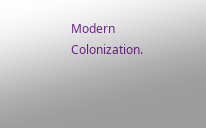Modern Colonization.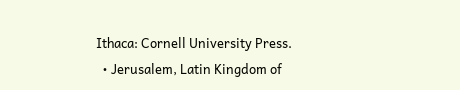Ithaca: Cornell University Press.
  • Jerusalem, Latin Kingdom of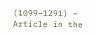(1099–1291) – Article in the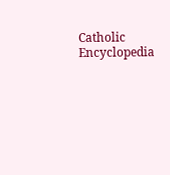Catholic Encyclopedia